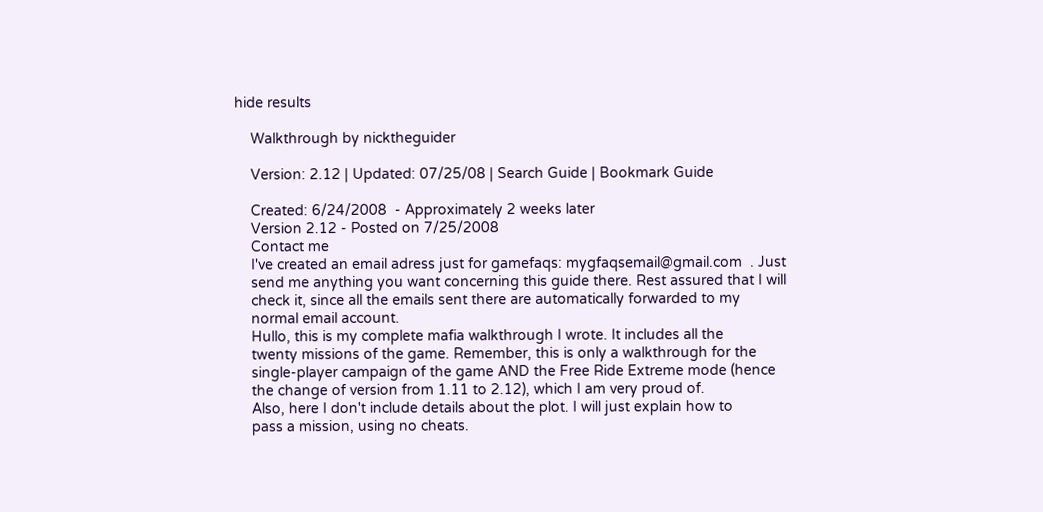hide results

    Walkthrough by nicktheguider

    Version: 2.12 | Updated: 07/25/08 | Search Guide | Bookmark Guide

    Created: 6/24/2008  - Approximately 2 weeks later
    Version 2.12 - Posted on 7/25/2008
    Contact me
    I've created an email adress just for gamefaqs: mygfaqsemail@gmail.com  . Just
    send me anything you want concerning this guide there. Rest assured that I will
    check it, since all the emails sent there are automatically forwarded to my
    normal email account.
    Hullo, this is my complete mafia walkthrough I wrote. It includes all the
    twenty missions of the game. Remember, this is only a walkthrough for the
    single-player campaign of the game AND the Free Ride Extreme mode (hence
    the change of version from 1.11 to 2.12), which I am very proud of.
    Also, here I don't include details about the plot. I will just explain how to
    pass a mission, using no cheats.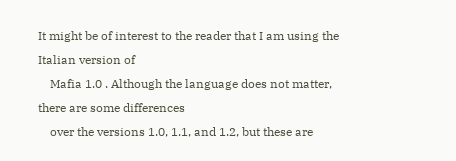It might be of interest to the reader that I am using the Italian version of
    Mafia 1.0 . Although the language does not matter, there are some differences
    over the versions 1.0, 1.1, and 1.2, but these are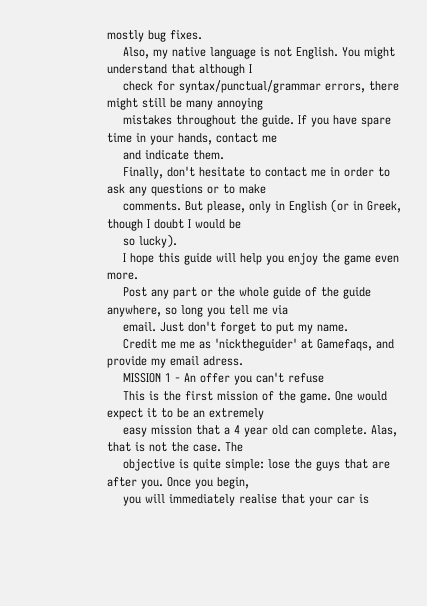mostly bug fixes.
    Also, my native language is not English. You might understand that although I
    check for syntax/punctual/grammar errors, there might still be many annoying
    mistakes throughout the guide. If you have spare time in your hands, contact me
    and indicate them.
    Finally, don't hesitate to contact me in order to ask any questions or to make
    comments. But please, only in English (or in Greek, though I doubt I would be
    so lucky).
    I hope this guide will help you enjoy the game even more.
    Post any part or the whole guide of the guide anywhere, so long you tell me via
    email. Just don't forget to put my name.
    Credit me me as 'nicktheguider' at Gamefaqs, and provide my email adress.
    MISSION 1 - An offer you can't refuse
    This is the first mission of the game. One would expect it to be an extremely
    easy mission that a 4 year old can complete. Alas, that is not the case. The
    objective is quite simple: lose the guys that are after you. Once you begin,
    you will immediately realise that your car is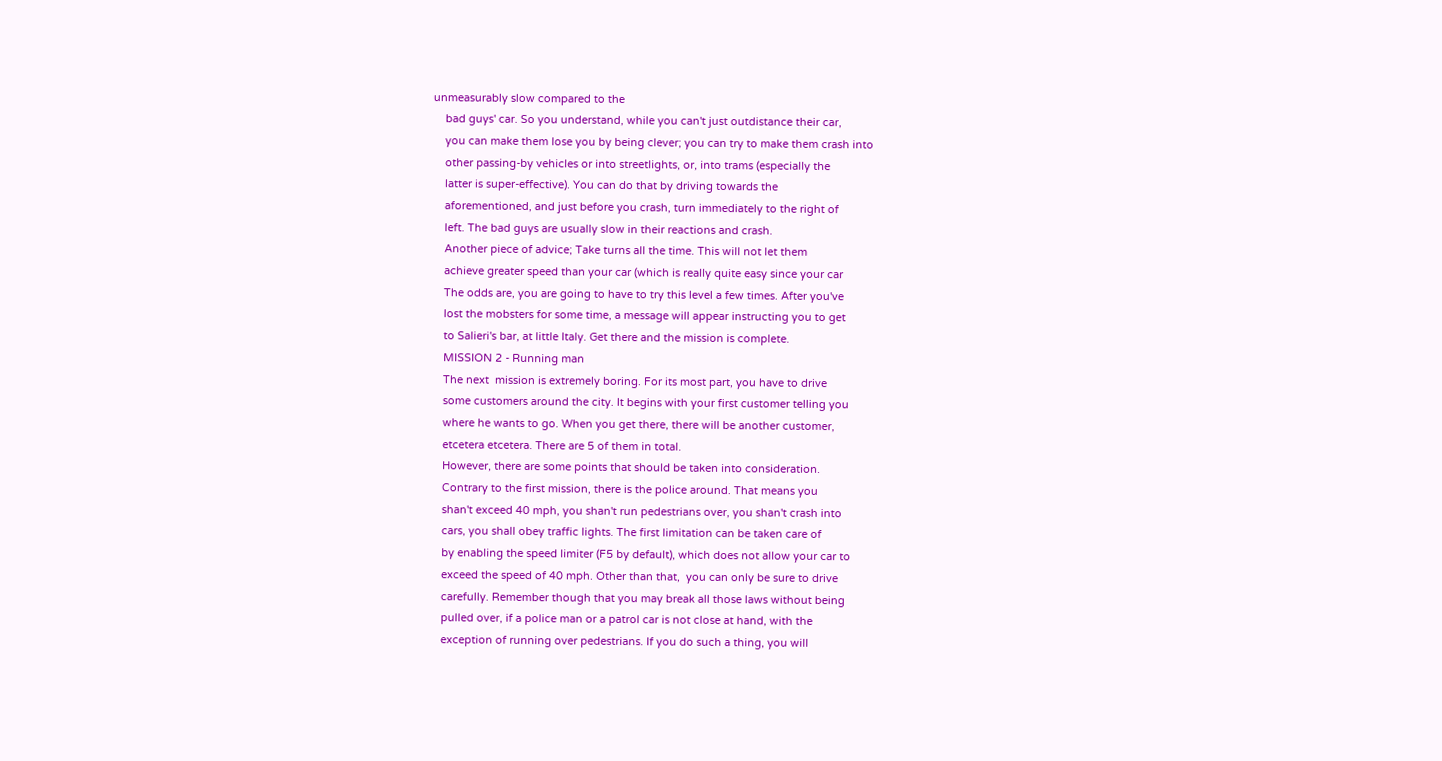unmeasurably slow compared to the
    bad guys' car. So you understand, while you can't just outdistance their car,
    you can make them lose you by being clever; you can try to make them crash into
    other passing-by vehicles or into streetlights, or, into trams (especially the
    latter is super-effective). You can do that by driving towards the
    aforementioned, and just before you crash, turn immediately to the right of
    left. The bad guys are usually slow in their reactions and crash.
    Another piece of advice; Take turns all the time. This will not let them
    achieve greater speed than your car (which is really quite easy since your car
    The odds are, you are going to have to try this level a few times. After you've
    lost the mobsters for some time, a message will appear instructing you to get
    to Salieri's bar, at little Italy. Get there and the mission is complete.
    MISSION 2 - Running man
    The next  mission is extremely boring. For its most part, you have to drive
    some customers around the city. It begins with your first customer telling you
    where he wants to go. When you get there, there will be another customer,
    etcetera etcetera. There are 5 of them in total.
    However, there are some points that should be taken into consideration.
    Contrary to the first mission, there is the police around. That means you
    shan't exceed 40 mph, you shan't run pedestrians over, you shan't crash into
    cars, you shall obey traffic lights. The first limitation can be taken care of
    by enabling the speed limiter (F5 by default), which does not allow your car to
    exceed the speed of 40 mph. Other than that,  you can only be sure to drive
    carefully. Remember though that you may break all those laws without being
    pulled over, if a police man or a patrol car is not close at hand, with the
    exception of running over pedestrians. If you do such a thing, you will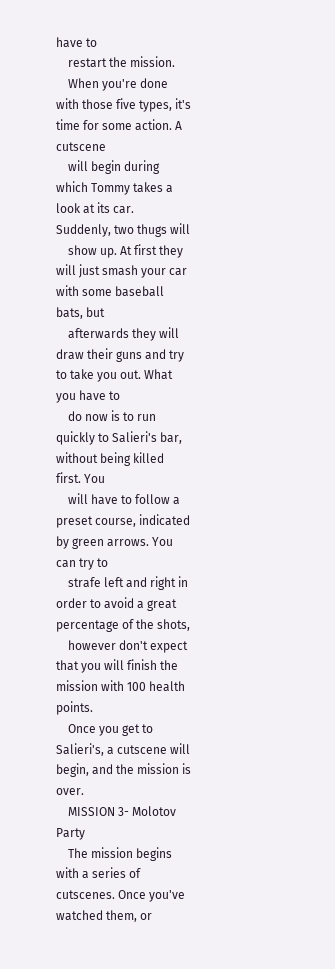have to
    restart the mission.
    When you're done with those five types, it's time for some action. A cutscene
    will begin during which Tommy takes a look at its car. Suddenly, two thugs will
    show up. At first they will just smash your car with some baseball bats, but
    afterwards they will draw their guns and try to take you out. What you have to
    do now is to run  quickly to Salieri's bar, without being killed first. You
    will have to follow a preset course, indicated by green arrows. You can try to
    strafe left and right in order to avoid a great percentage of the shots,
    however don't expect that you will finish the mission with 100 health points.
    Once you get to Salieri's, a cutscene will begin, and the mission is over.
    MISSION 3- Molotov Party
    The mission begins with a series of cutscenes. Once you've watched them, or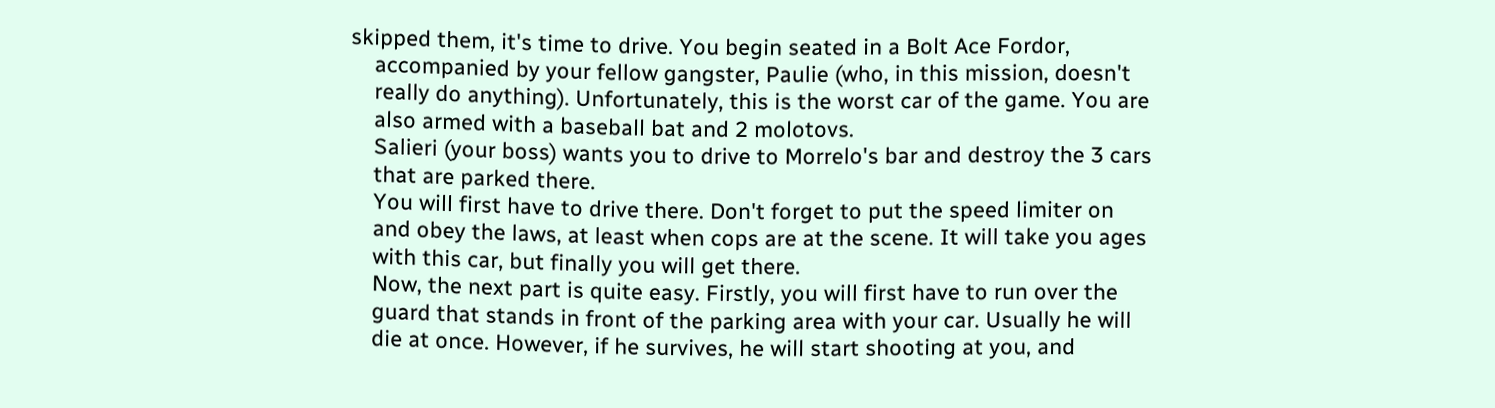skipped them, it's time to drive. You begin seated in a Bolt Ace Fordor,
    accompanied by your fellow gangster, Paulie (who, in this mission, doesn't
    really do anything). Unfortunately, this is the worst car of the game. You are
    also armed with a baseball bat and 2 molotovs.
    Salieri (your boss) wants you to drive to Morrelo's bar and destroy the 3 cars
    that are parked there.
    You will first have to drive there. Don't forget to put the speed limiter on
    and obey the laws, at least when cops are at the scene. It will take you ages
    with this car, but finally you will get there.
    Now, the next part is quite easy. Firstly, you will first have to run over the
    guard that stands in front of the parking area with your car. Usually he will
    die at once. However, if he survives, he will start shooting at you, and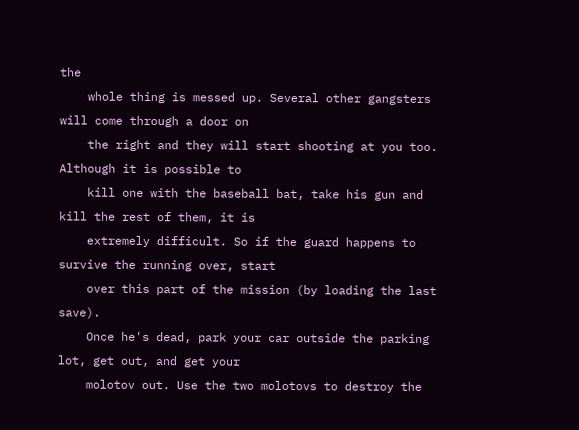the
    whole thing is messed up. Several other gangsters will come through a door on
    the right and they will start shooting at you too. Although it is possible to
    kill one with the baseball bat, take his gun and kill the rest of them, it is
    extremely difficult. So if the guard happens to survive the running over, start
    over this part of the mission (by loading the last save).
    Once he's dead, park your car outside the parking lot, get out, and get your
    molotov out. Use the two molotovs to destroy the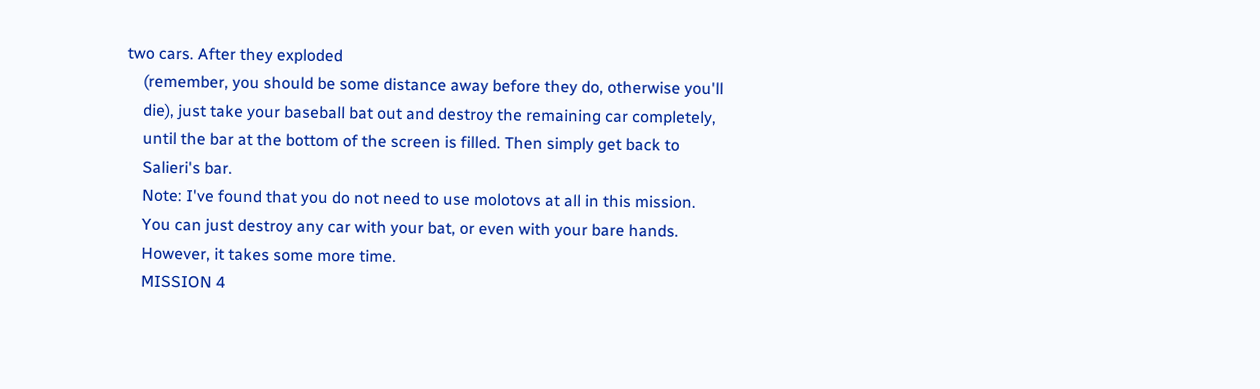two cars. After they exploded
    (remember, you should be some distance away before they do, otherwise you'll
    die), just take your baseball bat out and destroy the remaining car completely,
    until the bar at the bottom of the screen is filled. Then simply get back to
    Salieri's bar.
    Note: I've found that you do not need to use molotovs at all in this mission.
    You can just destroy any car with your bat, or even with your bare hands.
    However, it takes some more time.
    MISSION 4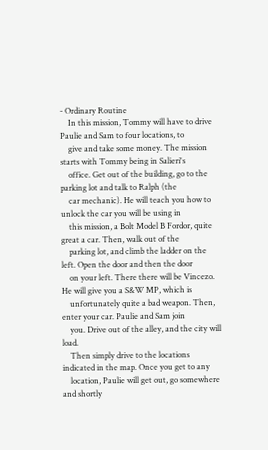- Ordinary Routine
    In this mission, Tommy will have to drive Paulie and Sam to four locations, to
    give and take some money. The mission starts with Tommy being in Salieri's
    office. Get out of the building, go to the parking lot and talk to Ralph (the
    car mechanic). He will teach you how to unlock the car you will be using in
    this mission, a Bolt Model B Fordor, quite great a car. Then, walk out of the
    parking lot, and climb the ladder on the left. Open the door and then the door
    on your left. There there will be Vincezo. He will give you a S&W MP, which is
    unfortunately quite a bad weapon. Then, enter your car. Paulie and Sam join
    you. Drive out of the alley, and the city will load.
    Then simply drive to the locations indicated in the map. Once you get to any
    location, Paulie will get out, go somewhere and shortly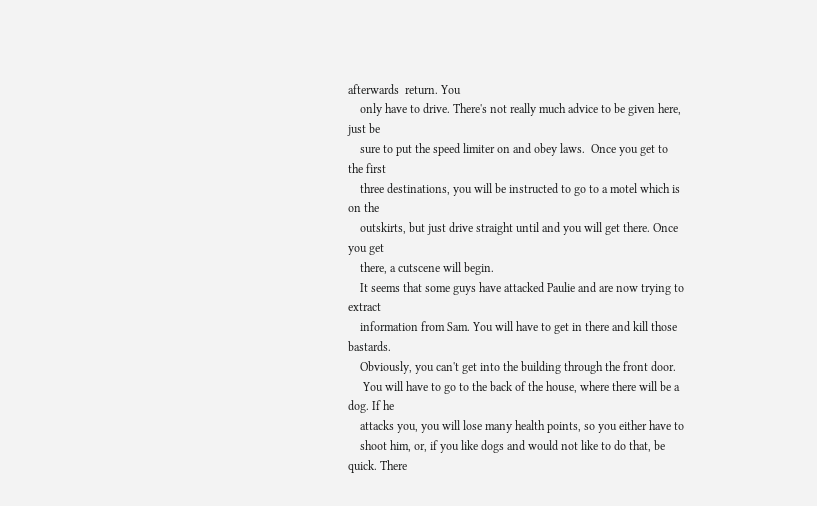afterwards  return. You
    only have to drive. There's not really much advice to be given here, just be
    sure to put the speed limiter on and obey laws.  Once you get to the first
    three destinations, you will be instructed to go to a motel which is on the
    outskirts, but just drive straight until and you will get there. Once you get
    there, a cutscene will begin.
    It seems that some guys have attacked Paulie and are now trying to extract
    information from Sam. You will have to get in there and kill those bastards.
    Obviously, you can't get into the building through the front door.
     You will have to go to the back of the house, where there will be a dog. If he
    attacks you, you will lose many health points, so you either have to
    shoot him, or, if you like dogs and would not like to do that, be quick. There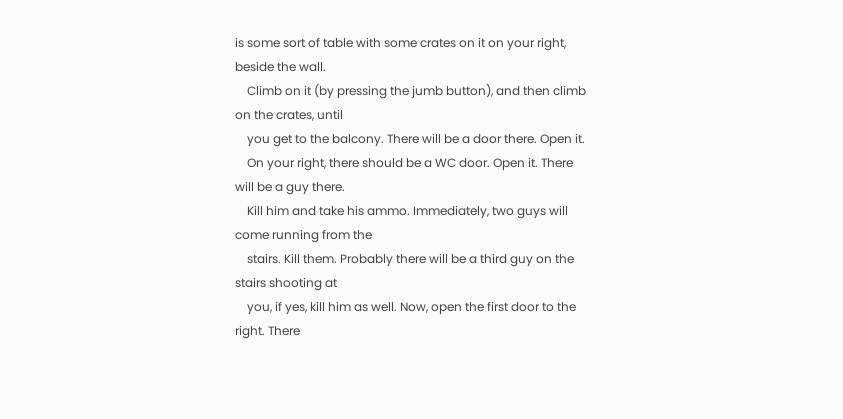is some sort of table with some crates on it on your right, beside the wall.
    Climb on it (by pressing the jumb button), and then climb on the crates, until
    you get to the balcony. There will be a door there. Open it.
    On your right, there should be a WC door. Open it. There will be a guy there.
    Kill him and take his ammo. Immediately, two guys will come running from the
    stairs. Kill them. Probably there will be a third guy on the stairs shooting at
    you, if yes, kill him as well. Now, open the first door to the right. There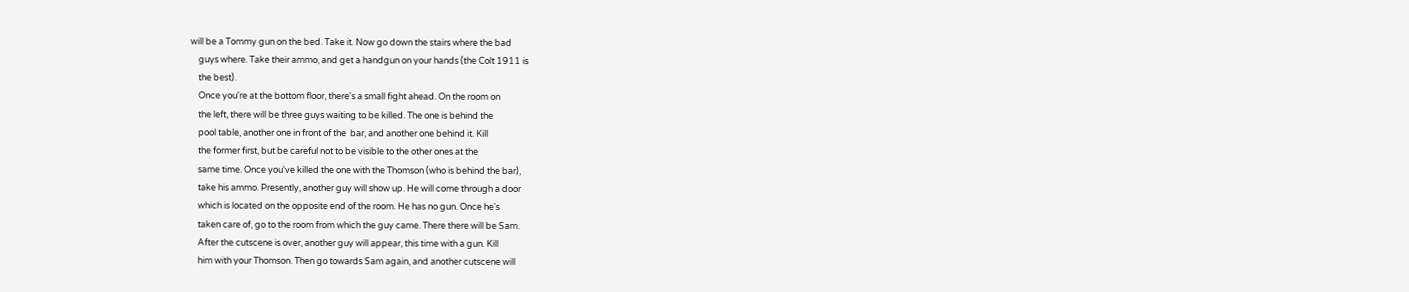will be a Tommy gun on the bed. Take it. Now go down the stairs where the bad
    guys where. Take their ammo, and get a handgun on your hands (the Colt 1911 is
    the best).
    Once you're at the bottom floor, there's a small fight ahead. On the room on
    the left, there will be three guys waiting to be killed. The one is behind the
    pool table, another one in front of the  bar, and another one behind it. Kill
    the former first, but be careful not to be visible to the other ones at the
    same time. Once you've killed the one with the Thomson (who is behind the bar),
    take his ammo. Presently, another guy will show up. He will come through a door
    which is located on the opposite end of the room. He has no gun. Once he's
    taken care of, go to the room from which the guy came. There there will be Sam.
    After the cutscene is over, another guy will appear, this time with a gun. Kill
    him with your Thomson. Then go towards Sam again, and another cutscene will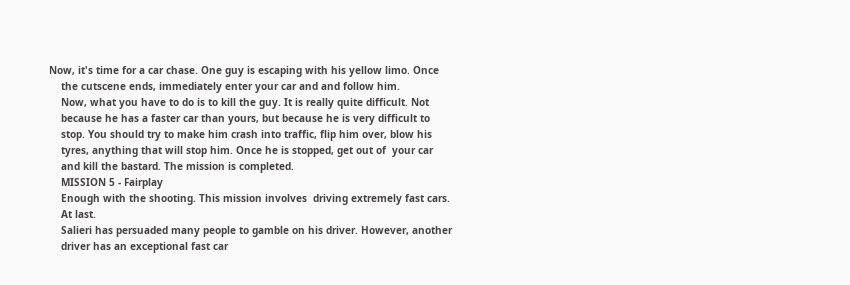Now, it's time for a car chase. One guy is escaping with his yellow limo. Once
    the cutscene ends, immediately enter your car and and follow him.
    Now, what you have to do is to kill the guy. It is really quite difficult. Not
    because he has a faster car than yours, but because he is very difficult to
    stop. You should try to make him crash into traffic, flip him over, blow his
    tyres, anything that will stop him. Once he is stopped, get out of  your car
    and kill the bastard. The mission is completed.
    MISSION 5 - Fairplay
    Enough with the shooting. This mission involves  driving extremely fast cars.
    At last.
    Salieri has persuaded many people to gamble on his driver. However, another
    driver has an exceptional fast car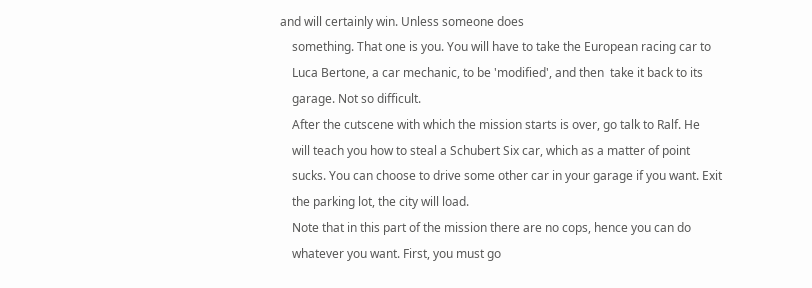and will certainly win. Unless someone does
    something. That one is you. You will have to take the European racing car to
    Luca Bertone, a car mechanic, to be 'modified', and then  take it back to its
    garage. Not so difficult.
    After the cutscene with which the mission starts is over, go talk to Ralf. He
    will teach you how to steal a Schubert Six car, which as a matter of point
    sucks. You can choose to drive some other car in your garage if you want. Exit
    the parking lot, the city will load.
    Note that in this part of the mission there are no cops, hence you can do
    whatever you want. First, you must go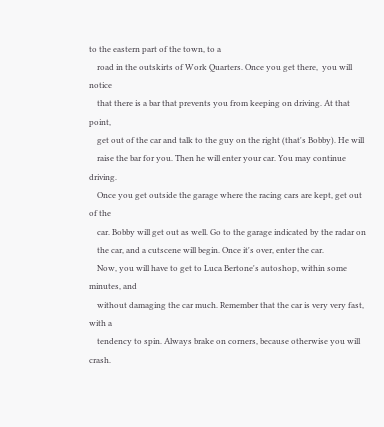to the eastern part of the town, to a
    road in the outskirts of Work Quarters. Once you get there,  you will notice
    that there is a bar that prevents you from keeping on driving. At that point,
    get out of the car and talk to the guy on the right (that's Bobby). He will
    raise the bar for you. Then he will enter your car. You may continue driving.
    Once you get outside the garage where the racing cars are kept, get out of the
    car. Bobby will get out as well. Go to the garage indicated by the radar on
    the car, and a cutscene will begin. Once it's over, enter the car.
    Now, you will have to get to Luca Bertone's autoshop, within some minutes, and
    without damaging the car much. Remember that the car is very very fast, with a
    tendency to spin. Always brake on corners, because otherwise you will crash.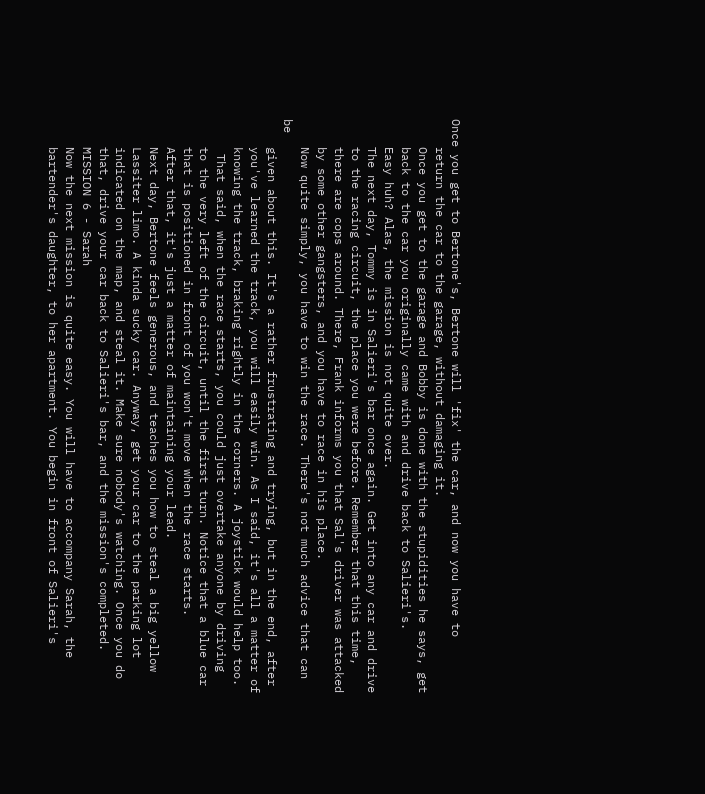Once you get to Bertone's, Bertone will 'fix' the car, and now you have to
    return the car to the garage, without damaging it.
    Once you get to the garage and Bobby is done with the stupidities he says, get
    back to the car you originally came with and drive back to Salieri's.
    Easy huh? Alas, the mission is not quite over.
    The next day, Tommy is in Salieri's bar once again. Get into any car and drive
    to the racing circuit, the place you were before. Remember that this time,
    there are cops around. There, Frank informs you that Sal's driver was attacked
    by some other gangsters, and you have to race in his place.
    Now quite simply, you have to win the race. There's not much advice that can be
    given about this. It's a rather frustrating and trying, but in the end, after
    you've learned the track, you will easily win. As I said, it's all a matter of
    knowing the track, braking rightly in the corners. A joystick would help too.
     That said, when the race starts, you could just overtake anyone by driving
    to the very left of the circuit, until the first turn. Notice that a blue car
    that is positioned in front of you won't move when the race starts.
    After that, it's just a matter of maintaining your lead.
    Next day, Bertone feels generous, and teaches you how to steal a big yellow
    Lassiter limo. A kinda sucky car. Anyway, get your car to the parking lot
    indicated on the map, and steal it. Make sure nobody's watching. Once you do
    that, drive your car back to Salieri's bar, and the mission's completed.
    MISSION 6 - Sarah
    Now the next mission is quite easy. You will have to accompany Sarah, the
    bartender's daughter, to her apartment. You begin in front of Salieri's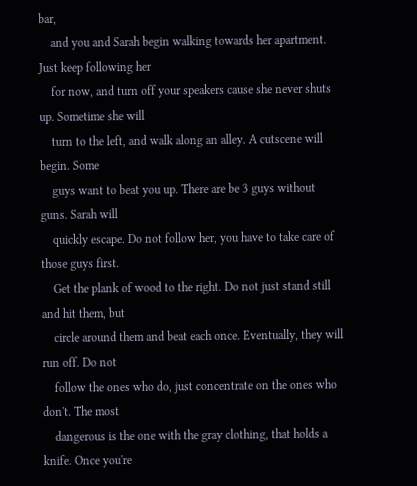bar,
    and you and Sarah begin walking towards her apartment. Just keep following her
    for now, and turn off your speakers cause she never shuts up. Sometime she will
    turn to the left, and walk along an alley. A cutscene will begin. Some
    guys want to beat you up. There are be 3 guys without guns. Sarah will
    quickly escape. Do not follow her, you have to take care of those guys first.
    Get the plank of wood to the right. Do not just stand still and hit them, but
    circle around them and beat each once. Eventually, they will run off. Do not
    follow the ones who do, just concentrate on the ones who don't. The most
    dangerous is the one with the gray clothing, that holds a knife. Once you're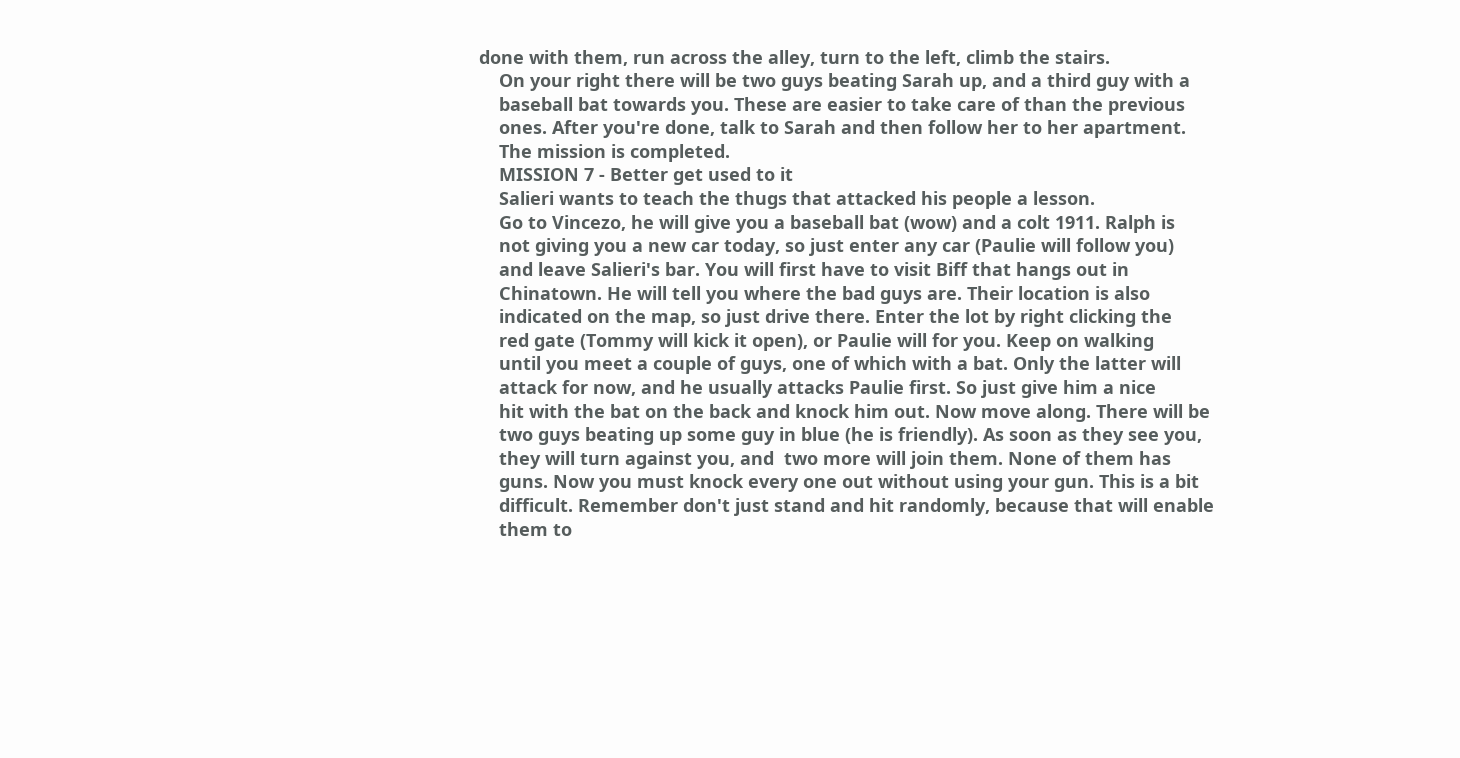done with them, run across the alley, turn to the left, climb the stairs.
    On your right there will be two guys beating Sarah up, and a third guy with a
    baseball bat towards you. These are easier to take care of than the previous
    ones. After you're done, talk to Sarah and then follow her to her apartment.
    The mission is completed.
    MISSION 7 - Better get used to it
    Salieri wants to teach the thugs that attacked his people a lesson.
    Go to Vincezo, he will give you a baseball bat (wow) and a colt 1911. Ralph is
    not giving you a new car today, so just enter any car (Paulie will follow you)
    and leave Salieri's bar. You will first have to visit Biff that hangs out in
    Chinatown. He will tell you where the bad guys are. Their location is also
    indicated on the map, so just drive there. Enter the lot by right clicking the
    red gate (Tommy will kick it open), or Paulie will for you. Keep on walking
    until you meet a couple of guys, one of which with a bat. Only the latter will
    attack for now, and he usually attacks Paulie first. So just give him a nice
    hit with the bat on the back and knock him out. Now move along. There will be
    two guys beating up some guy in blue (he is friendly). As soon as they see you,
    they will turn against you, and  two more will join them. None of them has
    guns. Now you must knock every one out without using your gun. This is a bit
    difficult. Remember don't just stand and hit randomly, because that will enable
    them to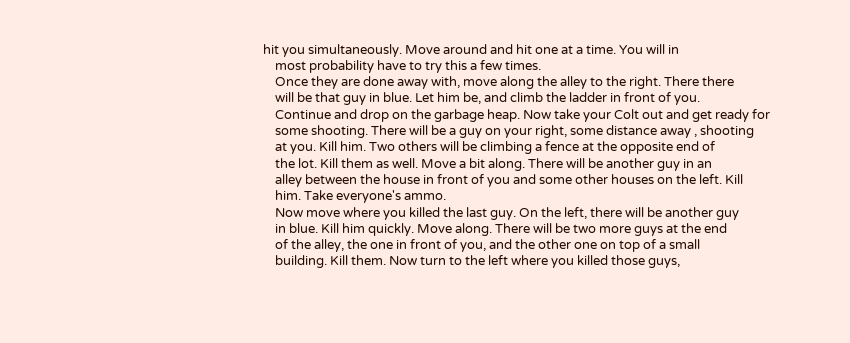hit you simultaneously. Move around and hit one at a time. You will in
    most probability have to try this a few times.
    Once they are done away with, move along the alley to the right. There there
    will be that guy in blue. Let him be, and climb the ladder in front of you.
    Continue and drop on the garbage heap. Now take your Colt out and get ready for
    some shooting. There will be a guy on your right, some distance away , shooting
    at you. Kill him. Two others will be climbing a fence at the opposite end of
    the lot. Kill them as well. Move a bit along. There will be another guy in an
    alley between the house in front of you and some other houses on the left. Kill
    him. Take everyone's ammo.
    Now move where you killed the last guy. On the left, there will be another guy
    in blue. Kill him quickly. Move along. There will be two more guys at the end
    of the alley, the one in front of you, and the other one on top of a small
    building. Kill them. Now turn to the left where you killed those guys,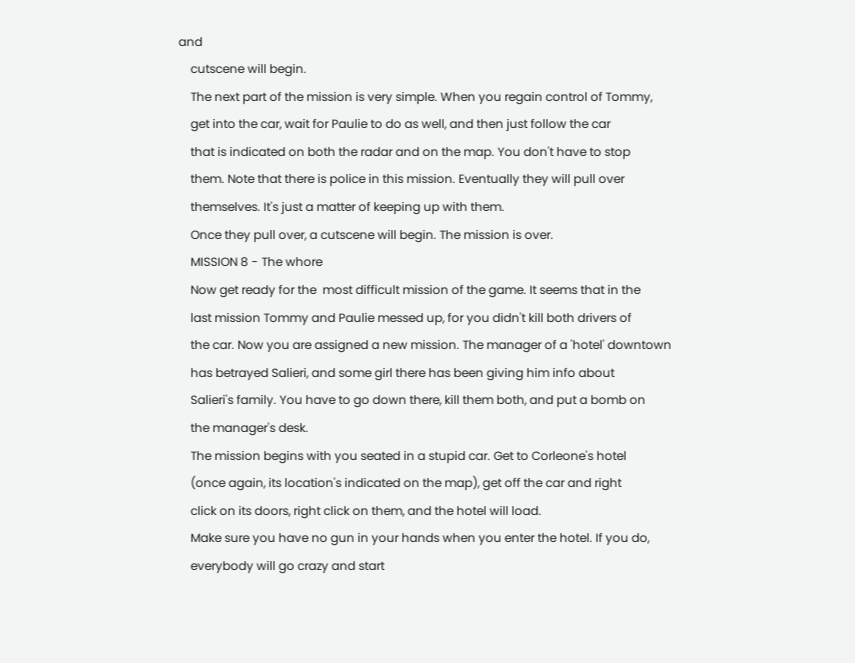and
    cutscene will begin.
    The next part of the mission is very simple. When you regain control of Tommy,
    get into the car, wait for Paulie to do as well, and then just follow the car
    that is indicated on both the radar and on the map. You don't have to stop
    them. Note that there is police in this mission. Eventually they will pull over
    themselves. It's just a matter of keeping up with them.
    Once they pull over, a cutscene will begin. The mission is over.
    MISSION 8 - The whore
    Now get ready for the  most difficult mission of the game. It seems that in the
    last mission Tommy and Paulie messed up, for you didn't kill both drivers of
    the car. Now you are assigned a new mission. The manager of a 'hotel' downtown
    has betrayed Salieri, and some girl there has been giving him info about
    Salieri's family. You have to go down there, kill them both, and put a bomb on
    the manager's desk.
    The mission begins with you seated in a stupid car. Get to Corleone's hotel
    (once again, its location's indicated on the map), get off the car and right
    click on its doors, right click on them, and the hotel will load.
    Make sure you have no gun in your hands when you enter the hotel. If you do,
    everybody will go crazy and start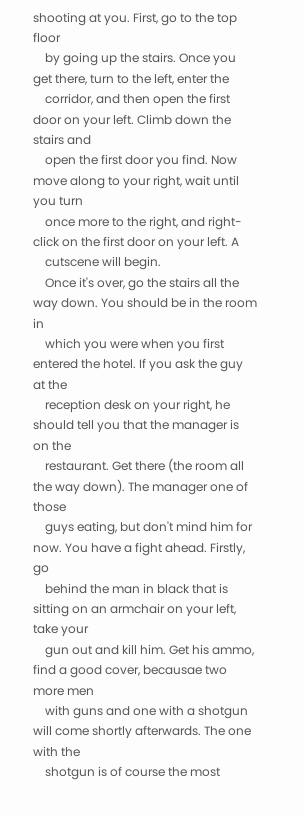shooting at you. First, go to the top floor
    by going up the stairs. Once you get there, turn to the left, enter the
    corridor, and then open the first door on your left. Climb down the stairs and
    open the first door you find. Now move along to your right, wait until you turn
    once more to the right, and right-click on the first door on your left. A
    cutscene will begin.
    Once it's over, go the stairs all the way down. You should be in the room in
    which you were when you first entered the hotel. If you ask the guy at the
    reception desk on your right, he should tell you that the manager is on the
    restaurant. Get there (the room all the way down). The manager one of those
    guys eating, but don't mind him for now. You have a fight ahead. Firstly, go
    behind the man in black that is sitting on an armchair on your left, take your
    gun out and kill him. Get his ammo, find a good cover, becausae two more men
    with guns and one with a shotgun will come shortly afterwards. The one with the
    shotgun is of course the most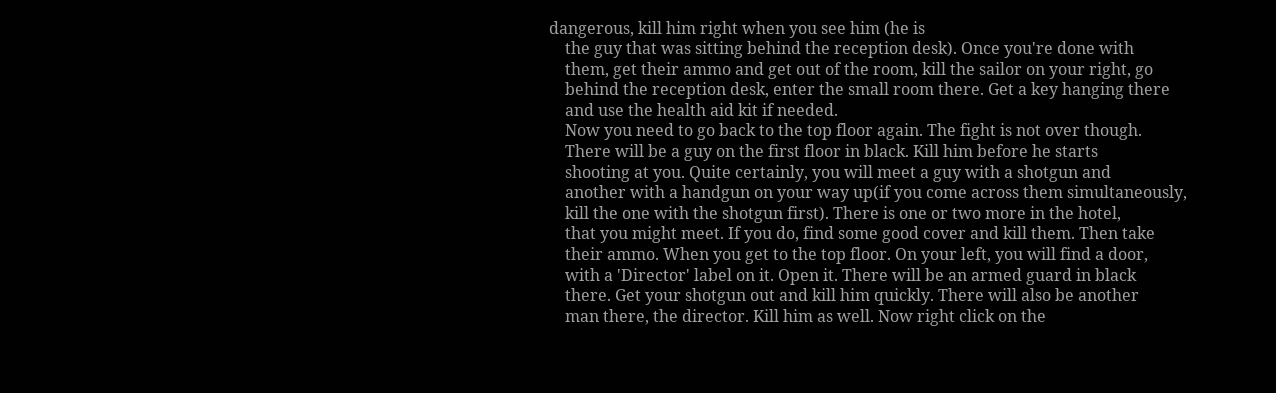dangerous, kill him right when you see him (he is
    the guy that was sitting behind the reception desk). Once you're done with
    them, get their ammo and get out of the room, kill the sailor on your right, go
    behind the reception desk, enter the small room there. Get a key hanging there
    and use the health aid kit if needed.
    Now you need to go back to the top floor again. The fight is not over though.
    There will be a guy on the first floor in black. Kill him before he starts
    shooting at you. Quite certainly, you will meet a guy with a shotgun and
    another with a handgun on your way up(if you come across them simultaneously,
    kill the one with the shotgun first). There is one or two more in the hotel,
    that you might meet. If you do, find some good cover and kill them. Then take
    their ammo. When you get to the top floor. On your left, you will find a door,
    with a 'Director' label on it. Open it. There will be an armed guard in black
    there. Get your shotgun out and kill him quickly. There will also be another
    man there, the director. Kill him as well. Now right click on the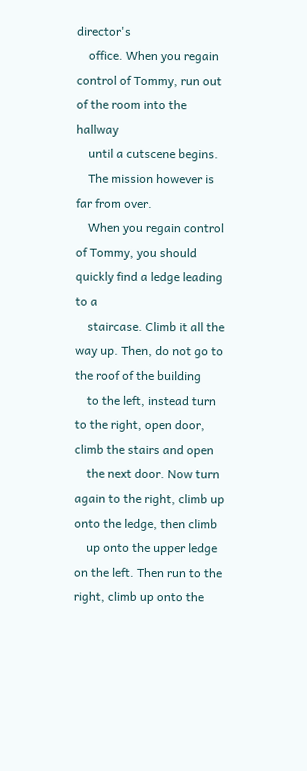director's
    office. When you regain control of Tommy, run out of the room into the hallway
    until a cutscene begins.
    The mission however is far from over.
    When you regain control of Tommy, you should quickly find a ledge leading to a
    staircase. Climb it all the way up. Then, do not go to the roof of the building
    to the left, instead turn to the right, open door, climb the stairs and open
    the next door. Now turn again to the right, climb up onto the ledge, then climb
    up onto the upper ledge on the left. Then run to the right, climb up onto the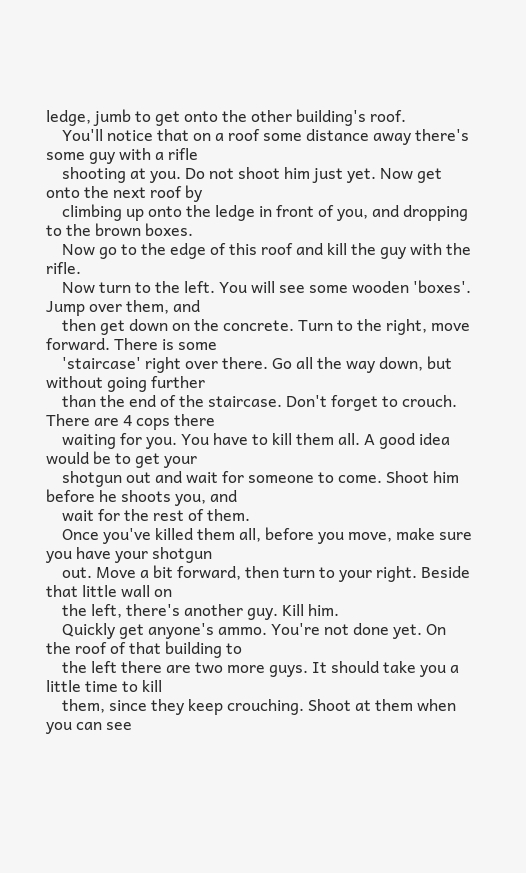ledge, jumb to get onto the other building's roof.
    You'll notice that on a roof some distance away there's some guy with a rifle
    shooting at you. Do not shoot him just yet. Now get onto the next roof by
    climbing up onto the ledge in front of you, and dropping to the brown boxes.
    Now go to the edge of this roof and kill the guy with the rifle.
    Now turn to the left. You will see some wooden 'boxes'. Jump over them, and
    then get down on the concrete. Turn to the right, move forward. There is some
    'staircase' right over there. Go all the way down, but without going further
    than the end of the staircase. Don't forget to crouch. There are 4 cops there
    waiting for you. You have to kill them all. A good idea would be to get your
    shotgun out and wait for someone to come. Shoot him before he shoots you, and
    wait for the rest of them.
    Once you've killed them all, before you move, make sure you have your shotgun
    out. Move a bit forward, then turn to your right. Beside that little wall on
    the left, there's another guy. Kill him.
    Quickly get anyone's ammo. You're not done yet. On the roof of that building to
    the left there are two more guys. It should take you a little time to kill
    them, since they keep crouching. Shoot at them when you can see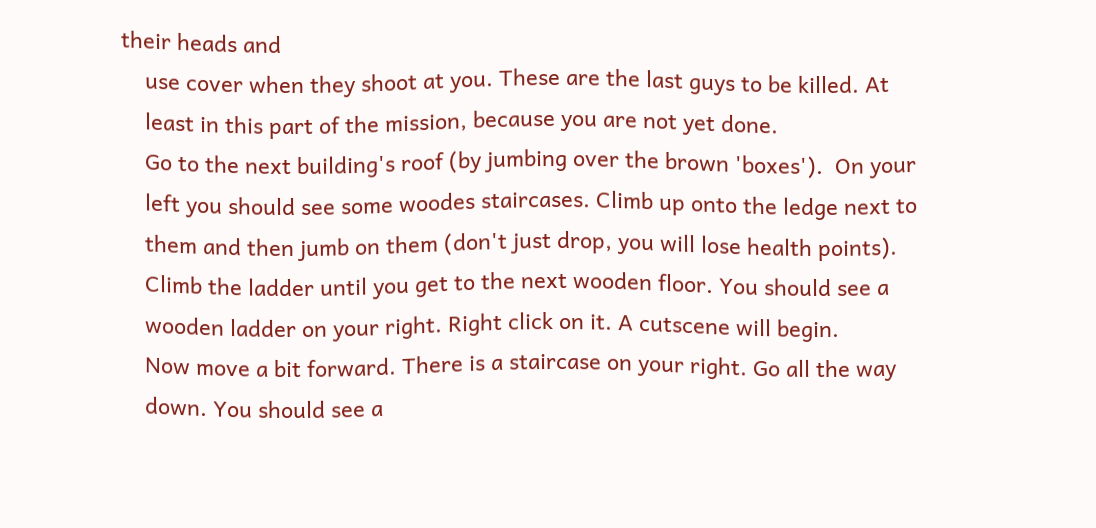their heads and
    use cover when they shoot at you. These are the last guys to be killed. At
    least in this part of the mission, because you are not yet done.
    Go to the next building's roof (by jumbing over the brown 'boxes').  On your
    left you should see some woodes staircases. Climb up onto the ledge next to
    them and then jumb on them (don't just drop, you will lose health points).
    Climb the ladder until you get to the next wooden floor. You should see a
    wooden ladder on your right. Right click on it. A cutscene will begin.
    Now move a bit forward. There is a staircase on your right. Go all the way
    down. You should see a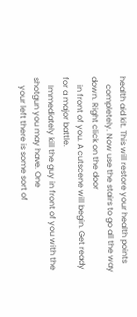health aid kit. This will restore your health points
    completely. Now use the stairs to go all the way down. Right click on the door
    in front of you. A cutscene will begin. Get ready for a major battle.
    Immediately kill the guy in front of you with the shotgun you may have. One
    your left there is some sort of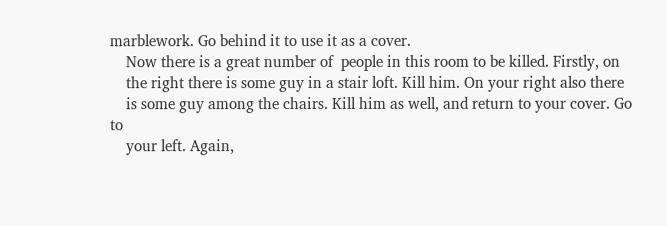marblework. Go behind it to use it as a cover.
    Now there is a great number of  people in this room to be killed. Firstly, on
    the right there is some guy in a stair loft. Kill him. On your right also there
    is some guy among the chairs. Kill him as well, and return to your cover. Go to
    your left. Again,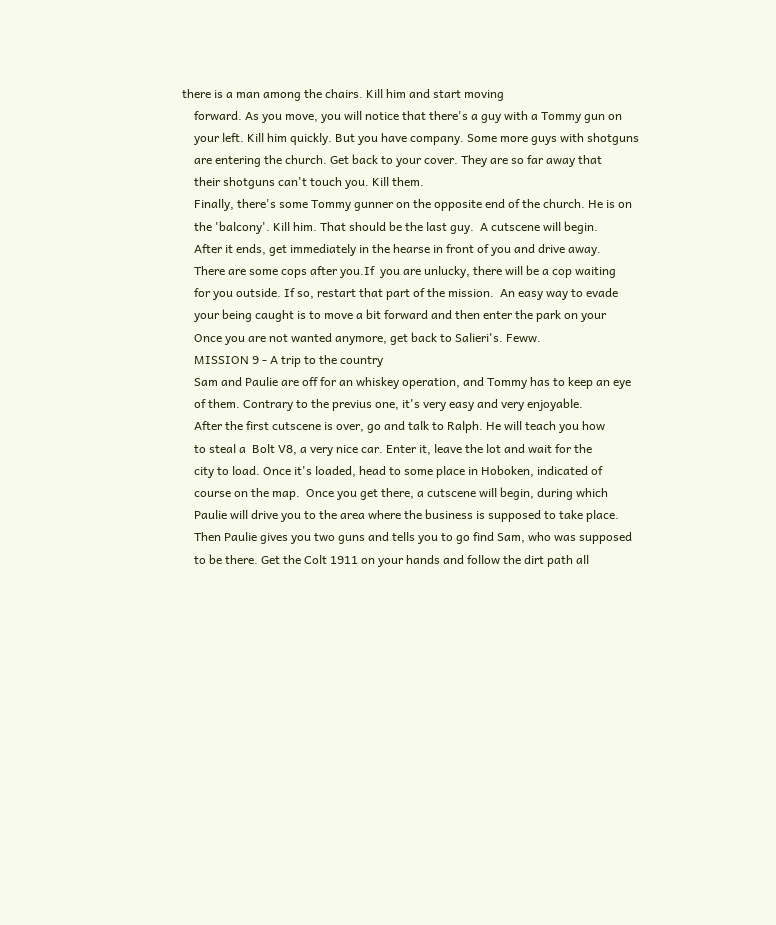there is a man among the chairs. Kill him and start moving
    forward. As you move, you will notice that there's a guy with a Tommy gun on
    your left. Kill him quickly. But you have company. Some more guys with shotguns
    are entering the church. Get back to your cover. They are so far away that
    their shotguns can't touch you. Kill them.
    Finally, there's some Tommy gunner on the opposite end of the church. He is on
    the 'balcony'. Kill him. That should be the last guy.  A cutscene will begin.
    After it ends, get immediately in the hearse in front of you and drive away.
    There are some cops after you.If  you are unlucky, there will be a cop waiting
    for you outside. If so, restart that part of the mission.  An easy way to evade
    your being caught is to move a bit forward and then enter the park on your
    Once you are not wanted anymore, get back to Salieri's. Feww.
    MISSION 9 - A trip to the country
    Sam and Paulie are off for an whiskey operation, and Tommy has to keep an eye
    of them. Contrary to the previus one, it's very easy and very enjoyable.
    After the first cutscene is over, go and talk to Ralph. He will teach you how
    to steal a  Bolt V8, a very nice car. Enter it, leave the lot and wait for the
    city to load. Once it's loaded, head to some place in Hoboken, indicated of
    course on the map.  Once you get there, a cutscene will begin, during which
    Paulie will drive you to the area where the business is supposed to take place.
    Then Paulie gives you two guns and tells you to go find Sam, who was supposed
    to be there. Get the Colt 1911 on your hands and follow the dirt path all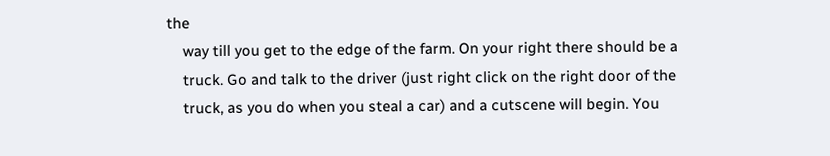the
    way till you get to the edge of the farm. On your right there should be a
    truck. Go and talk to the driver (just right click on the right door of the
    truck, as you do when you steal a car) and a cutscene will begin. You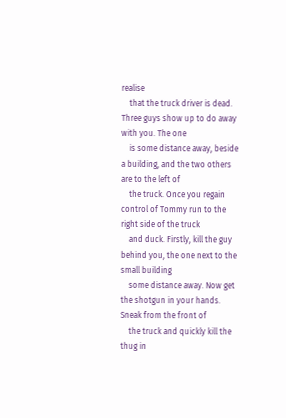realise
    that the truck driver is dead. Three guys show up to do away with you. The one
    is some distance away, beside a building, and the two others are to the left of
    the truck. Once you regain control of Tommy run to the right side of the truck
    and duck. Firstly, kill the guy behind you, the one next to the small building
    some distance away. Now get the shotgun in your hands. Sneak from the front of
    the truck and quickly kill the thug in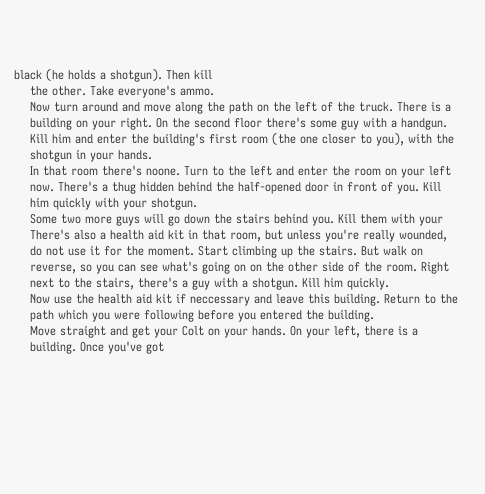black (he holds a shotgun). Then kill
    the other. Take everyone's ammo.
    Now turn around and move along the path on the left of the truck. There is a
    building on your right. On the second floor there's some guy with a handgun.
    Kill him and enter the building's first room (the one closer to you), with the
    shotgun in your hands.
    In that room there's noone. Turn to the left and enter the room on your left
    now. There's a thug hidden behind the half-opened door in front of you. Kill
    him quickly with your shotgun.
    Some two more guys will go down the stairs behind you. Kill them with your
    There's also a health aid kit in that room, but unless you're really wounded,
    do not use it for the moment. Start climbing up the stairs. But walk on
    reverse, so you can see what's going on on the other side of the room. Right
    next to the stairs, there's a guy with a shotgun. Kill him quickly.
    Now use the health aid kit if neccessary and leave this building. Return to the
    path which you were following before you entered the building.
    Move straight and get your Colt on your hands. On your left, there is a
    building. Once you've got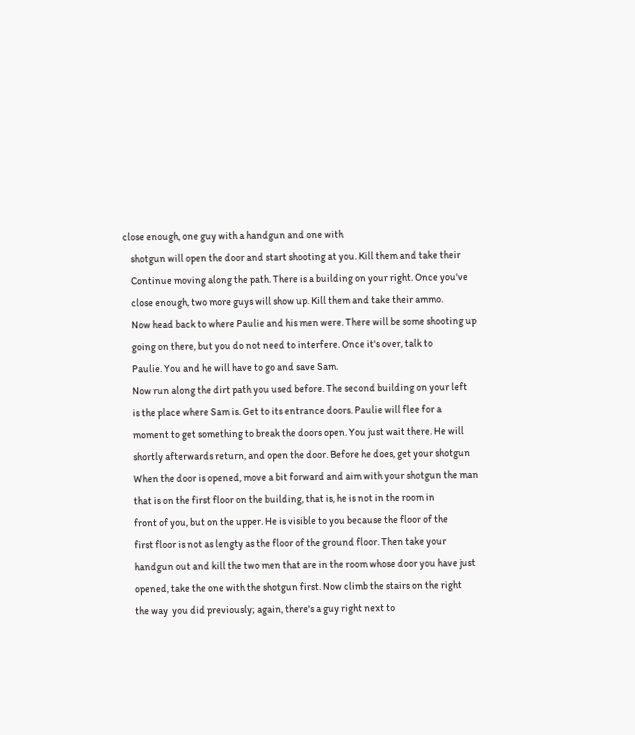close enough, one guy with a handgun and one with
    shotgun will open the door and start shooting at you. Kill them and take their
    Continue moving along the path. There is a building on your right. Once you've
    close enough, two more guys will show up. Kill them and take their ammo.
    Now head back to where Paulie and his men were. There will be some shooting up
    going on there, but you do not need to interfere. Once it's over, talk to
    Paulie. You and he will have to go and save Sam.
    Now run along the dirt path you used before. The second building on your left
    is the place where Sam is. Get to its entrance doors. Paulie will flee for a
    moment to get something to break the doors open. You just wait there. He will
    shortly afterwards return, and open the door. Before he does, get your shotgun
    When the door is opened, move a bit forward and aim with your shotgun the man
    that is on the first floor on the building, that is, he is not in the room in
    front of you, but on the upper. He is visible to you because the floor of the
    first floor is not as lengty as the floor of the ground floor. Then take your
    handgun out and kill the two men that are in the room whose door you have just
    opened, take the one with the shotgun first. Now climb the stairs on the right
    the way  you did previously; again, there's a guy right next to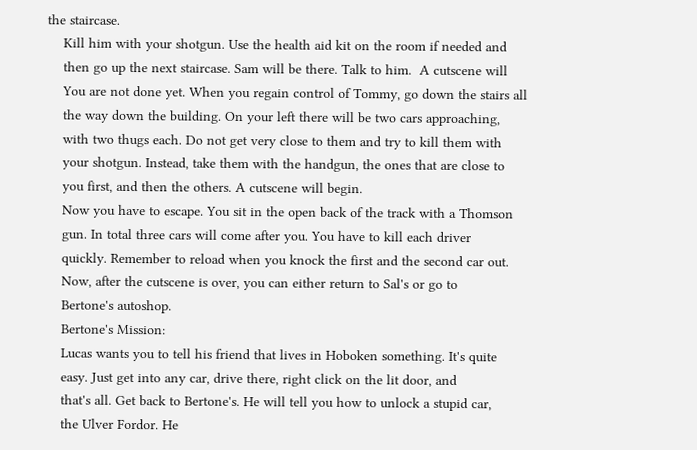the staircase.
    Kill him with your shotgun. Use the health aid kit on the room if needed and
    then go up the next staircase. Sam will be there. Talk to him.  A cutscene will
    You are not done yet. When you regain control of Tommy, go down the stairs all
    the way down the building. On your left there will be two cars approaching,
    with two thugs each. Do not get very close to them and try to kill them with
    your shotgun. Instead, take them with the handgun, the ones that are close to
    you first, and then the others. A cutscene will begin.
    Now you have to escape. You sit in the open back of the track with a Thomson
    gun. In total three cars will come after you. You have to kill each driver
    quickly. Remember to reload when you knock the first and the second car out.
    Now, after the cutscene is over, you can either return to Sal's or go to
    Bertone's autoshop.
    Bertone's Mission:
    Lucas wants you to tell his friend that lives in Hoboken something. It's quite
    easy. Just get into any car, drive there, right click on the lit door, and
    that's all. Get back to Bertone's. He will tell you how to unlock a stupid car,
    the Ulver Fordor. He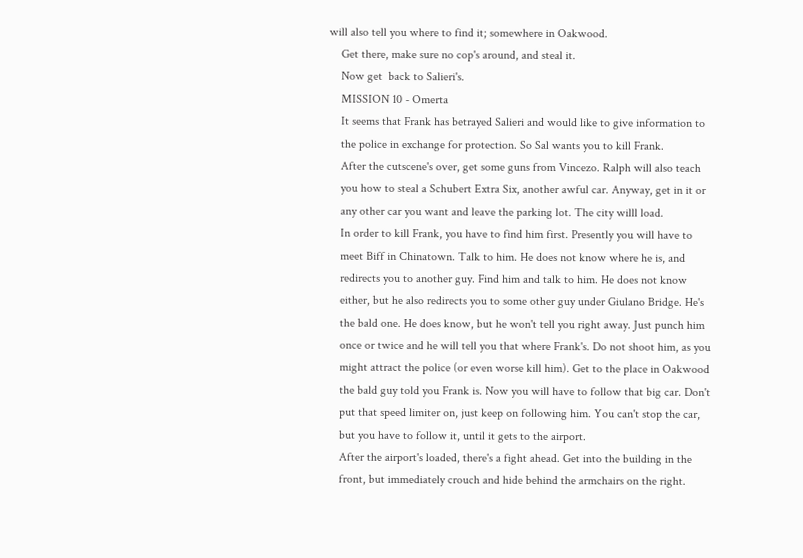will also tell you where to find it; somewhere in Oakwood.
    Get there, make sure no cop's around, and steal it.
    Now get  back to Salieri's.
    MISSION 10 - Omerta
    It seems that Frank has betrayed Salieri and would like to give information to
    the police in exchange for protection. So Sal wants you to kill Frank.
    After the cutscene's over, get some guns from Vincezo. Ralph will also teach
    you how to steal a Schubert Extra Six, another awful car. Anyway, get in it or
    any other car you want and leave the parking lot. The city willl load.
    In order to kill Frank, you have to find him first. Presently you will have to
    meet Biff in Chinatown. Talk to him. He does not know where he is, and
    redirects you to another guy. Find him and talk to him. He does not know
    either, but he also redirects you to some other guy under Giulano Bridge. He's
    the bald one. He does know, but he won't tell you right away. Just punch him
    once or twice and he will tell you that where Frank's. Do not shoot him, as you
    might attract the police (or even worse kill him). Get to the place in Oakwood
    the bald guy told you Frank is. Now you will have to follow that big car. Don't
    put that speed limiter on, just keep on following him. You can't stop the car,
    but you have to follow it, until it gets to the airport.
    After the airport's loaded, there's a fight ahead. Get into the building in the
    front, but immediately crouch and hide behind the armchairs on the right.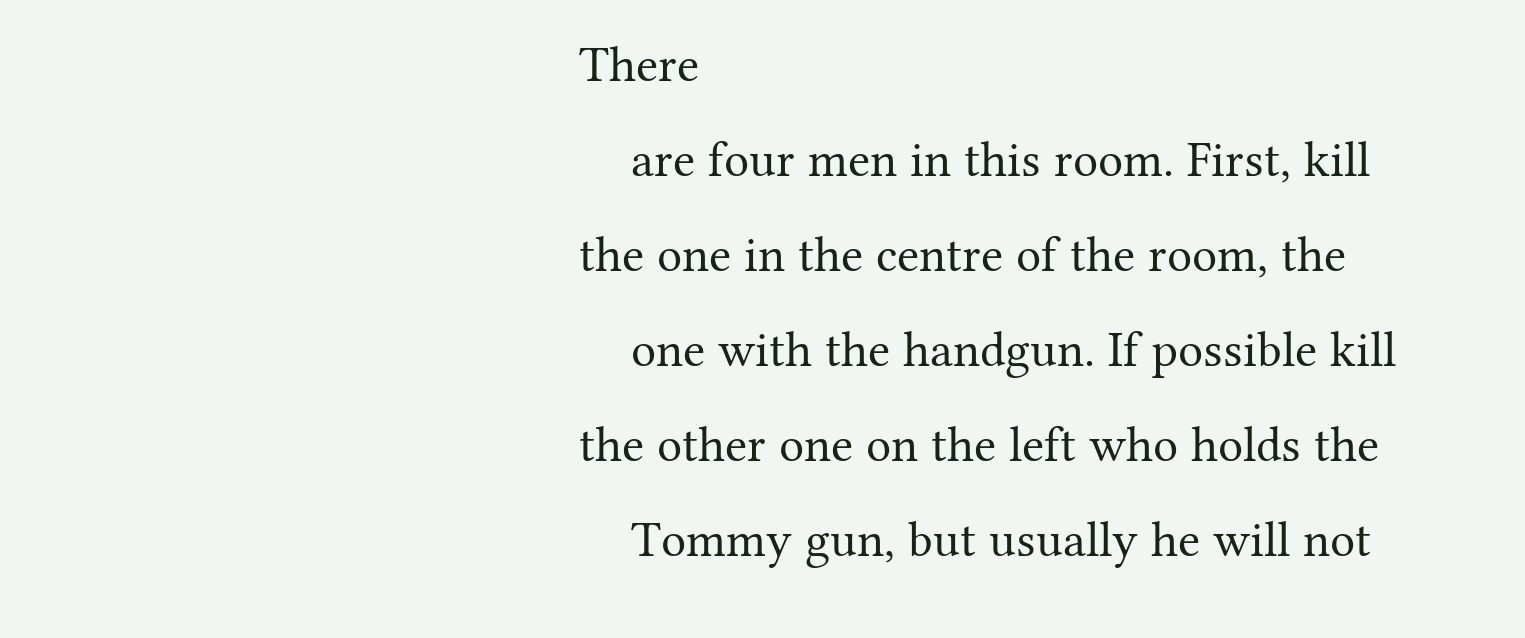There
    are four men in this room. First, kill the one in the centre of the room, the
    one with the handgun. If possible kill the other one on the left who holds the
    Tommy gun, but usually he will not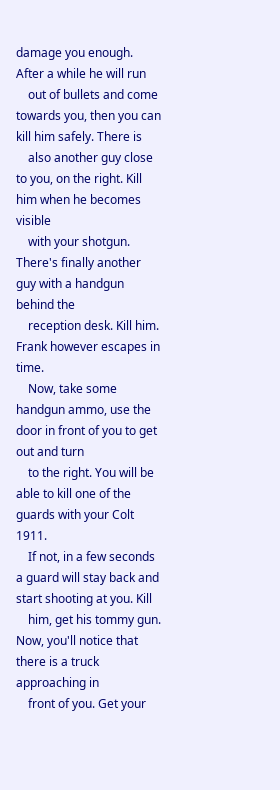damage you enough. After a while he will run
    out of bullets and come towards you, then you can kill him safely. There is
    also another guy close to you, on the right. Kill him when he becomes visible
    with your shotgun. There's finally another guy with a handgun behind the
    reception desk. Kill him. Frank however escapes in time.
    Now, take some handgun ammo, use the door in front of you to get out and turn
    to the right. You will be able to kill one of the guards with your Colt 1911.
    If not, in a few seconds a guard will stay back and start shooting at you. Kill
    him, get his tommy gun. Now, you'll notice that there is a truck approaching in
    front of you. Get your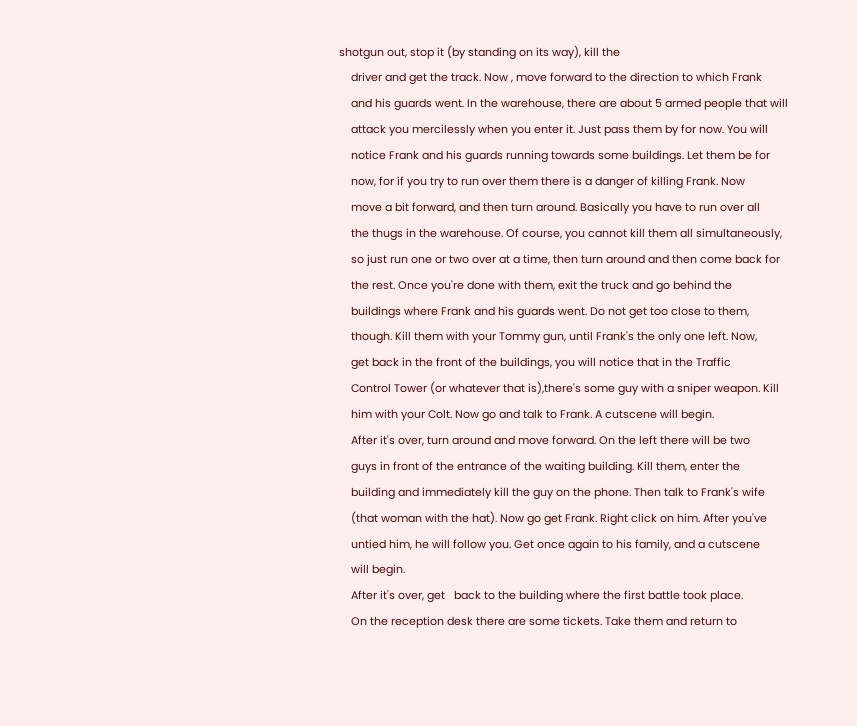shotgun out, stop it (by standing on its way), kill the
    driver and get the track. Now , move forward to the direction to which Frank
    and his guards went. In the warehouse, there are about 5 armed people that will
    attack you mercilessly when you enter it. Just pass them by for now. You will
    notice Frank and his guards running towards some buildings. Let them be for
    now, for if you try to run over them there is a danger of killing Frank. Now
    move a bit forward, and then turn around. Basically you have to run over all
    the thugs in the warehouse. Of course, you cannot kill them all simultaneously,
    so just run one or two over at a time, then turn around and then come back for
    the rest. Once you're done with them, exit the truck and go behind the
    buildings where Frank and his guards went. Do not get too close to them,
    though. Kill them with your Tommy gun, until Frank's the only one left. Now,
    get back in the front of the buildings, you will notice that in the Traffic
    Control Tower (or whatever that is),there's some guy with a sniper weapon. Kill
    him with your Colt. Now go and talk to Frank. A cutscene will begin.
    After it's over, turn around and move forward. On the left there will be two
    guys in front of the entrance of the waiting building. Kill them, enter the
    building and immediately kill the guy on the phone. Then talk to Frank's wife
    (that woman with the hat). Now go get Frank. Right click on him. After you've
    untied him, he will follow you. Get once again to his family, and a cutscene
    will begin.
    After it's over, get   back to the building where the first battle took place.
    On the reception desk there are some tickets. Take them and return to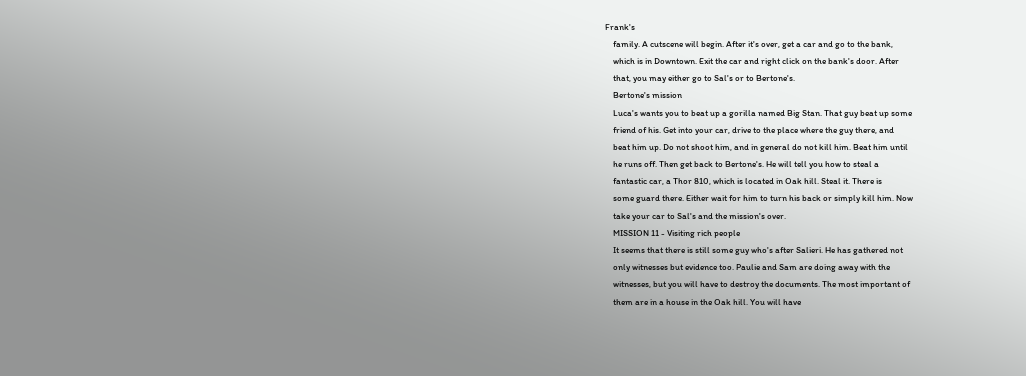Frank's
    family. A cutscene will begin. After it's over, get a car and go to the bank,
    which is in Downtown. Exit the car and right click on the bank's door. After
    that, you may either go to Sal's or to Bertone's.
    Bertone's mission
    Luca's wants you to beat up a gorilla named Big Stan. That guy beat up some
    friend of his. Get into your car, drive to the place where the guy there, and
    beat him up. Do not shoot him, and in general do not kill him. Beat him until
    he runs off. Then get back to Bertone's. He will tell you how to steal a
    fantastic car, a Thor 810, which is located in Oak hill. Steal it. There is
    some guard there. Either wait for him to turn his back or simply kill him. Now
    take your car to Sal's and the mission's over.
    MISSION 11 - Visiting rich people
    It seems that there is still some guy who's after Salieri. He has gathered not
    only witnesses but evidence too. Paulie and Sam are doing away with the
    witnesses, but you will have to destroy the documents. The most important of
    them are in a house in the Oak hill. You will have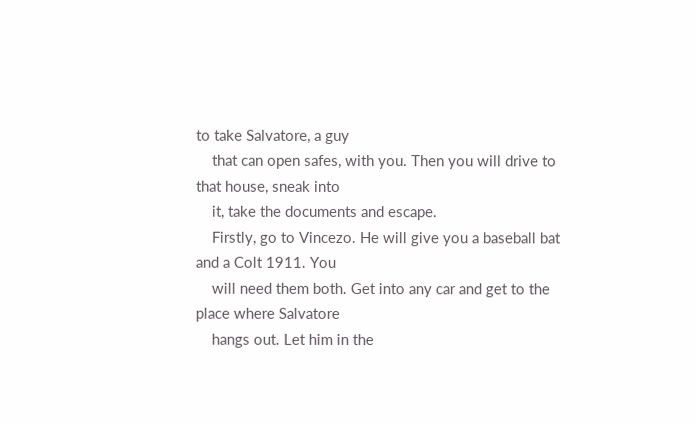to take Salvatore, a guy
    that can open safes, with you. Then you will drive to that house, sneak into
    it, take the documents and escape.
    Firstly, go to Vincezo. He will give you a baseball bat and a Colt 1911. You
    will need them both. Get into any car and get to the place where Salvatore
    hangs out. Let him in the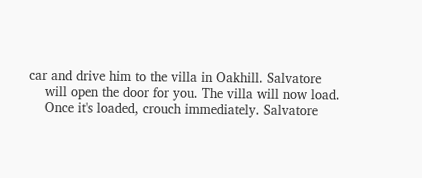car and drive him to the villa in Oakhill. Salvatore
    will open the door for you. The villa will now load.
    Once it's loaded, crouch immediately. Salvatore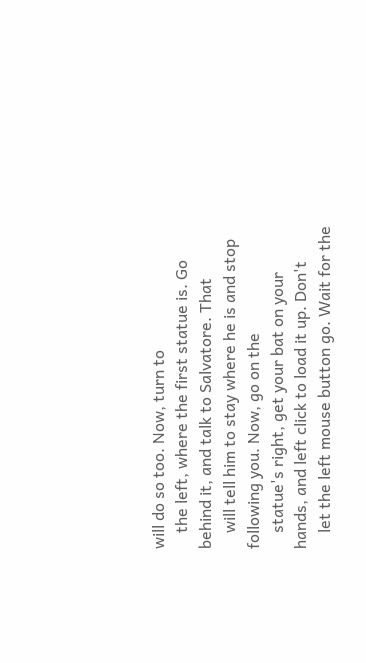will do so too. Now, turn to
    the left, where the first statue is. Go behind it, and talk to Salvatore. That
    will tell him to stay where he is and stop following you. Now, go on the
    statue's right, get your bat on your hands, and left click to load it up. Don't
    let the left mouse button go. Wait for the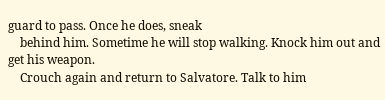guard to pass. Once he does, sneak
    behind him. Sometime he will stop walking. Knock him out and get his weapon.
    Crouch again and return to Salvatore. Talk to him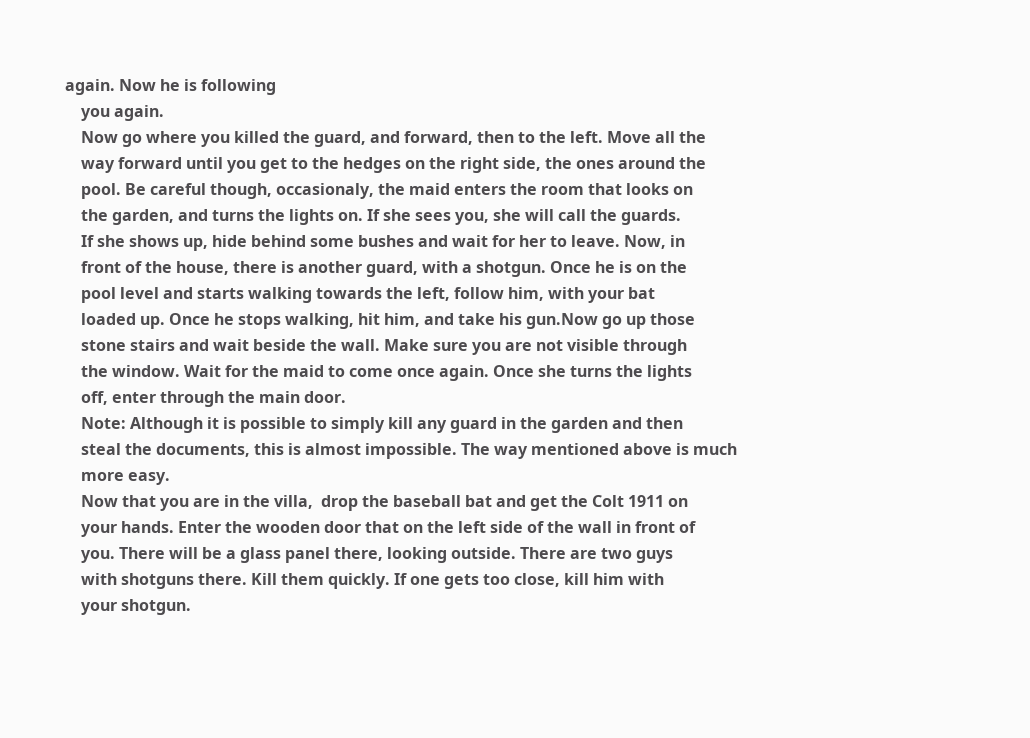again. Now he is following
    you again.
    Now go where you killed the guard, and forward, then to the left. Move all the
    way forward until you get to the hedges on the right side, the ones around the
    pool. Be careful though, occasionaly, the maid enters the room that looks on
    the garden, and turns the lights on. If she sees you, she will call the guards.
    If she shows up, hide behind some bushes and wait for her to leave. Now, in
    front of the house, there is another guard, with a shotgun. Once he is on the
    pool level and starts walking towards the left, follow him, with your bat
    loaded up. Once he stops walking, hit him, and take his gun.Now go up those
    stone stairs and wait beside the wall. Make sure you are not visible through
    the window. Wait for the maid to come once again. Once she turns the lights
    off, enter through the main door.
    Note: Although it is possible to simply kill any guard in the garden and then
    steal the documents, this is almost impossible. The way mentioned above is much
    more easy.
    Now that you are in the villa,  drop the baseball bat and get the Colt 1911 on
    your hands. Enter the wooden door that on the left side of the wall in front of
    you. There will be a glass panel there, looking outside. There are two guys
    with shotguns there. Kill them quickly. If one gets too close, kill him with
    your shotgun.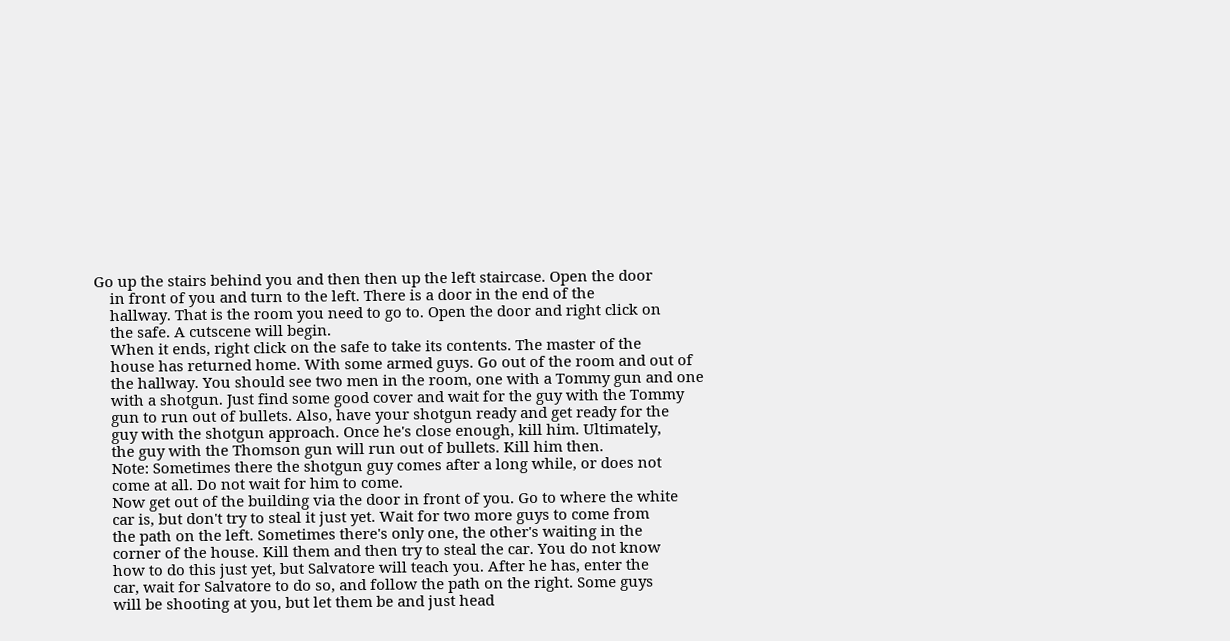Go up the stairs behind you and then then up the left staircase. Open the door
    in front of you and turn to the left. There is a door in the end of the
    hallway. That is the room you need to go to. Open the door and right click on
    the safe. A cutscene will begin.
    When it ends, right click on the safe to take its contents. The master of the
    house has returned home. With some armed guys. Go out of the room and out of
    the hallway. You should see two men in the room, one with a Tommy gun and one
    with a shotgun. Just find some good cover and wait for the guy with the Tommy
    gun to run out of bullets. Also, have your shotgun ready and get ready for the
    guy with the shotgun approach. Once he's close enough, kill him. Ultimately,
    the guy with the Thomson gun will run out of bullets. Kill him then.
    Note: Sometimes there the shotgun guy comes after a long while, or does not
    come at all. Do not wait for him to come.
    Now get out of the building via the door in front of you. Go to where the white
    car is, but don't try to steal it just yet. Wait for two more guys to come from
    the path on the left. Sometimes there's only one, the other's waiting in the
    corner of the house. Kill them and then try to steal the car. You do not know
    how to do this just yet, but Salvatore will teach you. After he has, enter the
    car, wait for Salvatore to do so, and follow the path on the right. Some guys
    will be shooting at you, but let them be and just head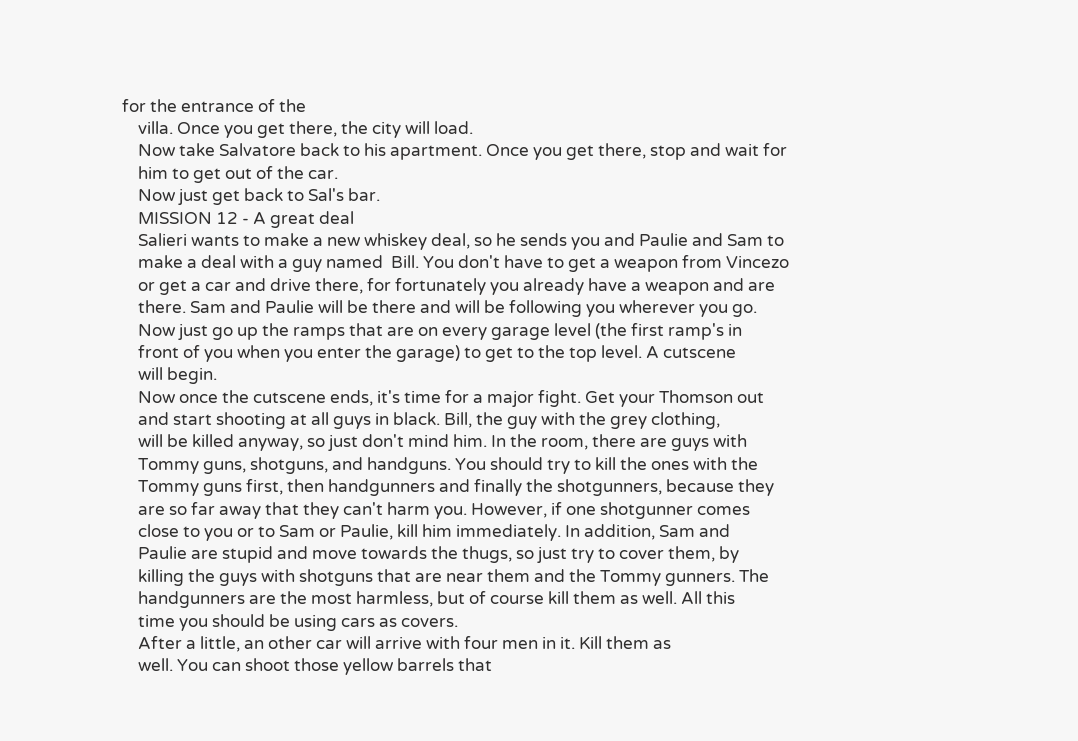for the entrance of the
    villa. Once you get there, the city will load.
    Now take Salvatore back to his apartment. Once you get there, stop and wait for
    him to get out of the car.
    Now just get back to Sal's bar.
    MISSION 12 - A great deal
    Salieri wants to make a new whiskey deal, so he sends you and Paulie and Sam to
    make a deal with a guy named  Bill. You don't have to get a weapon from Vincezo
    or get a car and drive there, for fortunately you already have a weapon and are
    there. Sam and Paulie will be there and will be following you wherever you go.
    Now just go up the ramps that are on every garage level (the first ramp's in
    front of you when you enter the garage) to get to the top level. A cutscene
    will begin.
    Now once the cutscene ends, it's time for a major fight. Get your Thomson out
    and start shooting at all guys in black. Bill, the guy with the grey clothing,
    will be killed anyway, so just don't mind him. In the room, there are guys with
    Tommy guns, shotguns, and handguns. You should try to kill the ones with the
    Tommy guns first, then handgunners and finally the shotgunners, because they
    are so far away that they can't harm you. However, if one shotgunner comes
    close to you or to Sam or Paulie, kill him immediately. In addition, Sam and
    Paulie are stupid and move towards the thugs, so just try to cover them, by
    killing the guys with shotguns that are near them and the Tommy gunners. The
    handgunners are the most harmless, but of course kill them as well. All this
    time you should be using cars as covers.
    After a little, an other car will arrive with four men in it. Kill them as
    well. You can shoot those yellow barrels that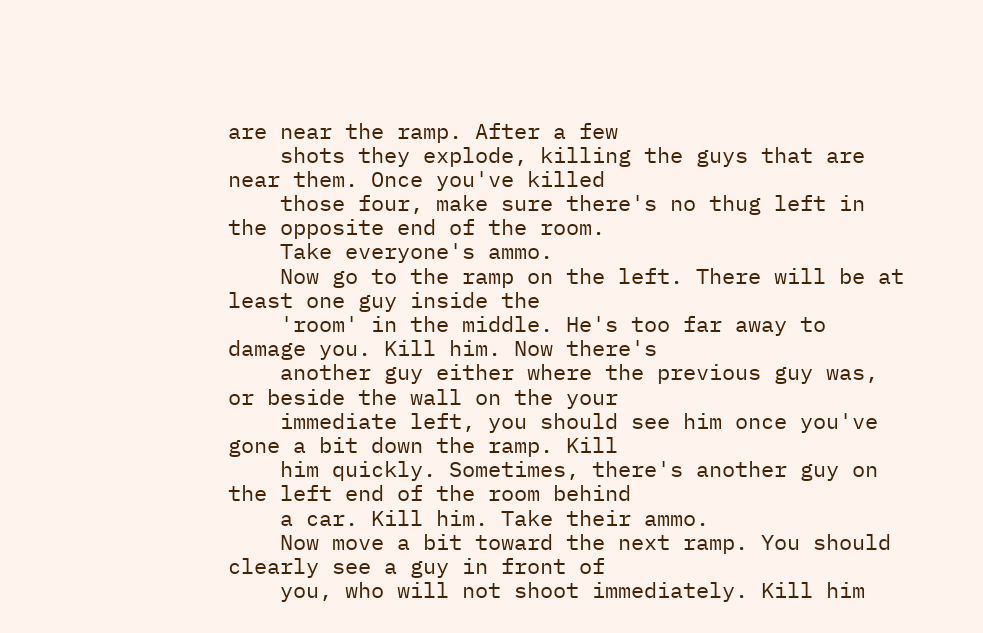are near the ramp. After a few
    shots they explode, killing the guys that are near them. Once you've killed
    those four, make sure there's no thug left in the opposite end of the room.
    Take everyone's ammo.
    Now go to the ramp on the left. There will be at least one guy inside the
    'room' in the middle. He's too far away to damage you. Kill him. Now there's
    another guy either where the previous guy was, or beside the wall on the your
    immediate left, you should see him once you've gone a bit down the ramp. Kill
    him quickly. Sometimes, there's another guy on the left end of the room behind
    a car. Kill him. Take their ammo.
    Now move a bit toward the next ramp. You should clearly see a guy in front of
    you, who will not shoot immediately. Kill him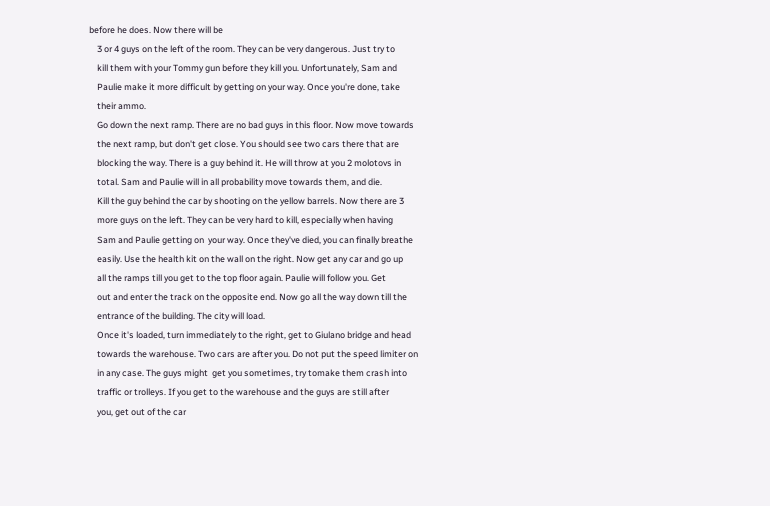before he does. Now there will be
    3 or 4 guys on the left of the room. They can be very dangerous. Just try to
    kill them with your Tommy gun before they kill you. Unfortunately, Sam and
    Paulie make it more difficult by getting on your way. Once you're done, take
    their ammo.
    Go down the next ramp. There are no bad guys in this floor. Now move towards
    the next ramp, but don't get close. You should see two cars there that are
    blocking the way. There is a guy behind it. He will throw at you 2 molotovs in
    total. Sam and Paulie will in all probability move towards them, and die.
    Kill the guy behind the car by shooting on the yellow barrels. Now there are 3
    more guys on the left. They can be very hard to kill, especially when having
    Sam and Paulie getting on  your way. Once they've died, you can finally breathe
    easily. Use the health kit on the wall on the right. Now get any car and go up
    all the ramps till you get to the top floor again. Paulie will follow you. Get
    out and enter the track on the opposite end. Now go all the way down till the
    entrance of the building. The city will load.
    Once it's loaded, turn immediately to the right, get to Giulano bridge and head
    towards the warehouse. Two cars are after you. Do not put the speed limiter on
    in any case. The guys might  get you sometimes, try tomake them crash into
    traffic or trolleys. If you get to the warehouse and the guys are still after
    you, get out of the car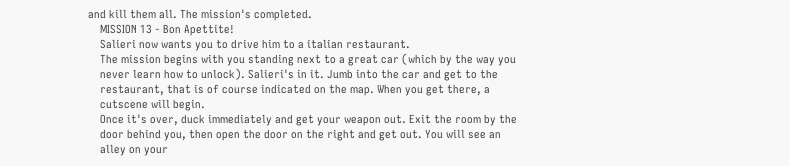and kill them all. The mission's completed.
    MISSION 13 - Bon Apettite!
    Salieri now wants you to drive him to a italian restaurant.
    The mission begins with you standing next to a great car (which by the way you
    never learn how to unlock). Salieri's in it. Jumb into the car and get to the
    restaurant, that is of course indicated on the map. When you get there, a
    cutscene will begin.
    Once it's over, duck immediately and get your weapon out. Exit the room by the
    door behind you, then open the door on the right and get out. You will see an
    alley on your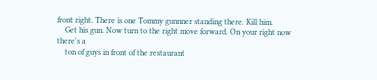front right. There is one Tommy gunnner standing there. Kill him.
    Get his gun. Now turn to the right move forward. On your right now there's a
    ton of guys in front of the restaurant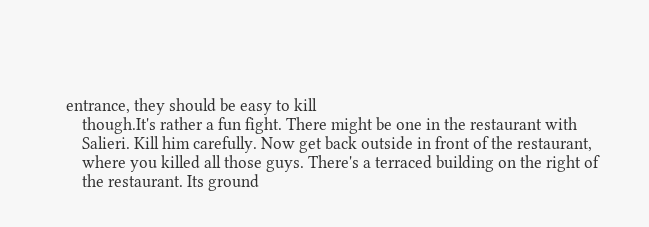entrance, they should be easy to kill
    though.It's rather a fun fight. There might be one in the restaurant with
    Salieri. Kill him carefully. Now get back outside in front of the restaurant,
    where you killed all those guys. There's a terraced building on the right of
    the restaurant. Its ground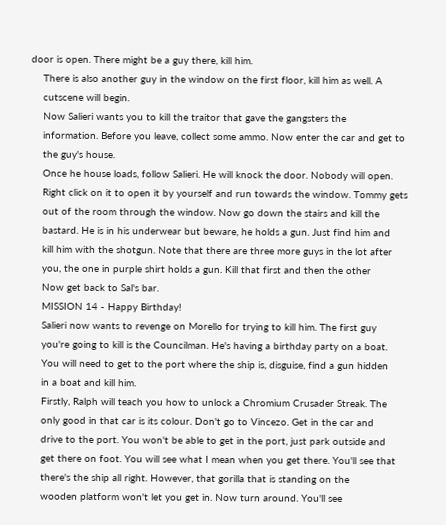door is open. There might be a guy there, kill him.
    There is also another guy in the window on the first floor, kill him as well. A
    cutscene will begin.
    Now Salieri wants you to kill the traitor that gave the gangsters the
    information. Before you leave, collect some ammo. Now enter the car and get to
    the guy's house.
    Once he house loads, follow Salieri. He will knock the door. Nobody will open.
    Right click on it to open it by yourself and run towards the window. Tommy gets
    out of the room through the window. Now go down the stairs and kill the
    bastard. He is in his underwear but beware, he holds a gun. Just find him and
    kill him with the shotgun. Note that there are three more guys in the lot after
    you, the one in purple shirt holds a gun. Kill that first and then the other
    Now get back to Sal's bar.
    MISSION 14 - Happy Birthday!
    Salieri now wants to revenge on Morello for trying to kill him. The first guy
    you're going to kill is the Councilman. He's having a birthday party on a boat.
    You will need to get to the port where the ship is, disguise, find a gun hidden
    in a boat and kill him.
    Firstly, Ralph will teach you how to unlock a Chromium Crusader Streak. The
    only good in that car is its colour. Don't go to Vincezo. Get in the car and
    drive to the port. You won't be able to get in the port, just park outside and
    get there on foot. You will see what I mean when you get there. You'll see that
    there's the ship all right. However, that gorilla that is standing on the
    wooden platform won't let you get in. Now turn around. You'll see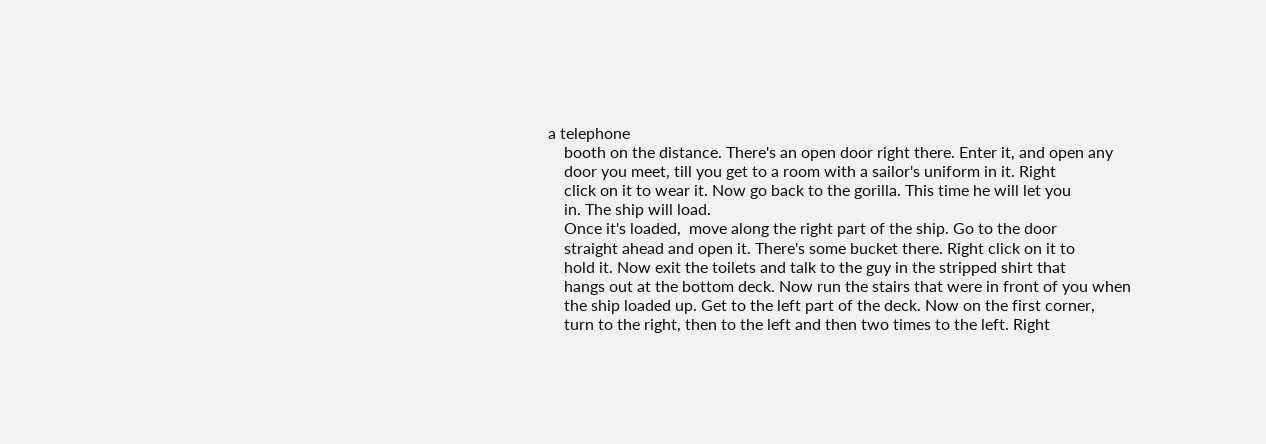a telephone
    booth on the distance. There's an open door right there. Enter it, and open any
    door you meet, till you get to a room with a sailor's uniform in it. Right
    click on it to wear it. Now go back to the gorilla. This time he will let you
    in. The ship will load.
    Once it's loaded,  move along the right part of the ship. Go to the door
    straight ahead and open it. There's some bucket there. Right click on it to
    hold it. Now exit the toilets and talk to the guy in the stripped shirt that
    hangs out at the bottom deck. Now run the stairs that were in front of you when
    the ship loaded up. Get to the left part of the deck. Now on the first corner,
    turn to the right, then to the left and then two times to the left. Right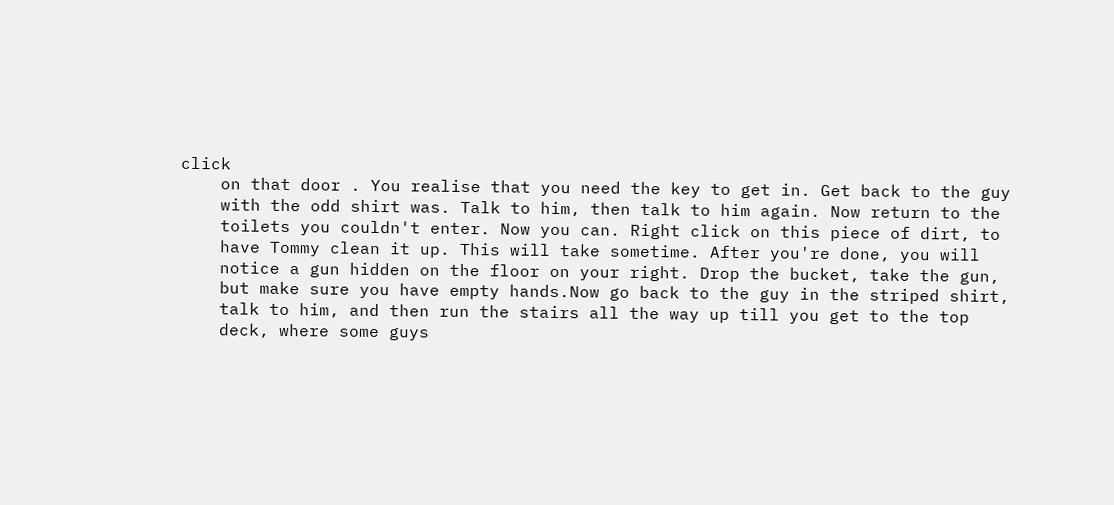click
    on that door . You realise that you need the key to get in. Get back to the guy
    with the odd shirt was. Talk to him, then talk to him again. Now return to the
    toilets you couldn't enter. Now you can. Right click on this piece of dirt, to
    have Tommy clean it up. This will take sometime. After you're done, you will
    notice a gun hidden on the floor on your right. Drop the bucket, take the gun,
    but make sure you have empty hands.Now go back to the guy in the striped shirt,
    talk to him, and then run the stairs all the way up till you get to the top
    deck, where some guys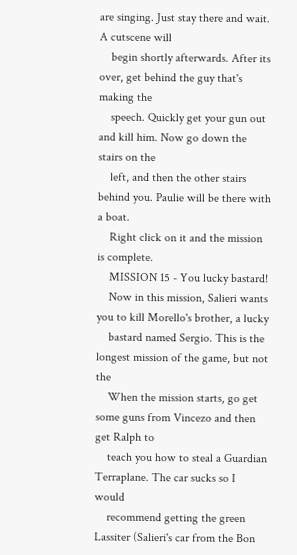are singing. Just stay there and wait. A cutscene will
    begin shortly afterwards. After its over, get behind the guy that's making the
    speech. Quickly get your gun out and kill him. Now go down the stairs on the
    left, and then the other stairs behind you. Paulie will be there with a boat.
    Right click on it and the mission is complete.
    MISSION 15 - You lucky bastard!
    Now in this mission, Salieri wants you to kill Morello's brother, a lucky
    bastard named Sergio. This is the longest mission of the game, but not the
    When the mission starts, go get some guns from Vincezo and then get Ralph to
    teach you how to steal a Guardian Terraplane. The car sucks so I would
    recommend getting the green Lassiter (Salieri's car from the Bon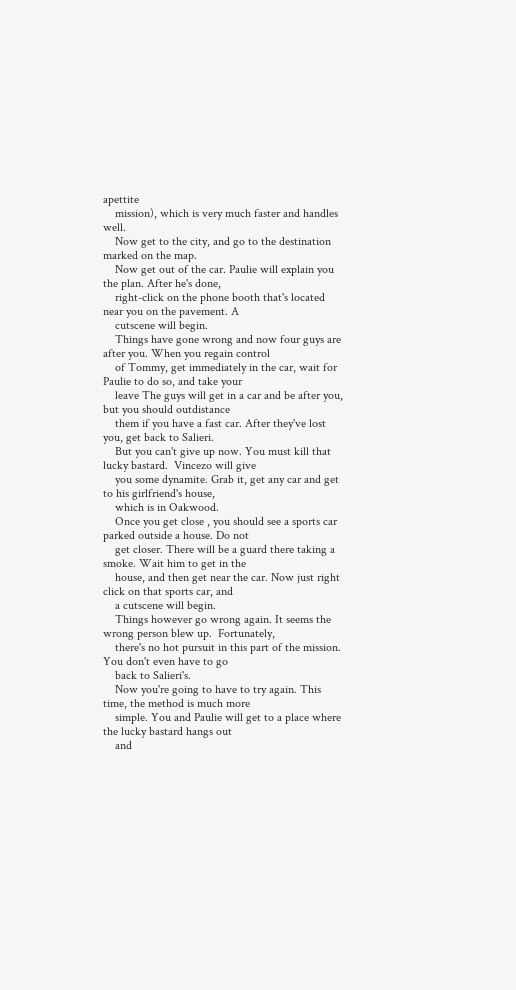apettite
    mission), which is very much faster and handles well.
    Now get to the city, and go to the destination marked on the map.
    Now get out of the car. Paulie will explain you the plan. After he's done,
    right-click on the phone booth that's located near you on the pavement. A
    cutscene will begin.
    Things have gone wrong and now four guys are after you. When you regain control
    of Tommy, get immediately in the car, wait for Paulie to do so, and take your
    leave The guys will get in a car and be after you, but you should outdistance
    them if you have a fast car. After they've lost you, get back to Salieri.
    But you can't give up now. You must kill that lucky bastard.  Vincezo will give
    you some dynamite. Grab it, get any car and get to his girlfriend's house,
    which is in Oakwood.
    Once you get close , you should see a sports car parked outside a house. Do not
    get closer. There will be a guard there taking a smoke. Wait him to get in the
    house, and then get near the car. Now just right click on that sports car, and
    a cutscene will begin.
    Things however go wrong again. It seems the wrong person blew up.  Fortunately,
    there's no hot pursuit in this part of the mission. You don't even have to go
    back to Salieri's.
    Now you're going to have to try again. This time, the method is much more
    simple. You and Paulie will get to a place where the lucky bastard hangs out
    and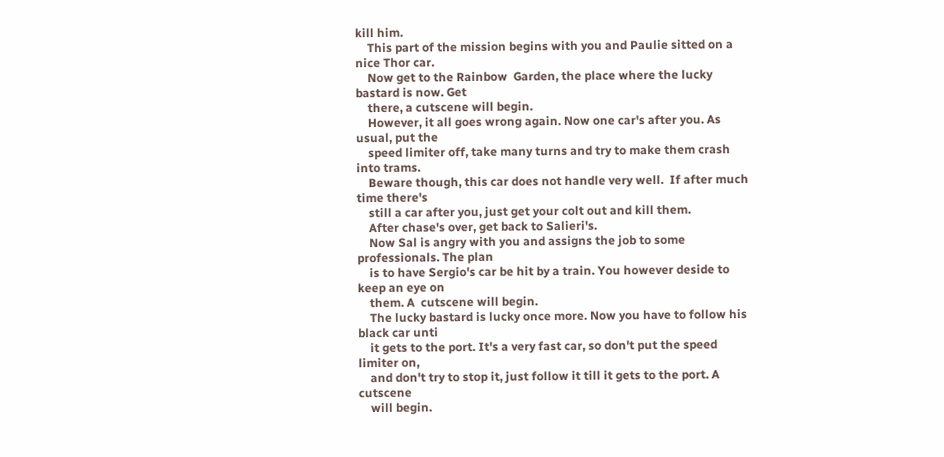kill him.
    This part of the mission begins with you and Paulie sitted on a nice Thor car.
    Now get to the Rainbow  Garden, the place where the lucky bastard is now. Get
    there, a cutscene will begin.
    However, it all goes wrong again. Now one car's after you. As usual, put the
    speed limiter off, take many turns and try to make them crash into trams.
    Beware though, this car does not handle very well.  If after much time there's
    still a car after you, just get your colt out and kill them.
    After chase's over, get back to Salieri's.
    Now Sal is angry with you and assigns the job to some professionals. The plan
    is to have Sergio's car be hit by a train. You however deside to keep an eye on
    them. A  cutscene will begin.
    The lucky bastard is lucky once more. Now you have to follow his black car unti
    it gets to the port. It's a very fast car, so don't put the speed limiter on,
    and don't try to stop it, just follow it till it gets to the port. A cutscene
    will begin.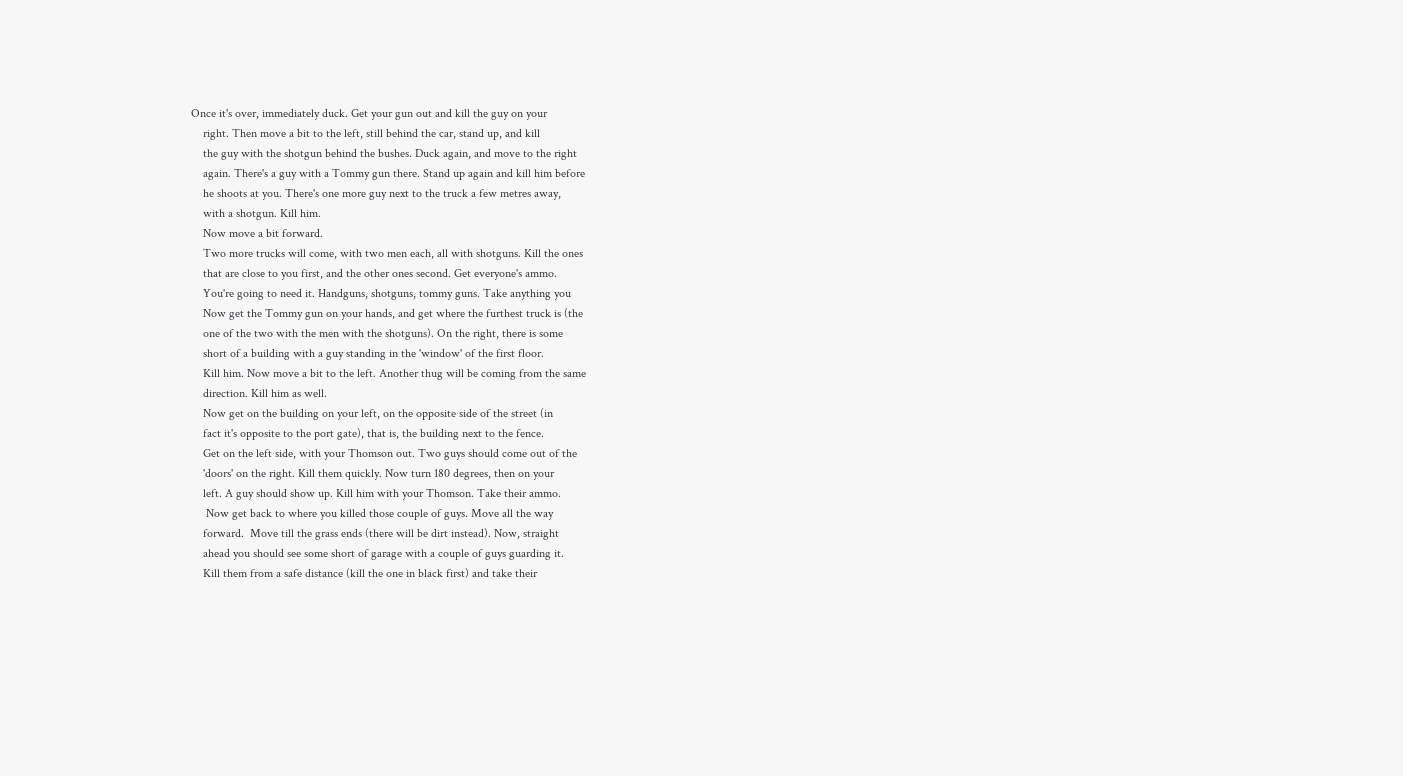Once it's over, immediately duck. Get your gun out and kill the guy on your
    right. Then move a bit to the left, still behind the car, stand up, and kill
    the guy with the shotgun behind the bushes. Duck again, and move to the right
    again. There's a guy with a Tommy gun there. Stand up again and kill him before
    he shoots at you. There's one more guy next to the truck a few metres away,
    with a shotgun. Kill him.
    Now move a bit forward.
    Two more trucks will come, with two men each, all with shotguns. Kill the ones
    that are close to you first, and the other ones second. Get everyone's ammo.
    You're going to need it. Handguns, shotguns, tommy guns. Take anything you
    Now get the Tommy gun on your hands, and get where the furthest truck is (the
    one of the two with the men with the shotguns). On the right, there is some
    short of a building with a guy standing in the 'window' of the first floor.
    Kill him. Now move a bit to the left. Another thug will be coming from the same
    direction. Kill him as well.
    Now get on the building on your left, on the opposite side of the street (in
    fact it's opposite to the port gate), that is, the building next to the fence.
    Get on the left side, with your Thomson out. Two guys should come out of the
    'doors' on the right. Kill them quickly. Now turn 180 degrees, then on your
    left. A guy should show up. Kill him with your Thomson. Take their ammo.
     Now get back to where you killed those couple of guys. Move all the way
    forward.  Move till the grass ends (there will be dirt instead). Now, straight
    ahead you should see some short of garage with a couple of guys guarding it.
    Kill them from a safe distance (kill the one in black first) and take their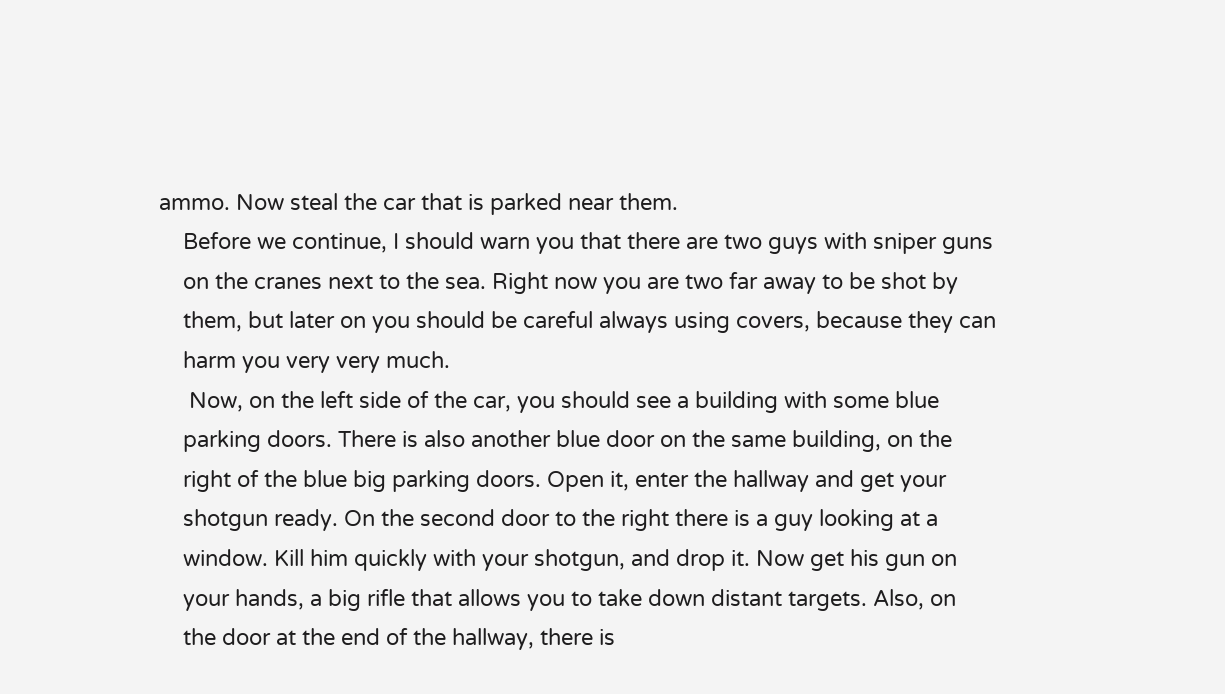ammo. Now steal the car that is parked near them.
    Before we continue, I should warn you that there are two guys with sniper guns
    on the cranes next to the sea. Right now you are two far away to be shot by
    them, but later on you should be careful always using covers, because they can
    harm you very very much.
     Now, on the left side of the car, you should see a building with some blue
    parking doors. There is also another blue door on the same building, on the
    right of the blue big parking doors. Open it, enter the hallway and get your
    shotgun ready. On the second door to the right there is a guy looking at a
    window. Kill him quickly with your shotgun, and drop it. Now get his gun on
    your hands, a big rifle that allows you to take down distant targets. Also, on
    the door at the end of the hallway, there is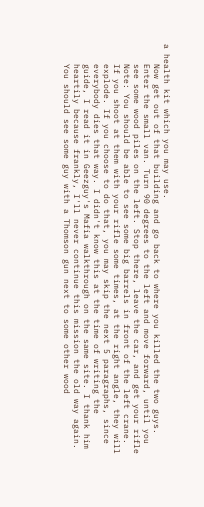a health kit which you may use.
    Now get out of that building and go back to where you killed the two guys.
    Enter the small van. Turn 90 degrees to the left and move forward, until you
    see some wood piles on the left. Stop there, leave the car, and get your rifle
    Note: You should be able to see some big barrels in front of the left crane.
    If you shoot at them with your rifle some times, at the right angle, they will
    explode. If you choose to do that, you may skip the next 5 paragraphs, since
    everybody dies that way. I didn't know this at the time of writing the
    guide, I read it in Geezguy's Mafia walkthrough on the same site. I thank him
    heartily because frankly, I'll never continue this mission the old way again.
    You should see some guy with a Thomson gun next to some other wood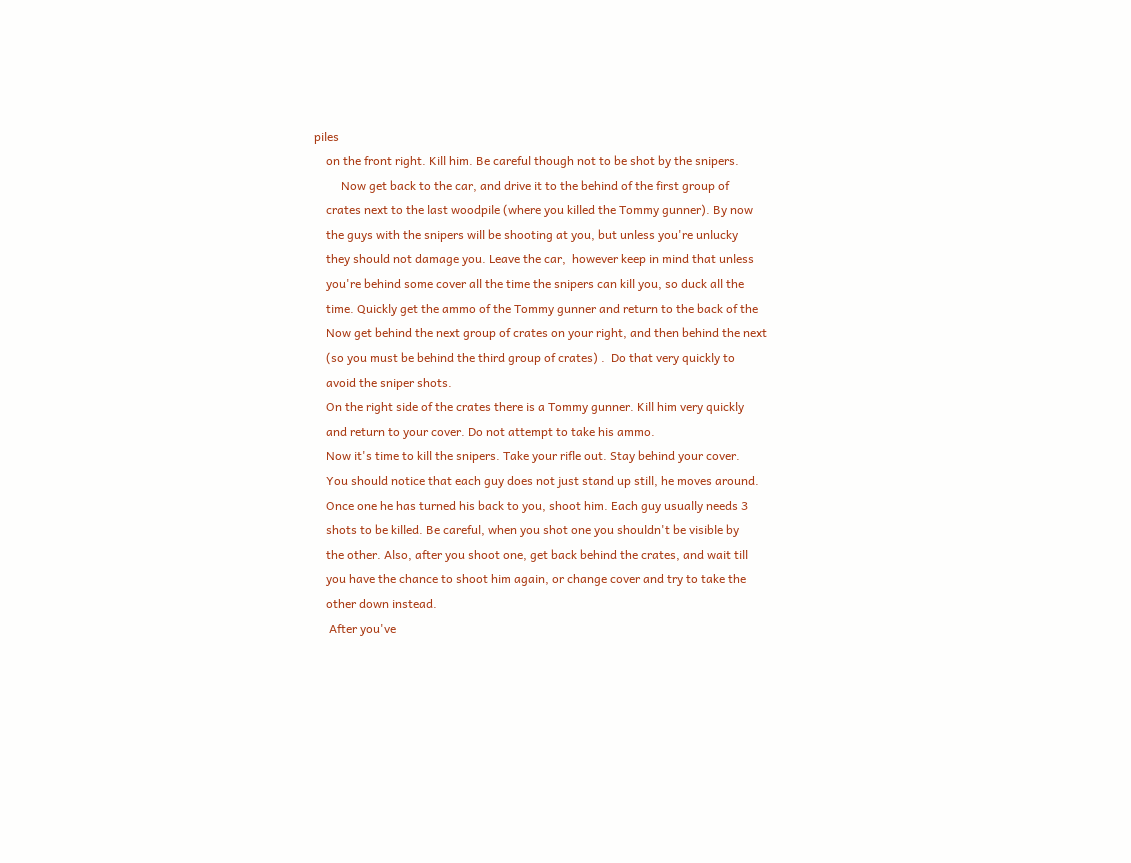piles
    on the front right. Kill him. Be careful though not to be shot by the snipers.
         Now get back to the car, and drive it to the behind of the first group of
    crates next to the last woodpile (where you killed the Tommy gunner). By now
    the guys with the snipers will be shooting at you, but unless you're unlucky
    they should not damage you. Leave the car,  however keep in mind that unless
    you're behind some cover all the time the snipers can kill you, so duck all the
    time. Quickly get the ammo of the Tommy gunner and return to the back of the
    Now get behind the next group of crates on your right, and then behind the next
    (so you must be behind the third group of crates) .  Do that very quickly to
    avoid the sniper shots.
    On the right side of the crates there is a Tommy gunner. Kill him very quickly
    and return to your cover. Do not attempt to take his ammo.
    Now it's time to kill the snipers. Take your rifle out. Stay behind your cover.
    You should notice that each guy does not just stand up still, he moves around.
    Once one he has turned his back to you, shoot him. Each guy usually needs 3
    shots to be killed. Be careful, when you shot one you shouldn't be visible by
    the other. Also, after you shoot one, get back behind the crates, and wait till
    you have the chance to shoot him again, or change cover and try to take the
    other down instead.
     After you've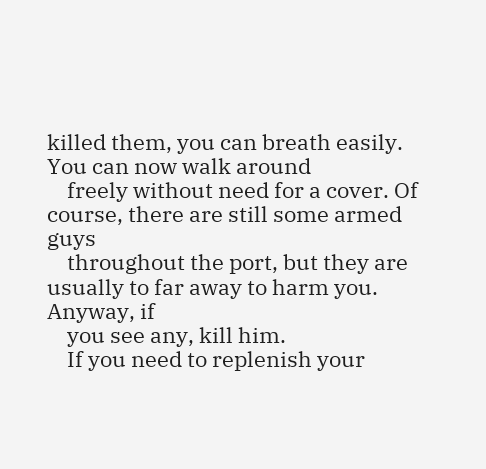killed them, you can breath easily. You can now walk around
    freely without need for a cover. Of course, there are still some armed guys
    throughout the port, but they are usually to far away to harm you. Anyway, if
    you see any, kill him.
    If you need to replenish your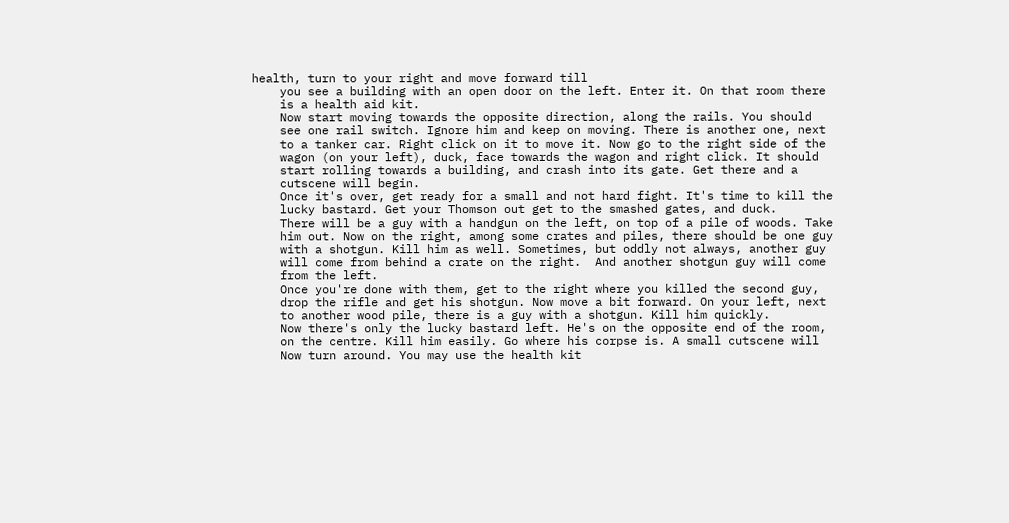health, turn to your right and move forward till
    you see a building with an open door on the left. Enter it. On that room there
    is a health aid kit.
    Now start moving towards the opposite direction, along the rails. You should
    see one rail switch. Ignore him and keep on moving. There is another one, next
    to a tanker car. Right click on it to move it. Now go to the right side of the
    wagon (on your left), duck, face towards the wagon and right click. It should
    start rolling towards a building, and crash into its gate. Get there and a
    cutscene will begin.
    Once it's over, get ready for a small and not hard fight. It's time to kill the
    lucky bastard. Get your Thomson out get to the smashed gates, and duck.
    There will be a guy with a handgun on the left, on top of a pile of woods. Take
    him out. Now on the right, among some crates and piles, there should be one guy
    with a shotgun. Kill him as well. Sometimes, but oddly not always, another guy
    will come from behind a crate on the right.  And another shotgun guy will come
    from the left.
    Once you're done with them, get to the right where you killed the second guy,
    drop the rifle and get his shotgun. Now move a bit forward. On your left, next
    to another wood pile, there is a guy with a shotgun. Kill him quickly.
    Now there's only the lucky bastard left. He's on the opposite end of the room,
    on the centre. Kill him easily. Go where his corpse is. A small cutscene will
    Now turn around. You may use the health kit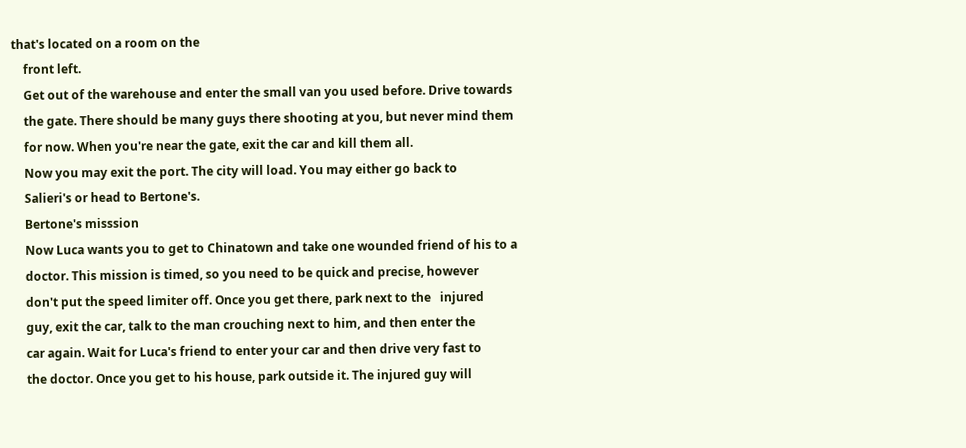that's located on a room on the
    front left.
    Get out of the warehouse and enter the small van you used before. Drive towards
    the gate. There should be many guys there shooting at you, but never mind them
    for now. When you're near the gate, exit the car and kill them all.
    Now you may exit the port. The city will load. You may either go back to
    Salieri's or head to Bertone's.
    Bertone's misssion
    Now Luca wants you to get to Chinatown and take one wounded friend of his to a
    doctor. This mission is timed, so you need to be quick and precise, however
    don't put the speed limiter off. Once you get there, park next to the   injured
    guy, exit the car, talk to the man crouching next to him, and then enter the
    car again. Wait for Luca's friend to enter your car and then drive very fast to
    the doctor. Once you get to his house, park outside it. The injured guy will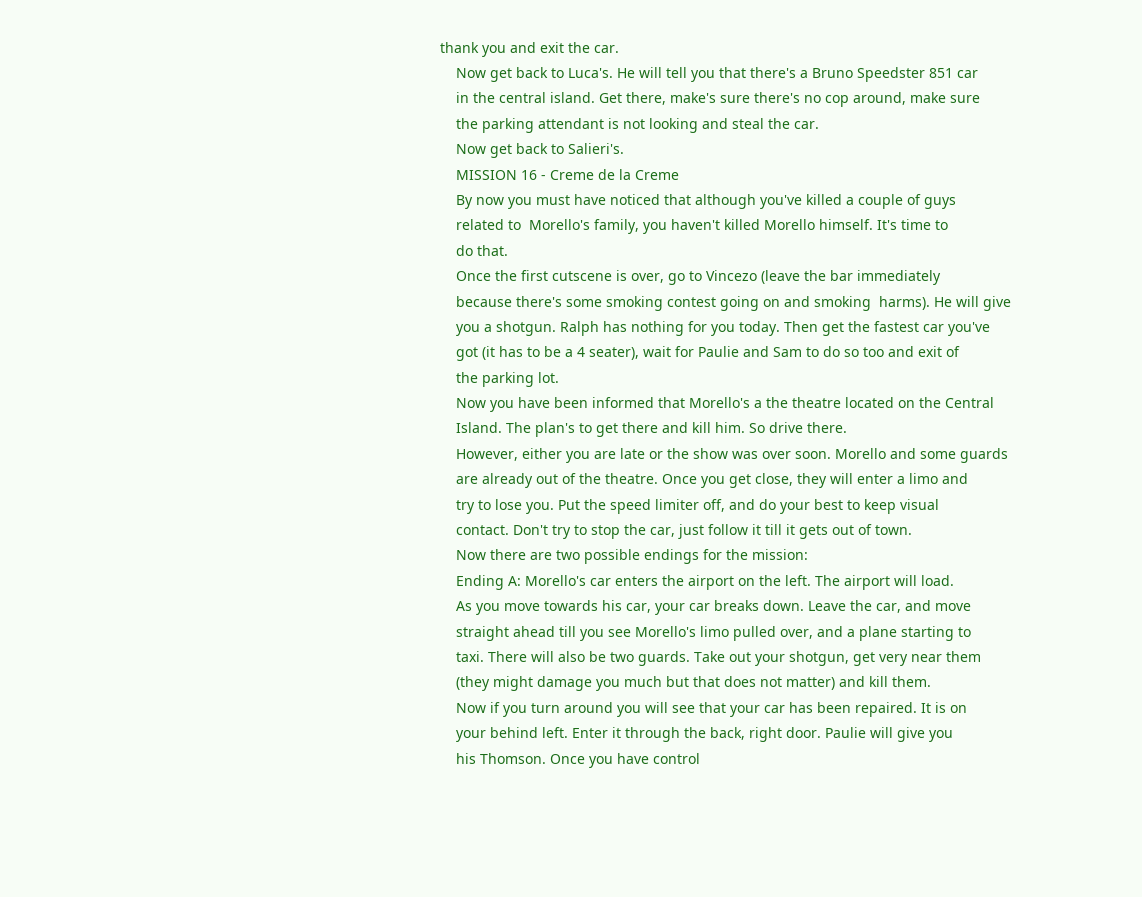thank you and exit the car.
    Now get back to Luca's. He will tell you that there's a Bruno Speedster 851 car
    in the central island. Get there, make's sure there's no cop around, make sure
    the parking attendant is not looking and steal the car.
    Now get back to Salieri's.
    MISSION 16 - Creme de la Creme
    By now you must have noticed that although you've killed a couple of guys
    related to  Morello's family, you haven't killed Morello himself. It's time to
    do that.
    Once the first cutscene is over, go to Vincezo (leave the bar immediately
    because there's some smoking contest going on and smoking  harms). He will give
    you a shotgun. Ralph has nothing for you today. Then get the fastest car you've
    got (it has to be a 4 seater), wait for Paulie and Sam to do so too and exit of
    the parking lot.
    Now you have been informed that Morello's a the theatre located on the Central
    Island. The plan's to get there and kill him. So drive there.
    However, either you are late or the show was over soon. Morello and some guards
    are already out of the theatre. Once you get close, they will enter a limo and
    try to lose you. Put the speed limiter off, and do your best to keep visual
    contact. Don't try to stop the car, just follow it till it gets out of town.
    Now there are two possible endings for the mission:
    Ending A: Morello's car enters the airport on the left. The airport will load.
    As you move towards his car, your car breaks down. Leave the car, and move
    straight ahead till you see Morello's limo pulled over, and a plane starting to
    taxi. There will also be two guards. Take out your shotgun, get very near them
    (they might damage you much but that does not matter) and kill them.
    Now if you turn around you will see that your car has been repaired. It is on
    your behind left. Enter it through the back, right door. Paulie will give you
    his Thomson. Once you have control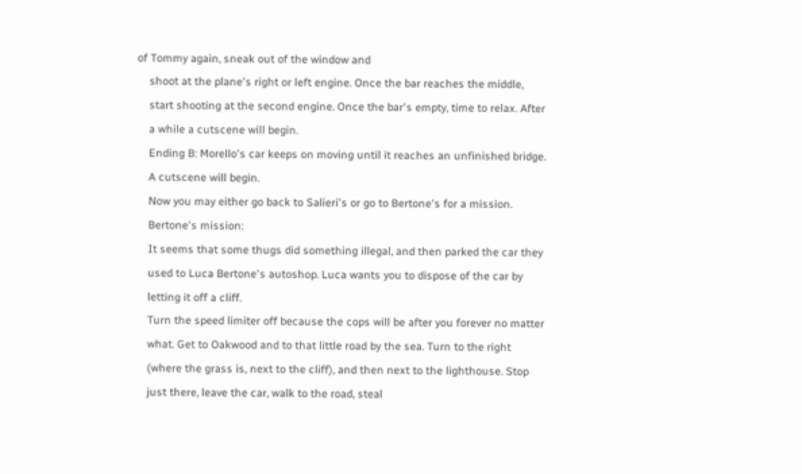of Tommy again, sneak out of the window and
    shoot at the plane's right or left engine. Once the bar reaches the middle,
    start shooting at the second engine. Once the bar's empty, time to relax. After
    a while a cutscene will begin.
    Ending B: Morello's car keeps on moving until it reaches an unfinished bridge.
    A cutscene will begin.
    Now you may either go back to Salieri's or go to Bertone's for a mission.
    Bertone's mission:
    It seems that some thugs did something illegal, and then parked the car they
    used to Luca Bertone's autoshop. Luca wants you to dispose of the car by
    letting it off a cliff.
    Turn the speed limiter off because the cops will be after you forever no matter
    what. Get to Oakwood and to that little road by the sea. Turn to the right
    (where the grass is, next to the cliff), and then next to the lighthouse. Stop
    just there, leave the car, walk to the road, steal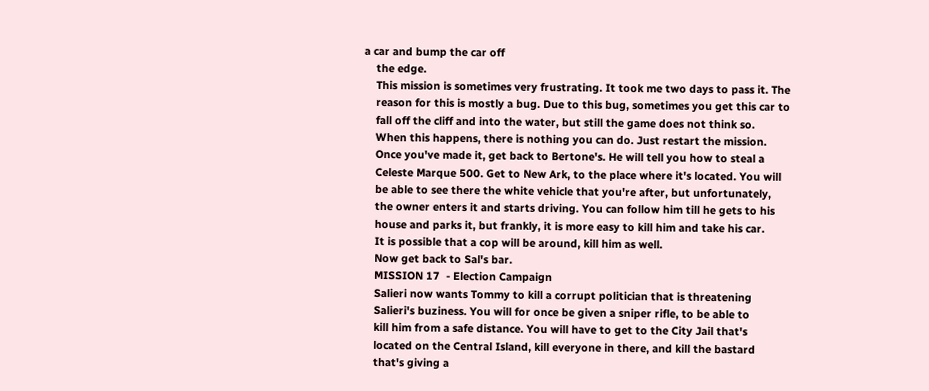a car and bump the car off
    the edge.
    This mission is sometimes very frustrating. It took me two days to pass it. The
    reason for this is mostly a bug. Due to this bug, sometimes you get this car to
    fall off the cliff and into the water, but still the game does not think so.
    When this happens, there is nothing you can do. Just restart the mission.
    Once you've made it, get back to Bertone's. He will tell you how to steal a
    Celeste Marque 500. Get to New Ark, to the place where it's located. You will
    be able to see there the white vehicle that you're after, but unfortunately,
    the owner enters it and starts driving. You can follow him till he gets to his
    house and parks it, but frankly, it is more easy to kill him and take his car.
    It is possible that a cop will be around, kill him as well.
    Now get back to Sal's bar.
    MISSION 17  - Election Campaign
    Salieri now wants Tommy to kill a corrupt politician that is threatening
    Salieri's buziness. You will for once be given a sniper rifle, to be able to
    kill him from a safe distance. You will have to get to the City Jail that's
    located on the Central Island, kill everyone in there, and kill the bastard
    that's giving a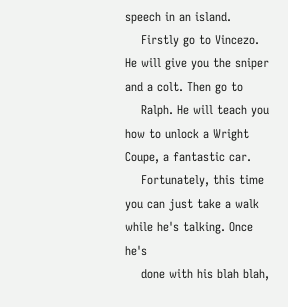speech in an island.
    Firstly go to Vincezo. He will give you the sniper and a colt. Then go to
    Ralph. He will teach you how to unlock a Wright Coupe, a fantastic car.
    Fortunately, this time you can just take a walk while he's talking. Once he's
    done with his blah blah,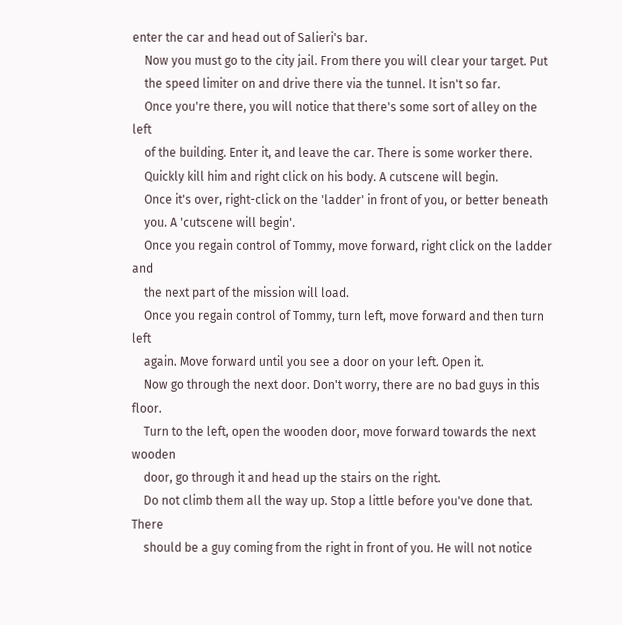enter the car and head out of Salieri's bar.
    Now you must go to the city jail. From there you will clear your target. Put
    the speed limiter on and drive there via the tunnel. It isn't so far.
    Once you're there, you will notice that there's some sort of alley on the left
    of the building. Enter it, and leave the car. There is some worker there.
    Quickly kill him and right click on his body. A cutscene will begin.
    Once it's over, right-click on the 'ladder' in front of you, or better beneath
    you. A 'cutscene will begin'.
    Once you regain control of Tommy, move forward, right click on the ladder and
    the next part of the mission will load.
    Once you regain control of Tommy, turn left, move forward and then turn left
    again. Move forward until you see a door on your left. Open it.
    Now go through the next door. Don't worry, there are no bad guys in this floor.
    Turn to the left, open the wooden door, move forward towards the next wooden
    door, go through it and head up the stairs on the right.
    Do not climb them all the way up. Stop a little before you've done that. There
    should be a guy coming from the right in front of you. He will not notice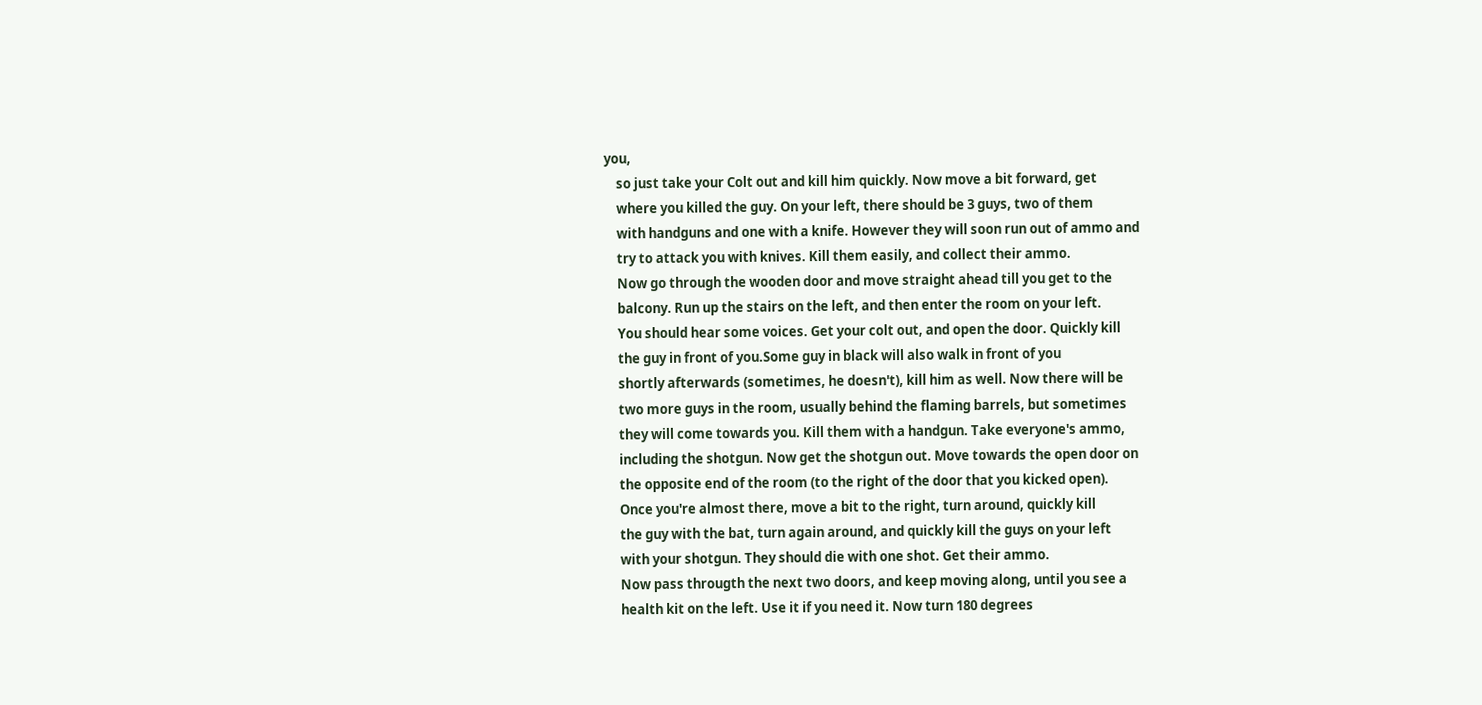you,
    so just take your Colt out and kill him quickly. Now move a bit forward, get
    where you killed the guy. On your left, there should be 3 guys, two of them
    with handguns and one with a knife. However they will soon run out of ammo and
    try to attack you with knives. Kill them easily, and collect their ammo.
    Now go through the wooden door and move straight ahead till you get to the
    balcony. Run up the stairs on the left, and then enter the room on your left.
    You should hear some voices. Get your colt out, and open the door. Quickly kill
    the guy in front of you.Some guy in black will also walk in front of you
    shortly afterwards (sometimes, he doesn't), kill him as well. Now there will be
    two more guys in the room, usually behind the flaming barrels, but sometimes
    they will come towards you. Kill them with a handgun. Take everyone's ammo,
    including the shotgun. Now get the shotgun out. Move towards the open door on
    the opposite end of the room (to the right of the door that you kicked open).
    Once you're almost there, move a bit to the right, turn around, quickly kill
    the guy with the bat, turn again around, and quickly kill the guys on your left
    with your shotgun. They should die with one shot. Get their ammo.
    Now pass througth the next two doors, and keep moving along, until you see a
    health kit on the left. Use it if you need it. Now turn 180 degrees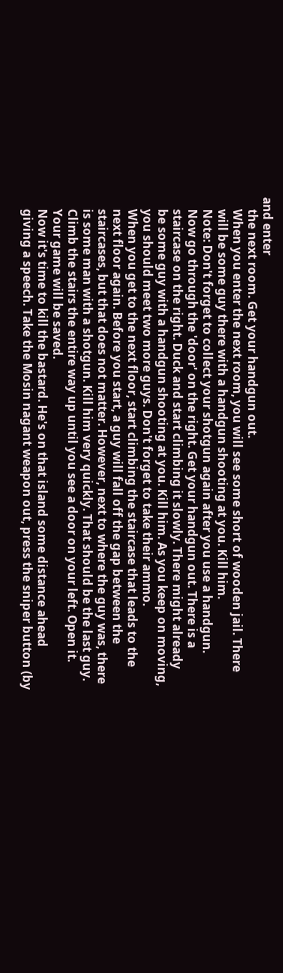and enter
    the next room. Get your handgun out.
    When you enter the next room, you will see some short of wooden jail. There
    will be some guy there with a handgun shooting at you. Kill him.
    Note: Don't forget to collect your shotgun again after you use a handgun.
    Now go through the 'door' on the right. Get your handgun out. There is a
    staircase on the right. Duck and start climbing it slowly. There might already
    be some guy with a handgun shooting at you. Kill him. As you keep on moving,
    you should meet two more guys. Don't forget to take their ammo.
    When you get to the next floor, start climbing the staircase that leads to the
    next floor again. Before you start, a guy will fall off the gap between the
    staircases, but that does not matter. However, next to where the guy was, there
    is some man with a shotgun. Kill him very quickly. That should be the last guy.
    Climb the stairs the entire way up until you see a door on your left. Open it.
    Your game will be saved.
    Now it's time to kill the bastard. He's on that island some distance ahead
    giving a speech. Take the Mosin nagant weapon out, press the sniper button (by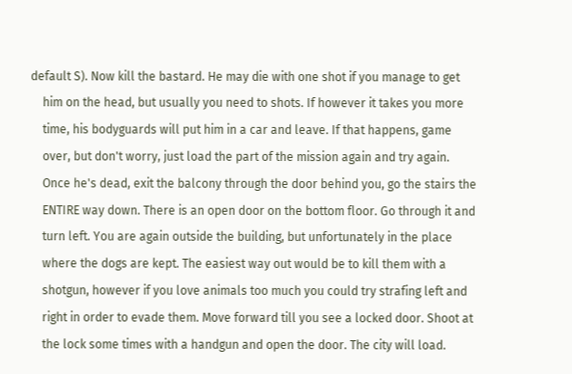default S). Now kill the bastard. He may die with one shot if you manage to get
    him on the head, but usually you need to shots. If however it takes you more
    time, his bodyguards will put him in a car and leave. If that happens, game
    over, but don't worry, just load the part of the mission again and try again.
    Once he's dead, exit the balcony through the door behind you, go the stairs the
    ENTIRE way down. There is an open door on the bottom floor. Go through it and
    turn left. You are again outside the building, but unfortunately in the place
    where the dogs are kept. The easiest way out would be to kill them with a
    shotgun, however if you love animals too much you could try strafing left and
    right in order to evade them. Move forward till you see a locked door. Shoot at
    the lock some times with a handgun and open the door. The city will load.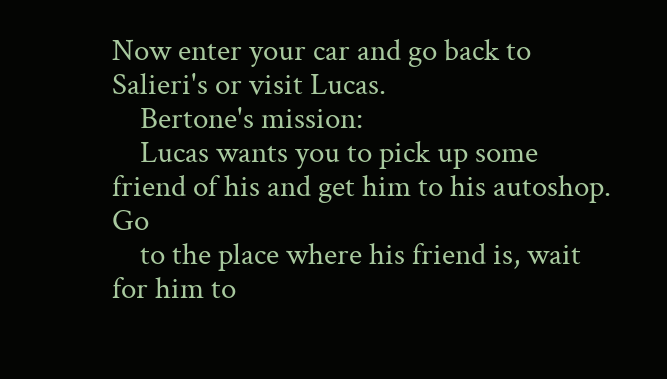Now enter your car and go back to Salieri's or visit Lucas.
    Bertone's mission:
    Lucas wants you to pick up some friend of his and get him to his autoshop. Go
    to the place where his friend is, wait for him to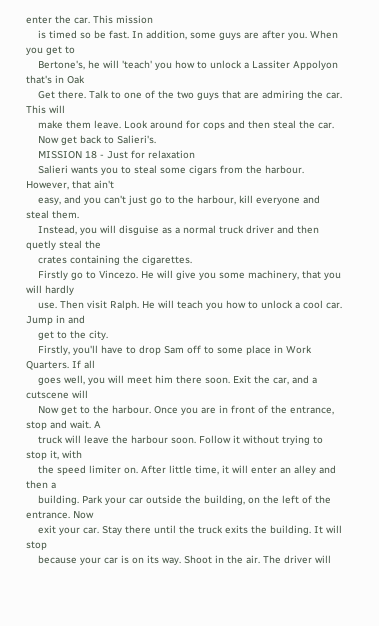enter the car. This mission
    is timed so be fast. In addition, some guys are after you. When you get to
    Bertone's, he will 'teach' you how to unlock a Lassiter Appolyon that's in Oak
    Get there. Talk to one of the two guys that are admiring the car. This will
    make them leave. Look around for cops and then steal the car.
    Now get back to Salieri's.
    MISSION 18 - Just for relaxation
    Salieri wants you to steal some cigars from the harbour. However, that ain't
    easy, and you can't just go to the harbour, kill everyone and steal them.
    Instead, you will disguise as a normal truck driver and then quetly steal the
    crates containing the cigarettes.
    Firstly go to Vincezo. He will give you some machinery, that you will hardly
    use. Then visit Ralph. He will teach you how to unlock a cool car. Jump in and
    get to the city.
    Firstly, you'll have to drop Sam off to some place in Work Quarters. If all
    goes well, you will meet him there soon. Exit the car, and a cutscene will
    Now get to the harbour. Once you are in front of the entrance, stop and wait. A
    truck will leave the harbour soon. Follow it without trying to stop it, with
    the speed limiter on. After little time, it will enter an alley and then a
    building. Park your car outside the building, on the left of the entrance. Now
    exit your car. Stay there until the truck exits the building. It will stop
    because your car is on its way. Shoot in the air. The driver will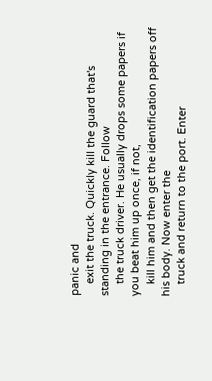panic and
    exit the truck. Quickly kill the guard that's standing in the entrance. Follow
    the truck driver. He usually drops some papers if you beat him up once, if not,
    kill him and then get the identification papers off his body. Now enter the
    truck and return to the port. Enter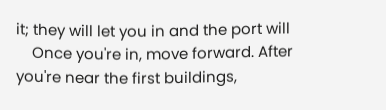it; they will let you in and the port will
    Once you're in, move forward. After you're near the first buildings,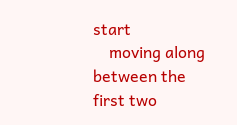start
    moving along between the first two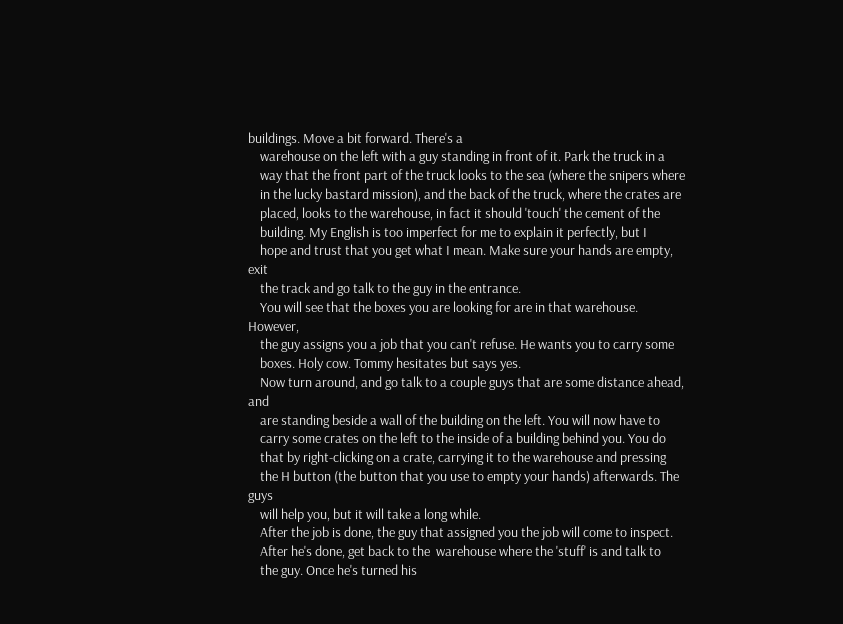buildings. Move a bit forward. There's a
    warehouse on the left with a guy standing in front of it. Park the truck in a
    way that the front part of the truck looks to the sea (where the snipers where
    in the lucky bastard mission), and the back of the truck, where the crates are
    placed, looks to the warehouse, in fact it should 'touch' the cement of the
    building. My English is too imperfect for me to explain it perfectly, but I
    hope and trust that you get what I mean. Make sure your hands are empty, exit
    the track and go talk to the guy in the entrance.
    You will see that the boxes you are looking for are in that warehouse. However,
    the guy assigns you a job that you can't refuse. He wants you to carry some
    boxes. Holy cow. Tommy hesitates but says yes.
    Now turn around, and go talk to a couple guys that are some distance ahead, and
    are standing beside a wall of the building on the left. You will now have to
    carry some crates on the left to the inside of a building behind you. You do
    that by right-clicking on a crate, carrying it to the warehouse and pressing
    the H button (the button that you use to empty your hands) afterwards. The guys
    will help you, but it will take a long while.
    After the job is done, the guy that assigned you the job will come to inspect.
    After he's done, get back to the  warehouse where the 'stuff' is and talk to
    the guy. Once he's turned his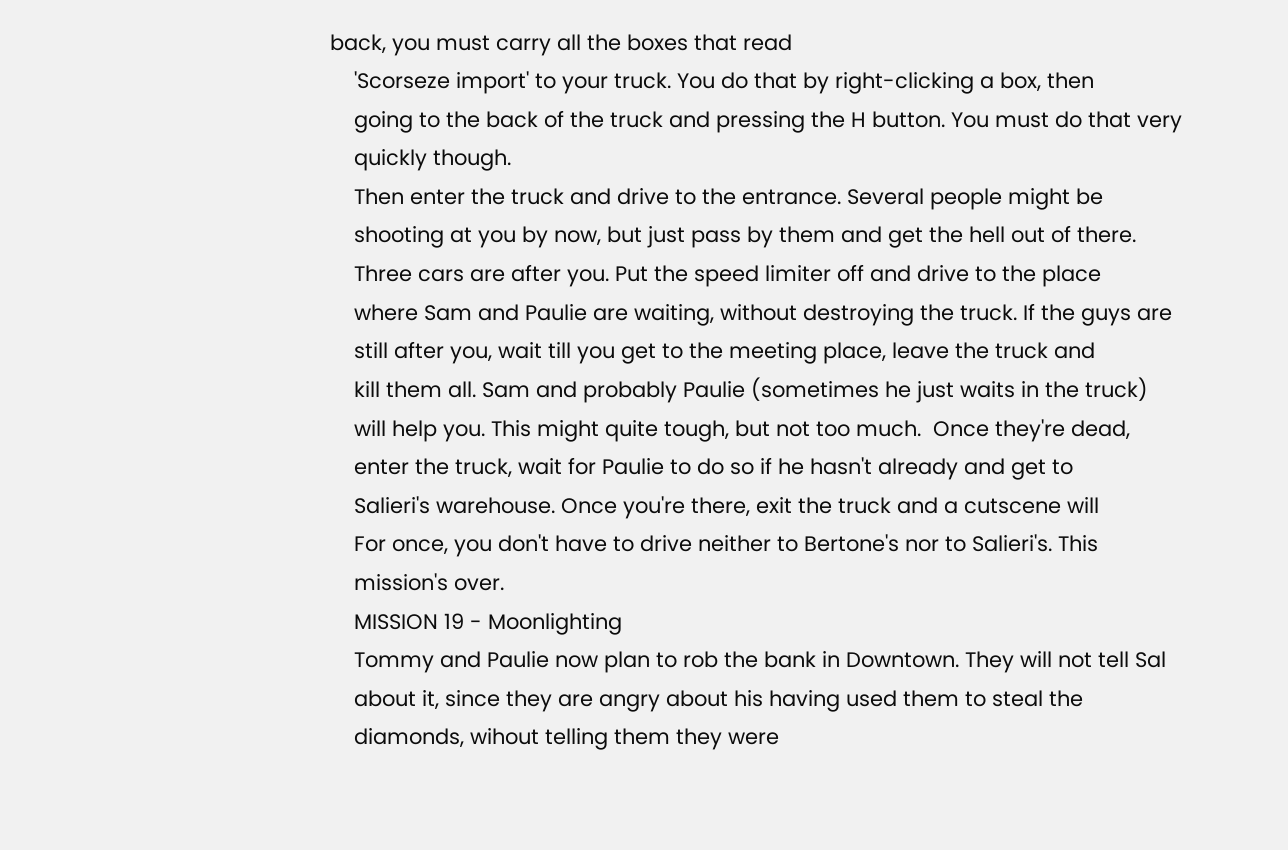back, you must carry all the boxes that read
    'Scorseze import' to your truck. You do that by right-clicking a box, then
    going to the back of the truck and pressing the H button. You must do that very
    quickly though.
    Then enter the truck and drive to the entrance. Several people might be
    shooting at you by now, but just pass by them and get the hell out of there.
    Three cars are after you. Put the speed limiter off and drive to the place
    where Sam and Paulie are waiting, without destroying the truck. If the guys are
    still after you, wait till you get to the meeting place, leave the truck and
    kill them all. Sam and probably Paulie (sometimes he just waits in the truck)
    will help you. This might quite tough, but not too much.  Once they're dead,
    enter the truck, wait for Paulie to do so if he hasn't already and get to
    Salieri's warehouse. Once you're there, exit the truck and a cutscene will
    For once, you don't have to drive neither to Bertone's nor to Salieri's. This
    mission's over.
    MISSION 19 - Moonlighting
    Tommy and Paulie now plan to rob the bank in Downtown. They will not tell Sal
    about it, since they are angry about his having used them to steal the
    diamonds, wihout telling them they were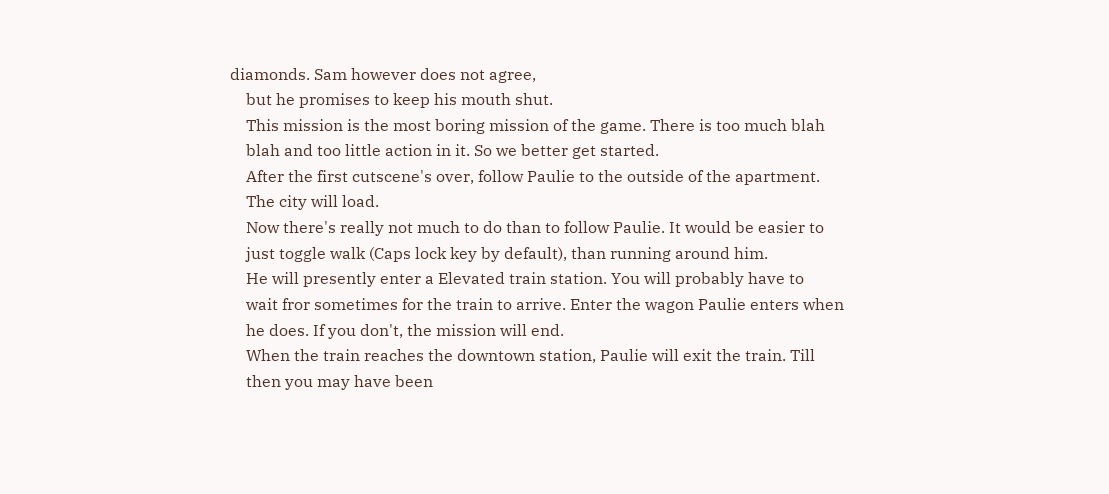diamonds. Sam however does not agree,
    but he promises to keep his mouth shut.
    This mission is the most boring mission of the game. There is too much blah
    blah and too little action in it. So we better get started.
    After the first cutscene's over, follow Paulie to the outside of the apartment.
    The city will load.
    Now there's really not much to do than to follow Paulie. It would be easier to
    just toggle walk (Caps lock key by default), than running around him.
    He will presently enter a Elevated train station. You will probably have to
    wait fror sometimes for the train to arrive. Enter the wagon Paulie enters when
    he does. If you don't, the mission will end.
    When the train reaches the downtown station, Paulie will exit the train. Till
    then you may have been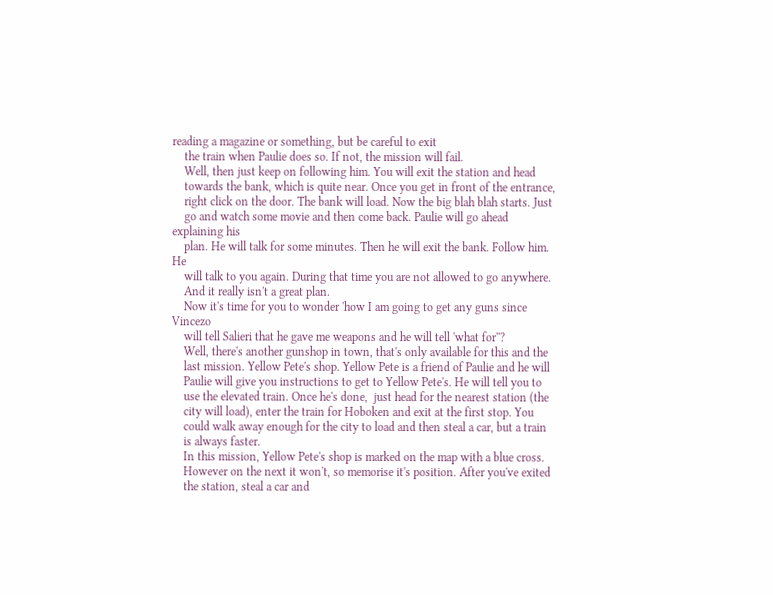reading a magazine or something, but be careful to exit
    the train when Paulie does so. If not, the mission will fail.
    Well, then just keep on following him. You will exit the station and head
    towards the bank, which is quite near. Once you get in front of the entrance,
    right click on the door. The bank will load. Now the big blah blah starts. Just
    go and watch some movie and then come back. Paulie will go ahead explaining his
    plan. He will talk for some minutes. Then he will exit the bank. Follow him. He
    will talk to you again. During that time you are not allowed to go anywhere.
    And it really isn't a great plan.
    Now it's time for you to wonder 'how I am going to get any guns since Vincezo
    will tell Salieri that he gave me weapons and he will tell 'what for''?
    Well, there's another gunshop in town, that's only available for this and the
    last mission. Yellow Pete's shop. Yellow Pete is a friend of Paulie and he will
    Paulie will give you instructions to get to Yellow Pete's. He will tell you to
    use the elevated train. Once he's done,  just head for the nearest station (the
    city will load), enter the train for Hoboken and exit at the first stop. You
    could walk away enough for the city to load and then steal a car, but a train
    is always faster.
    In this mission, Yellow Pete's shop is marked on the map with a blue cross.
    However on the next it won't, so memorise it's position. After you've exited
    the station, steal a car and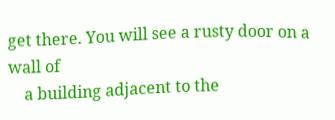get there. You will see a rusty door on a wall of
    a building adjacent to the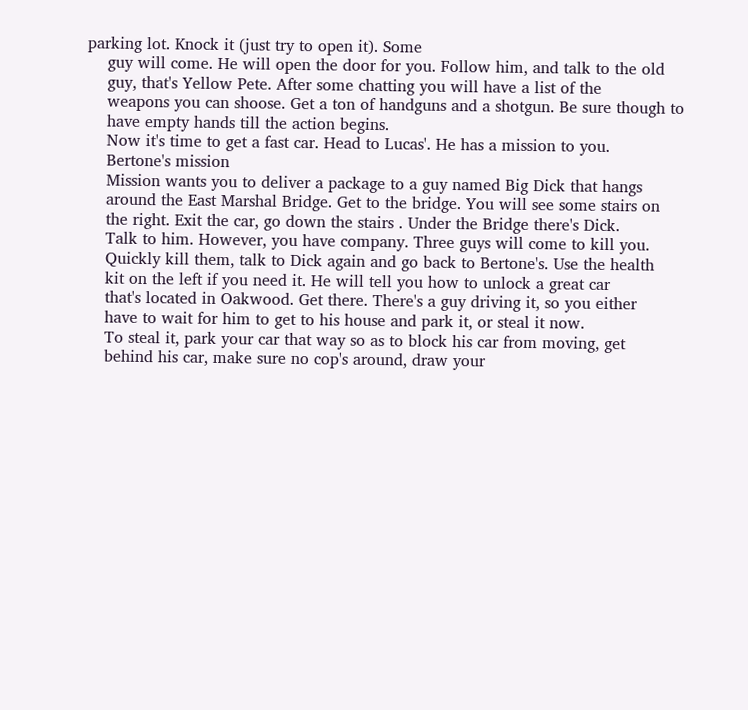parking lot. Knock it (just try to open it). Some
    guy will come. He will open the door for you. Follow him, and talk to the old
    guy, that's Yellow Pete. After some chatting you will have a list of the
    weapons you can shoose. Get a ton of handguns and a shotgun. Be sure though to
    have empty hands till the action begins.
    Now it's time to get a fast car. Head to Lucas'. He has a mission to you.
    Bertone's mission
    Mission wants you to deliver a package to a guy named Big Dick that hangs
    around the East Marshal Bridge. Get to the bridge. You will see some stairs on
    the right. Exit the car, go down the stairs . Under the Bridge there's Dick.
    Talk to him. However, you have company. Three guys will come to kill you.
    Quickly kill them, talk to Dick again and go back to Bertone's. Use the health
    kit on the left if you need it. He will tell you how to unlock a great car
    that's located in Oakwood. Get there. There's a guy driving it, so you either
    have to wait for him to get to his house and park it, or steal it now.
    To steal it, park your car that way so as to block his car from moving, get
    behind his car, make sure no cop's around, draw your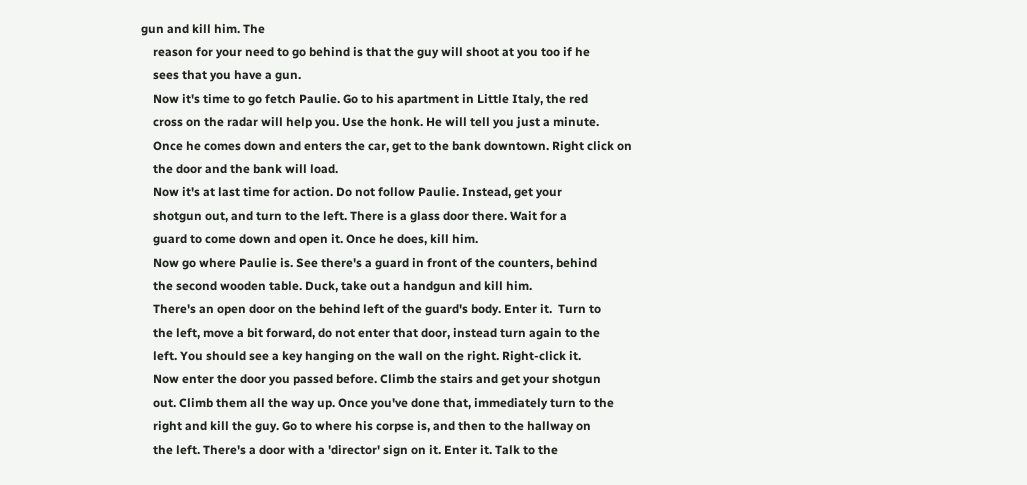gun and kill him. The
    reason for your need to go behind is that the guy will shoot at you too if he
    sees that you have a gun.
    Now it's time to go fetch Paulie. Go to his apartment in Little Italy, the red
    cross on the radar will help you. Use the honk. He will tell you just a minute.
    Once he comes down and enters the car, get to the bank downtown. Right click on
    the door and the bank will load.
    Now it's at last time for action. Do not follow Paulie. Instead, get your
    shotgun out, and turn to the left. There is a glass door there. Wait for a
    guard to come down and open it. Once he does, kill him.
    Now go where Paulie is. See there's a guard in front of the counters, behind
    the second wooden table. Duck, take out a handgun and kill him.
    There's an open door on the behind left of the guard's body. Enter it.  Turn to
    the left, move a bit forward, do not enter that door, instead turn again to the
    left. You should see a key hanging on the wall on the right. Right-click it.
    Now enter the door you passed before. Climb the stairs and get your shotgun
    out. Climb them all the way up. Once you've done that, immediately turn to the
    right and kill the guy. Go to where his corpse is, and then to the hallway on
    the left. There's a door with a 'director' sign on it. Enter it. Talk to the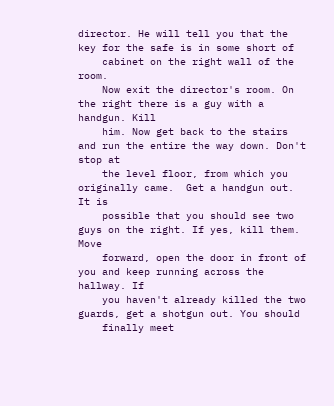director. He will tell you that the key for the safe is in some short of
    cabinet on the right wall of the room.
    Now exit the director's room. On the right there is a guy with a handgun. Kill
    him. Now get back to the stairs and run the entire the way down. Don't stop at
    the level floor, from which you originally came.  Get a handgun out. It is
    possible that you should see two guys on the right. If yes, kill them. Move
    forward, open the door in front of you and keep running across the hallway. If
    you haven't already killed the two guards, get a shotgun out. You should
    finally meet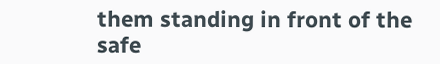them standing in front of the safe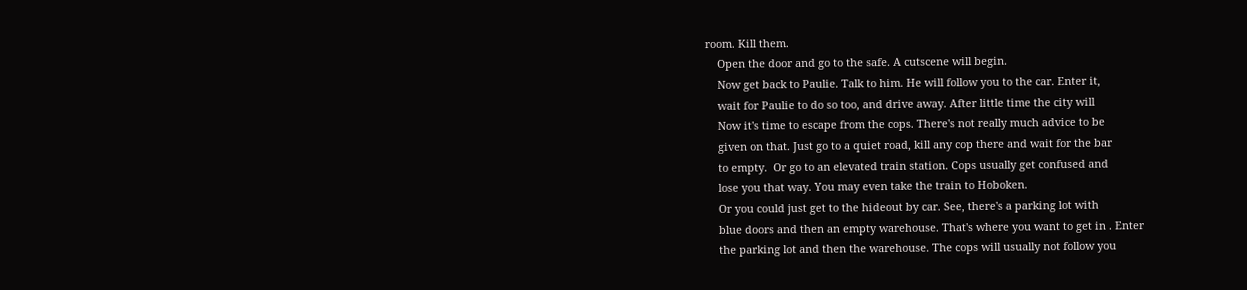room. Kill them.
    Open the door and go to the safe. A cutscene will begin.
    Now get back to Paulie. Talk to him. He will follow you to the car. Enter it,
    wait for Paulie to do so too, and drive away. After little time the city will
    Now it's time to escape from the cops. There's not really much advice to be
    given on that. Just go to a quiet road, kill any cop there and wait for the bar
    to empty.  Or go to an elevated train station. Cops usually get confused and
    lose you that way. You may even take the train to Hoboken.
    Or you could just get to the hideout by car. See, there's a parking lot with
    blue doors and then an empty warehouse. That's where you want to get in . Enter
    the parking lot and then the warehouse. The cops will usually not follow you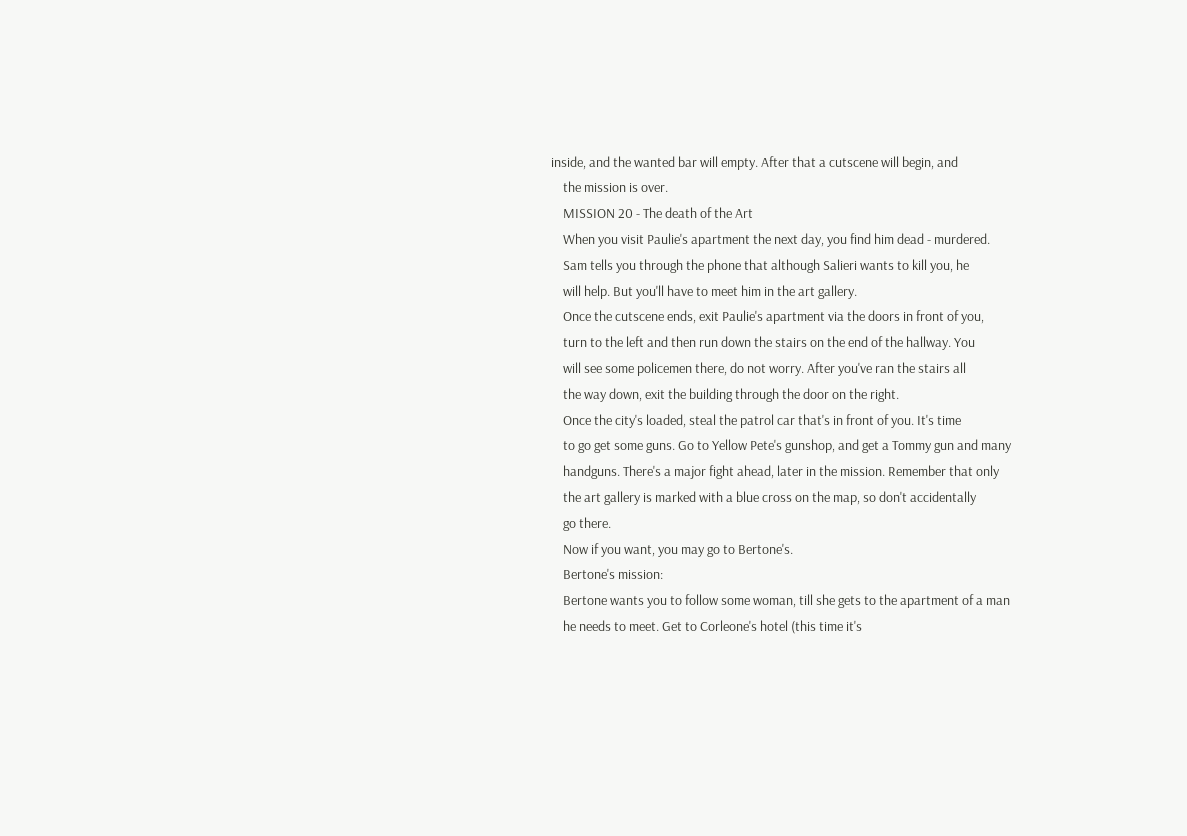inside, and the wanted bar will empty. After that a cutscene will begin, and
    the mission is over.
    MISSION 20 - The death of the Art
    When you visit Paulie's apartment the next day, you find him dead - murdered.
    Sam tells you through the phone that although Salieri wants to kill you, he
    will help. But you'll have to meet him in the art gallery.
    Once the cutscene ends, exit Paulie's apartment via the doors in front of you,
    turn to the left and then run down the stairs on the end of the hallway. You
    will see some policemen there, do not worry. After you've ran the stairs all
    the way down, exit the building through the door on the right.
    Once the city's loaded, steal the patrol car that's in front of you. It's time
    to go get some guns. Go to Yellow Pete's gunshop, and get a Tommy gun and many
    handguns. There's a major fight ahead, later in the mission. Remember that only
    the art gallery is marked with a blue cross on the map, so don't accidentally
    go there.
    Now if you want, you may go to Bertone's.
    Bertone's mission:
    Bertone wants you to follow some woman, till she gets to the apartment of a man
    he needs to meet. Get to Corleone's hotel (this time it's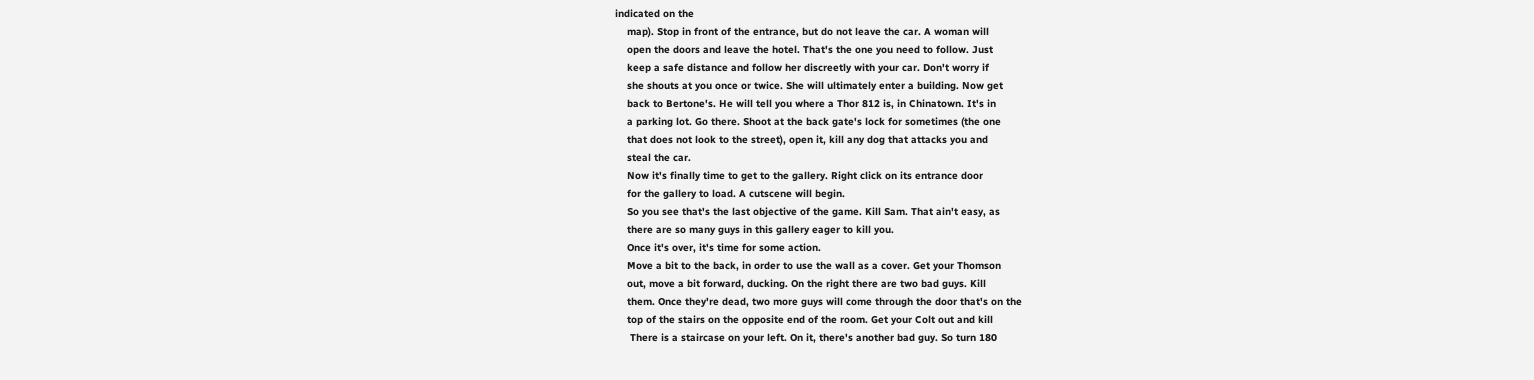indicated on the
    map). Stop in front of the entrance, but do not leave the car. A woman will
    open the doors and leave the hotel. That's the one you need to follow. Just
    keep a safe distance and follow her discreetly with your car. Don't worry if
    she shouts at you once or twice. She will ultimately enter a building. Now get
    back to Bertone's. He will tell you where a Thor 812 is, in Chinatown. It's in
    a parking lot. Go there. Shoot at the back gate's lock for sometimes (the one
    that does not look to the street), open it, kill any dog that attacks you and
    steal the car.
    Now it's finally time to get to the gallery. Right click on its entrance door
    for the gallery to load. A cutscene will begin.
    So you see that's the last objective of the game. Kill Sam. That ain't easy, as
    there are so many guys in this gallery eager to kill you.
    Once it's over, it's time for some action.
    Move a bit to the back, in order to use the wall as a cover. Get your Thomson
    out, move a bit forward, ducking. On the right there are two bad guys. Kill
    them. Once they're dead, two more guys will come through the door that's on the
    top of the stairs on the opposite end of the room. Get your Colt out and kill
     There is a staircase on your left. On it, there's another bad guy. So turn 180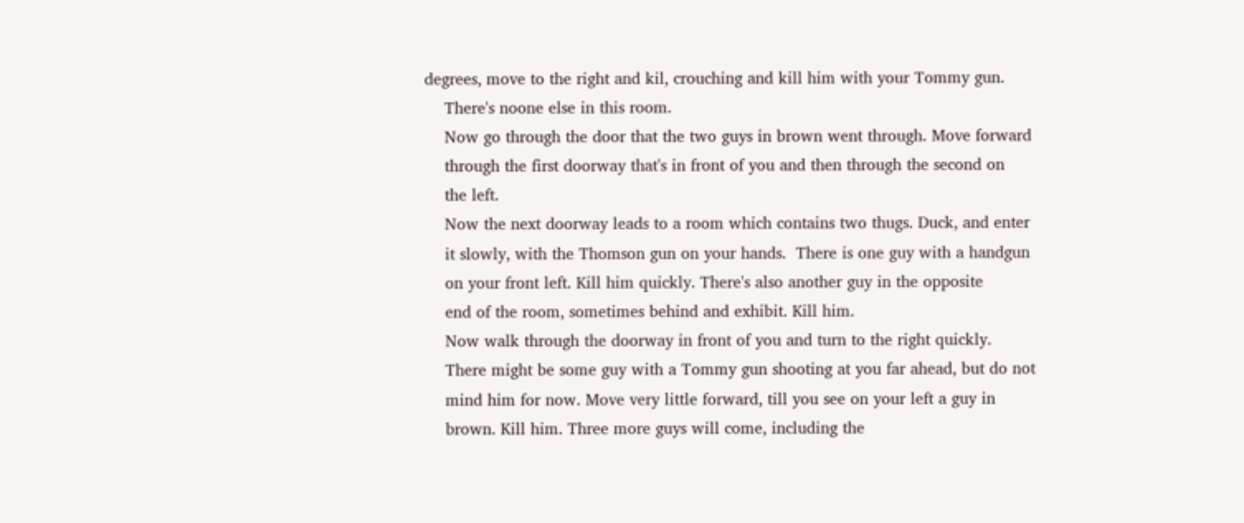degrees, move to the right and kil, crouching and kill him with your Tommy gun.
    There's noone else in this room.
    Now go through the door that the two guys in brown went through. Move forward
    through the first doorway that's in front of you and then through the second on
    the left.
    Now the next doorway leads to a room which contains two thugs. Duck, and enter
    it slowly, with the Thomson gun on your hands.  There is one guy with a handgun
    on your front left. Kill him quickly. There's also another guy in the opposite
    end of the room, sometimes behind and exhibit. Kill him.
    Now walk through the doorway in front of you and turn to the right quickly.
    There might be some guy with a Tommy gun shooting at you far ahead, but do not
    mind him for now. Move very little forward, till you see on your left a guy in
    brown. Kill him. Three more guys will come, including the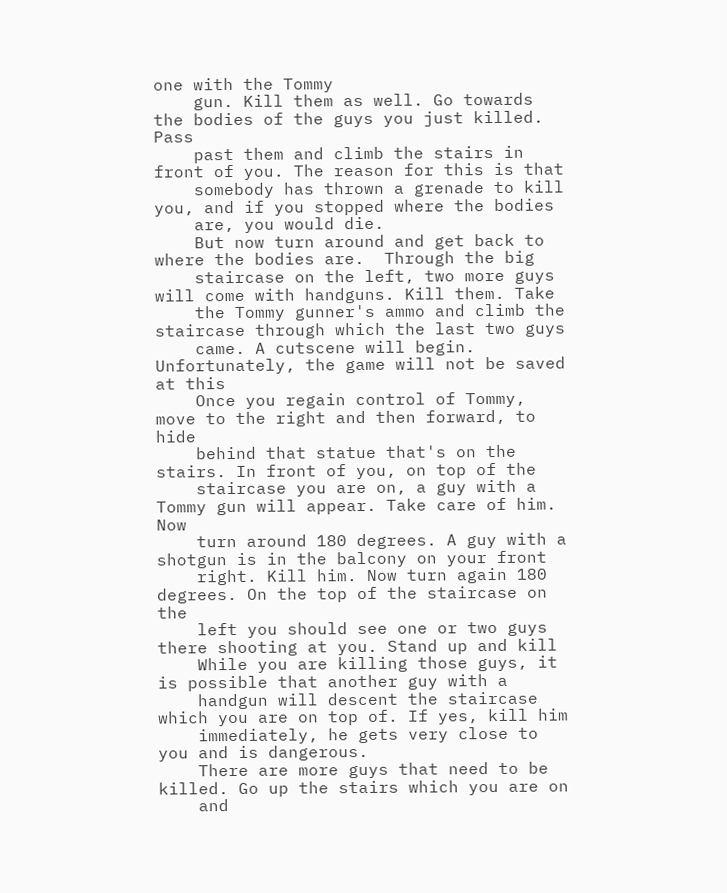one with the Tommy
    gun. Kill them as well. Go towards the bodies of the guys you just killed. Pass
    past them and climb the stairs in front of you. The reason for this is that
    somebody has thrown a grenade to kill you, and if you stopped where the bodies
    are, you would die.
    But now turn around and get back to where the bodies are.  Through the big
    staircase on the left, two more guys will come with handguns. Kill them. Take
    the Tommy gunner's ammo and climb the staircase through which the last two guys
    came. A cutscene will begin. Unfortunately, the game will not be saved at this
    Once you regain control of Tommy, move to the right and then forward, to hide
    behind that statue that's on the stairs. In front of you, on top of the
    staircase you are on, a guy with a Tommy gun will appear. Take care of him. Now
    turn around 180 degrees. A guy with a shotgun is in the balcony on your front
    right. Kill him. Now turn again 180 degrees. On the top of the staircase on the
    left you should see one or two guys there shooting at you. Stand up and kill
    While you are killing those guys, it is possible that another guy with a
    handgun will descent the staircase which you are on top of. If yes, kill him
    immediately, he gets very close to you and is dangerous.
    There are more guys that need to be killed. Go up the stairs which you are on
    and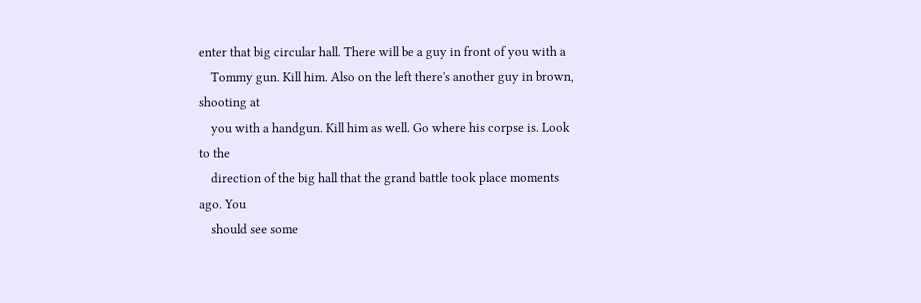enter that big circular hall. There will be a guy in front of you with a
    Tommy gun. Kill him. Also on the left there's another guy in brown, shooting at
    you with a handgun. Kill him as well. Go where his corpse is. Look to the
    direction of the big hall that the grand battle took place moments ago. You
    should see some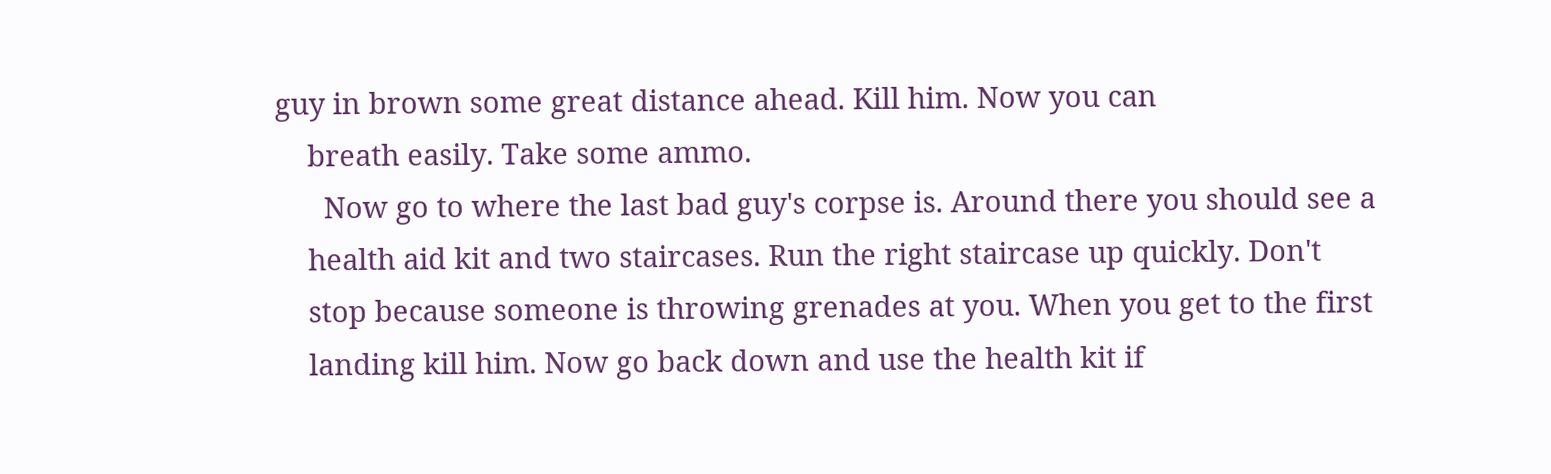guy in brown some great distance ahead. Kill him. Now you can
    breath easily. Take some ammo.
      Now go to where the last bad guy's corpse is. Around there you should see a
    health aid kit and two staircases. Run the right staircase up quickly. Don't
    stop because someone is throwing grenades at you. When you get to the first
    landing kill him. Now go back down and use the health kit if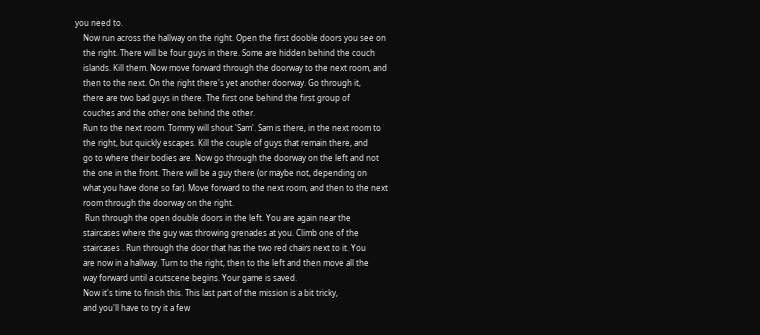you need to.
    Now run across the hallway on the right. Open the first dooble doors you see on
    the right. There will be four guys in there. Some are hidden behind the couch
    islands. Kill them. Now move forward through the doorway to the next room, and
    then to the next. On the right there's yet another doorway. Go through it,
    there are two bad guys in there. The first one behind the first group of
    couches and the other one behind the other.
    Run to the next room. Tommy will shout 'Sam'. Sam is there, in the next room to
    the right, but quickly escapes. Kill the couple of guys that remain there, and
    go to where their bodies are. Now go through the doorway on the left and not
    the one in the front. There will be a guy there (or maybe not, depending on
    what you have done so far). Move forward to the next room, and then to the next
    room through the doorway on the right.
     Run through the open double doors in the left. You are again near the
    staircases where the guy was throwing grenades at you. Climb one of the
    staircases . Run through the door that has the two red chairs next to it. You
    are now in a hallway. Turn to the right, then to the left and then move all the
    way forward until a cutscene begins. Your game is saved.
    Now it's time to finish this. This last part of the mission is a bit tricky,
    and you'll have to try it a few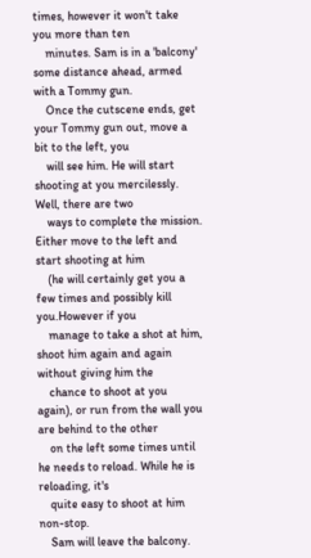times, however it won't take you more than ten
    minutes. Sam is in a 'balcony' some distance ahead, armed with a Tommy gun.
    Once the cutscene ends, get your Tommy gun out, move a bit to the left, you
    will see him. He will start shooting at you mercilessly. Well, there are two
    ways to complete the mission. Either move to the left and start shooting at him
    (he will certainly get you a few times and possibly kill you.However if you
    manage to take a shot at him, shoot him again and again without giving him the
    chance to shoot at you again), or run from the wall you are behind to the other
    on the left some times until he needs to reload. While he is reloading, it's
    quite easy to shoot at him non-stop.
    Sam will leave the balcony.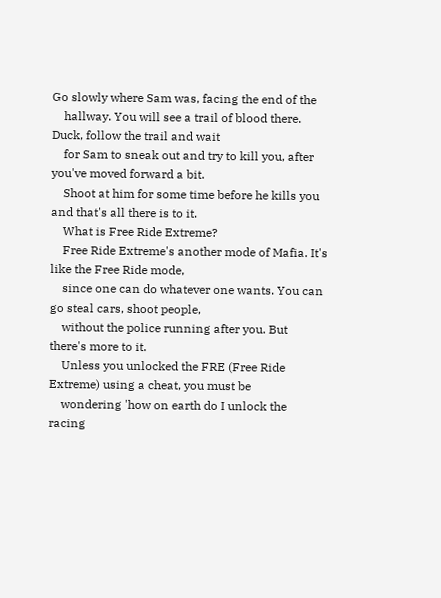Go slowly where Sam was, facing the end of the
    hallway. You will see a trail of blood there. Duck, follow the trail and wait
    for Sam to sneak out and try to kill you, after you've moved forward a bit.
    Shoot at him for some time before he kills you and that's all there is to it.
    What is Free Ride Extreme?
    Free Ride Extreme's another mode of Mafia. It's like the Free Ride mode,
    since one can do whatever one wants. You can go steal cars, shoot people,
    without the police running after you. But there's more to it.
    Unless you unlocked the FRE (Free Ride Extreme) using a cheat, you must be
    wondering 'how on earth do I unlock the racing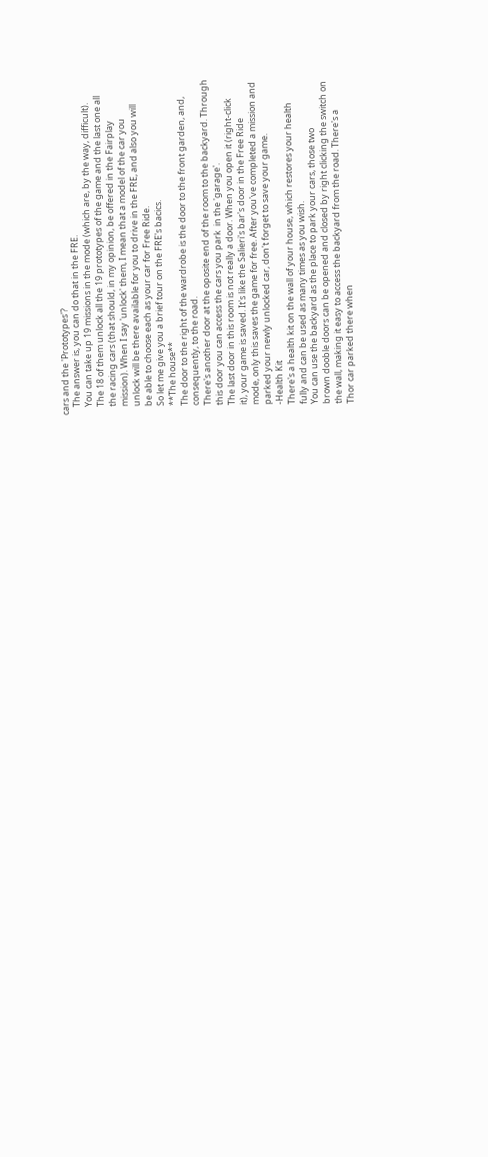cars and the 'Prototypes'?
    The answer is, you can do that in the FRE.
    You can take up 19 missions in the mode (which are, by the way, difficult).
    The 18 of them unlock all the 19 prototypes of the game and the last one all
    the racing cars (that should, in my opinion, be offered in the Fairplay
    mission). When I say 'unlock' them, I mean that a model of the car you
    unlock will be there available for you to drive in the FRE, and also you will
    be able to choose each as your car for Free Ride.
    So let me give you a brief tour on the FRE's bacics.
    **The house**
    The door to the right of the wardrobe is the door to the front garden, and,
    consequently, to the road.
    There's another door at the oposite end of the room to the backyard. Through
    this door you can access the cars you park  in the 'garage'.
    The last door in this room is not really a door. When you open it (right-click
    it), your game is saved. It's like the Salieri's bar's door in the Free Ride
    mode, only this saves the game for free. After you've completed a mission and
    parked your newly unlocked car, don't forget to save your game.
    -Health Kit
    There's a health kit on the wall of your house, which restores your health
    fully and can be used as many times as you wish.
    You can use the backyard as the place to park your cars, those two
    brown dooble doors can be opened and closed by right clicking the switch on
    the wall, making it easy to access the backyard from the road. There's a
    Thor car parked there when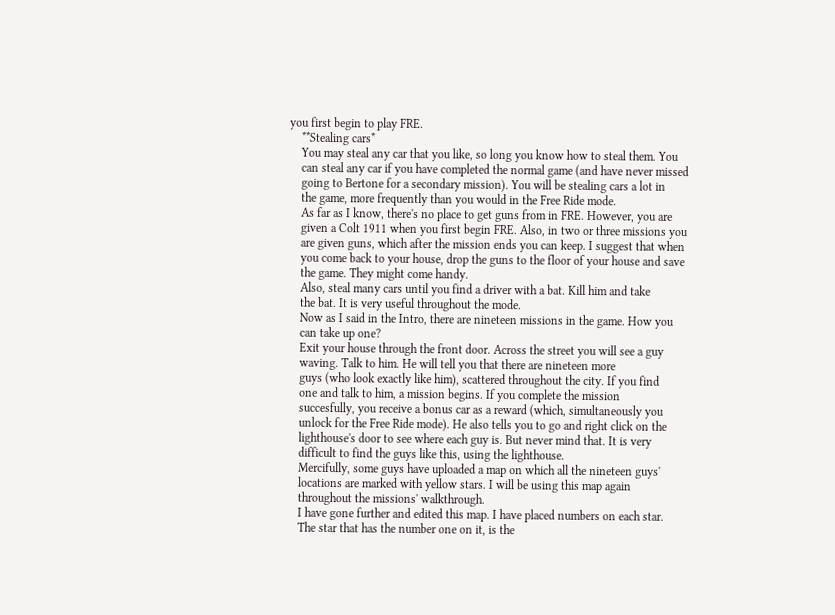you first begin to play FRE.
    **Stealing cars*
    You may steal any car that you like, so long you know how to steal them. You
    can steal any car if you have completed the normal game (and have never missed
    going to Bertone for a secondary mission). You will be stealing cars a lot in
    the game, more frequently than you would in the Free Ride mode.
    As far as I know, there's no place to get guns from in FRE. However, you are
    given a Colt 1911 when you first begin FRE. Also, in two or three missions you
    are given guns, which after the mission ends you can keep. I suggest that when
    you come back to your house, drop the guns to the floor of your house and save
    the game. They might come handy.
    Also, steal many cars until you find a driver with a bat. Kill him and take
    the bat. It is very useful throughout the mode.
    Now as I said in the Intro, there are nineteen missions in the game. How you
    can take up one?
    Exit your house through the front door. Across the street you will see a guy
    waving. Talk to him. He will tell you that there are nineteen more
    guys (who look exactly like him), scattered throughout the city. If you find
    one and talk to him, a mission begins. If you complete the mission
    succesfully, you receive a bonus car as a reward (which, simultaneously you
    unlock for the Free Ride mode). He also tells you to go and right click on the
    lighthouse's door to see where each guy is. But never mind that. It is very
    difficult to find the guys like this, using the lighthouse.
    Mercifully, some guys have uploaded a map on which all the nineteen guys'
    locations are marked with yellow stars. I will be using this map again
    throughout the missions' walkthrough.
    I have gone further and edited this map. I have placed numbers on each star.
    The star that has the number one on it, is the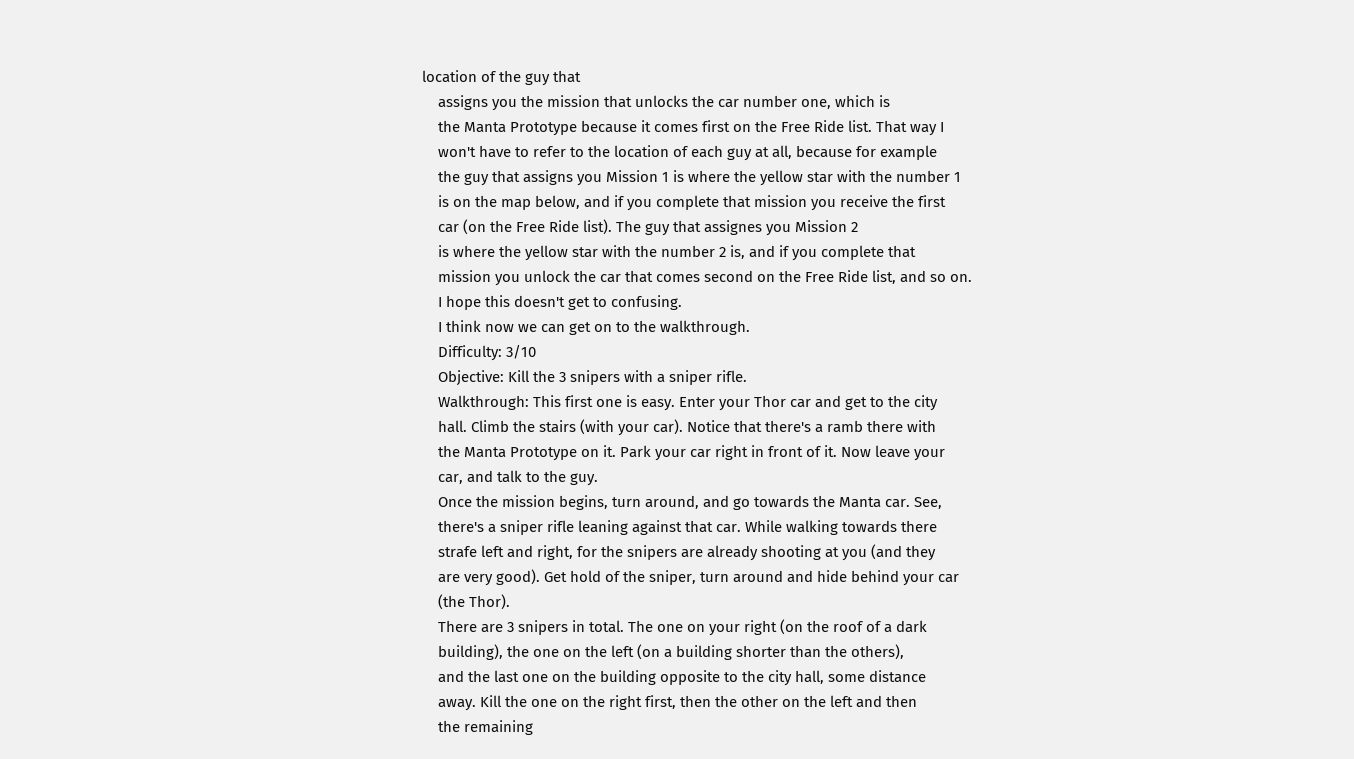location of the guy that
    assigns you the mission that unlocks the car number one, which is
    the Manta Prototype because it comes first on the Free Ride list. That way I
    won't have to refer to the location of each guy at all, because for example
    the guy that assigns you Mission 1 is where the yellow star with the number 1
    is on the map below, and if you complete that mission you receive the first
    car (on the Free Ride list). The guy that assignes you Mission 2
    is where the yellow star with the number 2 is, and if you complete that
    mission you unlock the car that comes second on the Free Ride list, and so on.
    I hope this doesn't get to confusing.
    I think now we can get on to the walkthrough.
    Difficulty: 3/10
    Objective: Kill the 3 snipers with a sniper rifle.
    Walkthrough: This first one is easy. Enter your Thor car and get to the city
    hall. Climb the stairs (with your car). Notice that there's a ramb there with
    the Manta Prototype on it. Park your car right in front of it. Now leave your
    car, and talk to the guy.
    Once the mission begins, turn around, and go towards the Manta car. See,
    there's a sniper rifle leaning against that car. While walking towards there
    strafe left and right, for the snipers are already shooting at you (and they
    are very good). Get hold of the sniper, turn around and hide behind your car
    (the Thor).
    There are 3 snipers in total. The one on your right (on the roof of a dark
    building), the one on the left (on a building shorter than the others),
    and the last one on the building opposite to the city hall, some distance
    away. Kill the one on the right first, then the other on the left and then
    the remaining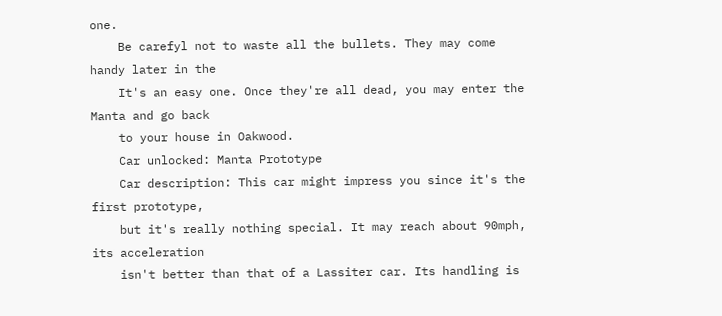one.
    Be carefyl not to waste all the bullets. They may come handy later in the
    It's an easy one. Once they're all dead, you may enter the Manta and go back
    to your house in Oakwood.
    Car unlocked: Manta Prototype
    Car description: This car might impress you since it's the first prototype,
    but it's really nothing special. It may reach about 90mph, its acceleration
    isn't better than that of a Lassiter car. Its handling is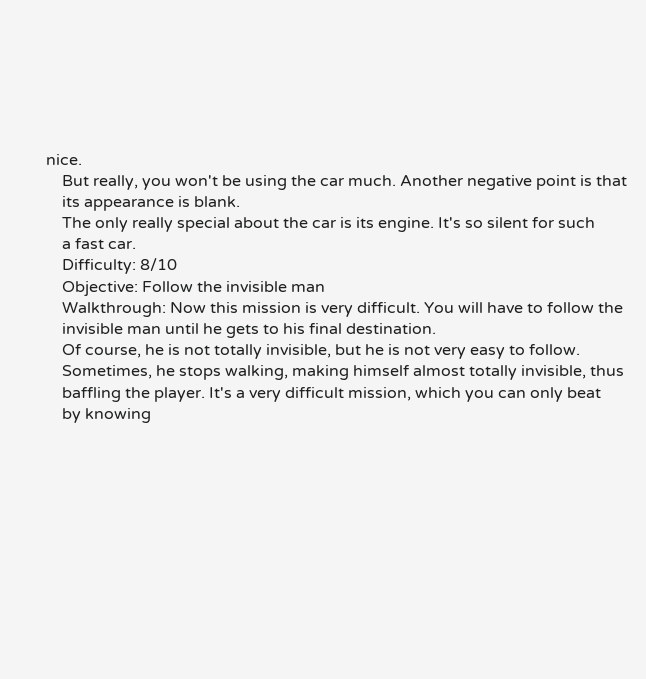nice.
    But really, you won't be using the car much. Another negative point is that
    its appearance is blank.
    The only really special about the car is its engine. It's so silent for such
    a fast car.
    Difficulty: 8/10
    Objective: Follow the invisible man
    Walkthrough: Now this mission is very difficult. You will have to follow the
    invisible man until he gets to his final destination.
    Of course, he is not totally invisible, but he is not very easy to follow.
    Sometimes, he stops walking, making himself almost totally invisible, thus
    baffling the player. It's a very difficult mission, which you can only beat
    by knowing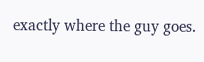exactly where the guy goes.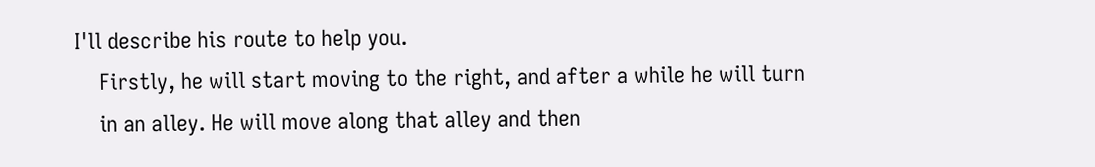I'll describe his route to help you.
    Firstly, he will start moving to the right, and after a while he will turn
    in an alley. He will move along that alley and then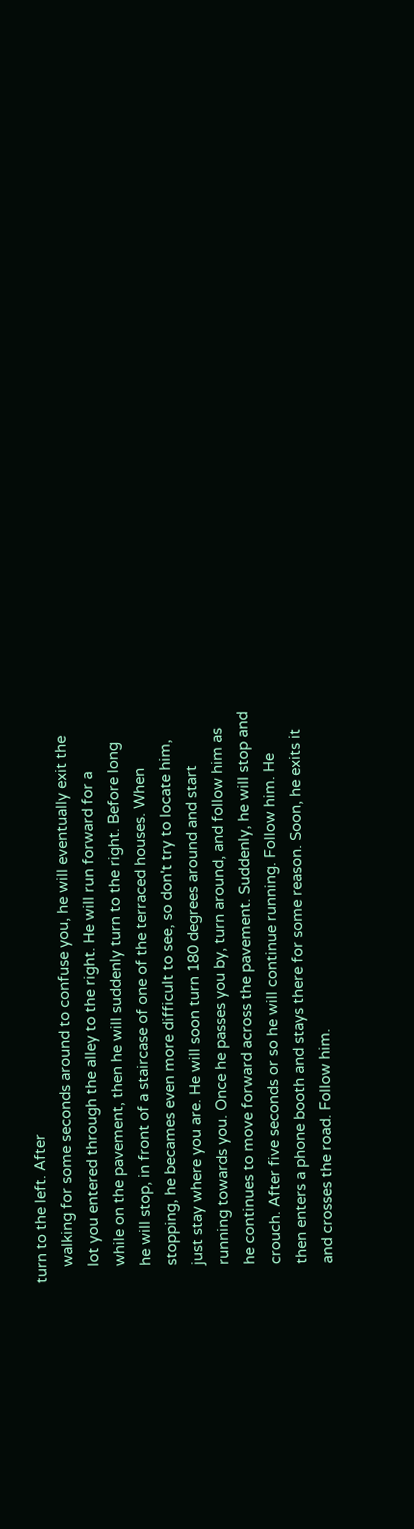turn to the left. After
    walking for some seconds around to confuse you, he will eventually exit the
    lot you entered through the alley to the right. He will run forward for a
    while on the pavement, then he will suddenly turn to the right. Before long
    he will stop, in front of a staircase of one of the terraced houses. When
    stopping, he becames even more difficult to see, so don't try to locate him,
    just stay where you are. He will soon turn 180 degrees around and start
    running towards you. Once he passes you by, turn around, and follow him as
    he continues to move forward across the pavement. Suddenly, he will stop and
    crouch. After five seconds or so he will continue running. Follow him. He
    then enters a phone booth and stays there for some reason. Soon, he exits it
    and crosses the road. Follow him.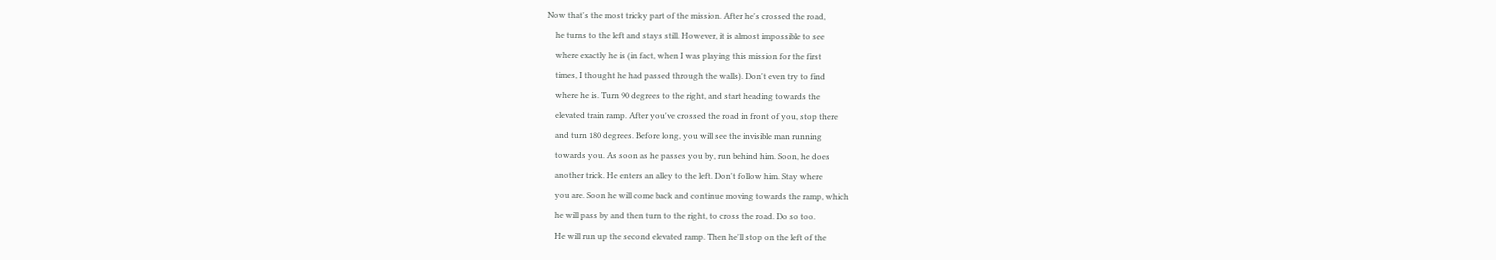Now that's the most tricky part of the mission. After he's crossed the road,
    he turns to the left and stays still. However, it is almost impossible to see
    where exactly he is (in fact, when I was playing this mission for the first
    times, I thought he had passed through the walls). Don't even try to find
    where he is. Turn 90 degrees to the right, and start heading towards the
    elevated train ramp. After you've crossed the road in front of you, stop there
    and turn 180 degrees. Before long, you will see the invisible man running
    towards you. As soon as he passes you by, run behind him. Soon, he does
    another trick. He enters an alley to the left. Don't follow him. Stay where
    you are. Soon he will come back and continue moving towards the ramp, which
    he will pass by and then turn to the right, to cross the road. Do so too.
    He will run up the second elevated ramp. Then he'll stop on the left of the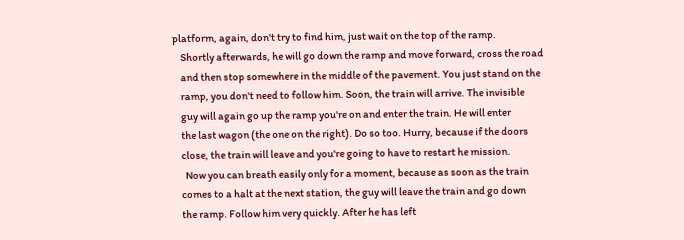platform, again, don't try to find him, just wait on the top of the ramp.
    Shortly afterwards, he will go down the ramp and move forward, cross the road
    and then stop somewhere in the middle of the pavement. You just stand on the
    ramp, you don't need to follow him. Soon, the train will arrive. The invisible
    guy will again go up the ramp you're on and enter the train. He will enter
    the last wagon (the one on the right). Do so too. Hurry, because if the doors
    close, the train will leave and you're going to have to restart he mission.
      Now you can breath easily only for a moment, because as soon as the train
    comes to a halt at the next station, the guy will leave the train and go down
    the ramp. Follow him very quickly. After he has left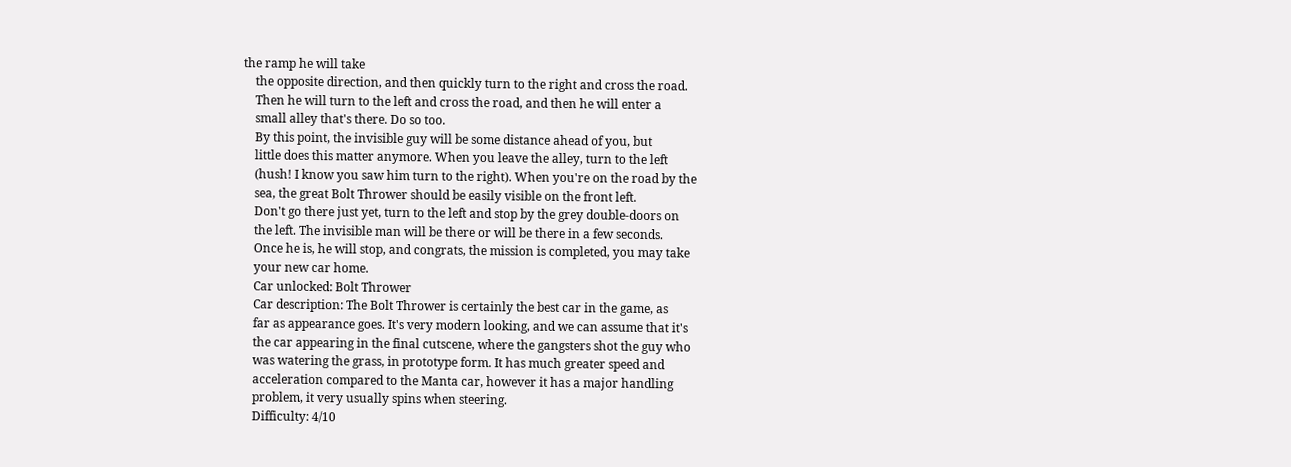the ramp he will take
    the opposite direction, and then quickly turn to the right and cross the road.
    Then he will turn to the left and cross the road, and then he will enter a
    small alley that's there. Do so too.
    By this point, the invisible guy will be some distance ahead of you, but
    little does this matter anymore. When you leave the alley, turn to the left
    (hush! I know you saw him turn to the right). When you're on the road by the
    sea, the great Bolt Thrower should be easily visible on the front left.
    Don't go there just yet, turn to the left and stop by the grey double-doors on
    the left. The invisible man will be there or will be there in a few seconds.
    Once he is, he will stop, and congrats, the mission is completed, you may take
    your new car home.
    Car unlocked: Bolt Thrower
    Car description: The Bolt Thrower is certainly the best car in the game, as
    far as appearance goes. It's very modern looking, and we can assume that it's
    the car appearing in the final cutscene, where the gangsters shot the guy who
    was watering the grass, in prototype form. It has much greater speed and
    acceleration compared to the Manta car, however it has a major handling
    problem, it very usually spins when steering.
    Difficulty: 4/10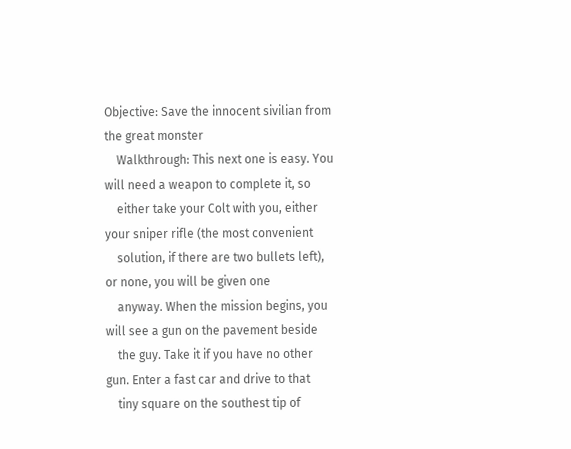Objective: Save the innocent sivilian from the great monster
    Walkthrough: This next one is easy. You will need a weapon to complete it, so
    either take your Colt with you, either your sniper rifle (the most convenient
    solution, if there are two bullets left), or none, you will be given one
    anyway. When the mission begins, you will see a gun on the pavement beside
    the guy. Take it if you have no other gun. Enter a fast car and drive to that
    tiny square on the southest tip of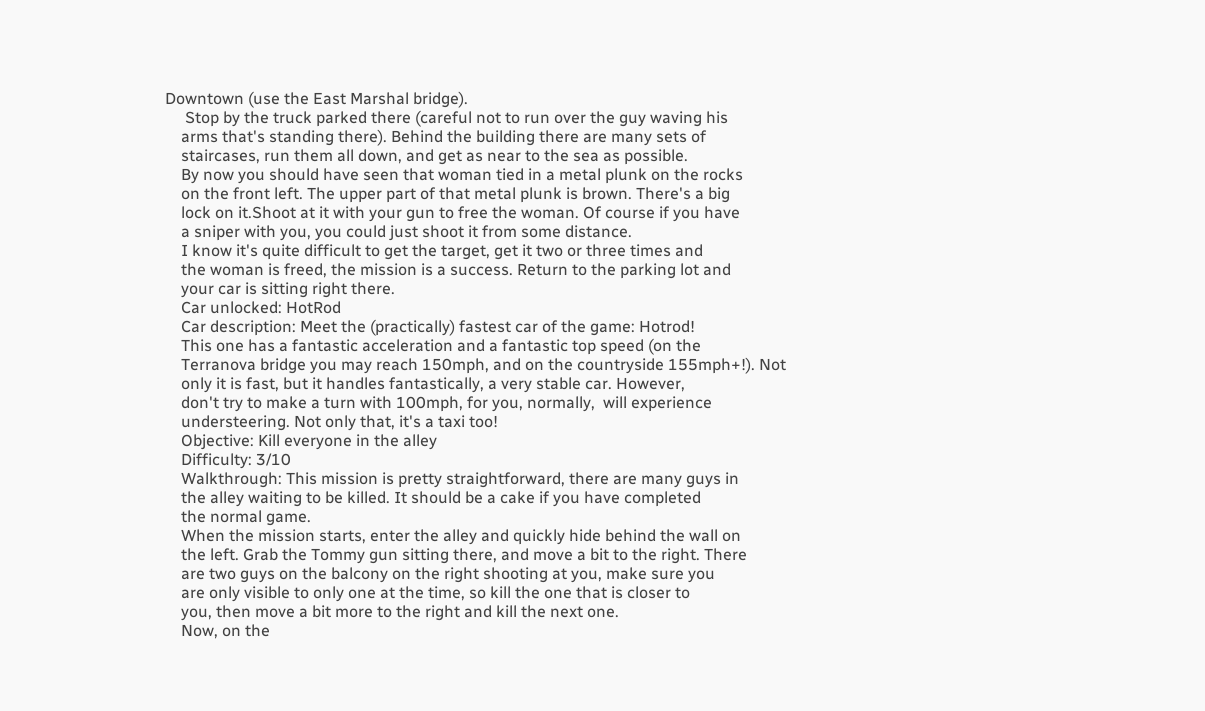Downtown (use the East Marshal bridge).
     Stop by the truck parked there (careful not to run over the guy waving his
    arms that's standing there). Behind the building there are many sets of
    staircases, run them all down, and get as near to the sea as possible.
    By now you should have seen that woman tied in a metal plunk on the rocks
    on the front left. The upper part of that metal plunk is brown. There's a big
    lock on it.Shoot at it with your gun to free the woman. Of course if you have
    a sniper with you, you could just shoot it from some distance.
    I know it's quite difficult to get the target, get it two or three times and
    the woman is freed, the mission is a success. Return to the parking lot and
    your car is sitting right there.
    Car unlocked: HotRod
    Car description: Meet the (practically) fastest car of the game: Hotrod!
    This one has a fantastic acceleration and a fantastic top speed (on the
    Terranova bridge you may reach 150mph, and on the countryside 155mph+!). Not
    only it is fast, but it handles fantastically, a very stable car. However,
    don't try to make a turn with 100mph, for you, normally,  will experience
    understeering. Not only that, it's a taxi too!
    Objective: Kill everyone in the alley
    Difficulty: 3/10
    Walkthrough: This mission is pretty straightforward, there are many guys in
    the alley waiting to be killed. It should be a cake if you have completed
    the normal game.
    When the mission starts, enter the alley and quickly hide behind the wall on
    the left. Grab the Tommy gun sitting there, and move a bit to the right. There
    are two guys on the balcony on the right shooting at you, make sure you
    are only visible to only one at the time, so kill the one that is closer to
    you, then move a bit more to the right and kill the next one.
    Now, on the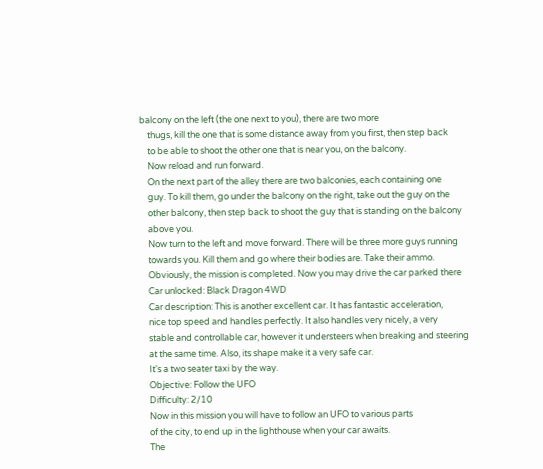balcony on the left (the one next to you), there are two more
    thugs, kill the one that is some distance away from you first, then step back
    to be able to shoot the other one that is near you, on the balcony.
    Now reload and run forward.
    On the next part of the alley there are two balconies, each containing one
    guy. To kill them, go under the balcony on the right, take out the guy on the
    other balcony, then step back to shoot the guy that is standing on the balcony
    above you.
    Now turn to the left and move forward. There will be three more guys running
    towards you. Kill them and go where their bodies are. Take their ammo.
    Obviously, the mission is completed. Now you may drive the car parked there
    Car unlocked: Black Dragon 4WD
    Car description: This is another excellent car. It has fantastic acceleration,
    nice top speed and handles perfectly. It also handles very nicely, a very
    stable and controllable car, however it understeers when breaking and steering
    at the same time. Also, its shape make it a very safe car.
    It's a two seater taxi by the way.
    Objective: Follow the UFO
    Difficulty: 2/10
    Now in this mission you will have to follow an UFO to various parts
    of the city, to end up in the lighthouse when your car awaits.
    The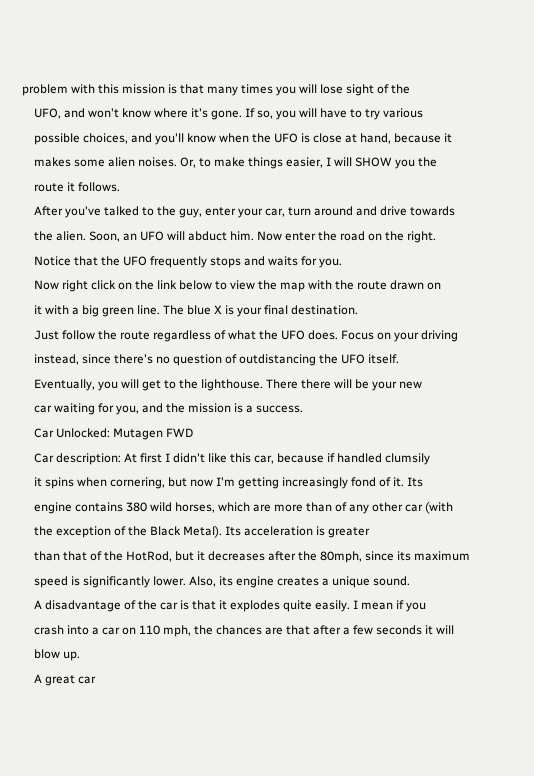problem with this mission is that many times you will lose sight of the
    UFO, and won't know where it's gone. If so, you will have to try various
    possible choices, and you'll know when the UFO is close at hand, because it
    makes some alien noises. Or, to make things easier, I will SHOW you the
    route it follows.
    After you've talked to the guy, enter your car, turn around and drive towards
    the alien. Soon, an UFO will abduct him. Now enter the road on the right.
    Notice that the UFO frequently stops and waits for you.
    Now right click on the link below to view the map with the route drawn on
    it with a big green line. The blue X is your final destination.
    Just follow the route regardless of what the UFO does. Focus on your driving
    instead, since there's no question of outdistancing the UFO itself.
    Eventually, you will get to the lighthouse. There there will be your new
    car waiting for you, and the mission is a success.
    Car Unlocked: Mutagen FWD
    Car description: At first I didn't like this car, because if handled clumsily
    it spins when cornering, but now I'm getting increasingly fond of it. Its
    engine contains 380 wild horses, which are more than of any other car (with
    the exception of the Black Metal). Its acceleration is greater
    than that of the HotRod, but it decreases after the 80mph, since its maximum
    speed is significantly lower. Also, its engine creates a unique sound.
    A disadvantage of the car is that it explodes quite easily. I mean if you
    crash into a car on 110 mph, the chances are that after a few seconds it will
    blow up.
    A great car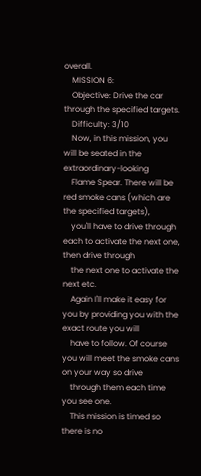overall.
    MISSION 6:
    Objective: Drive the car through the specified targets.
    Difficulty: 3/10
    Now, in this mission, you will be seated in the extraordinary-looking
    Flame Spear. There will be red smoke cans (which are the specified targets),
    you'll have to drive through each to activate the next one, then drive through
    the next one to activate the next etc.
    Again I'll make it easy for you by providing you with the exact route you will
    have to follow. Of course you will meet the smoke cans on your way so drive
    through them each time you see one.
    This mission is timed so there is no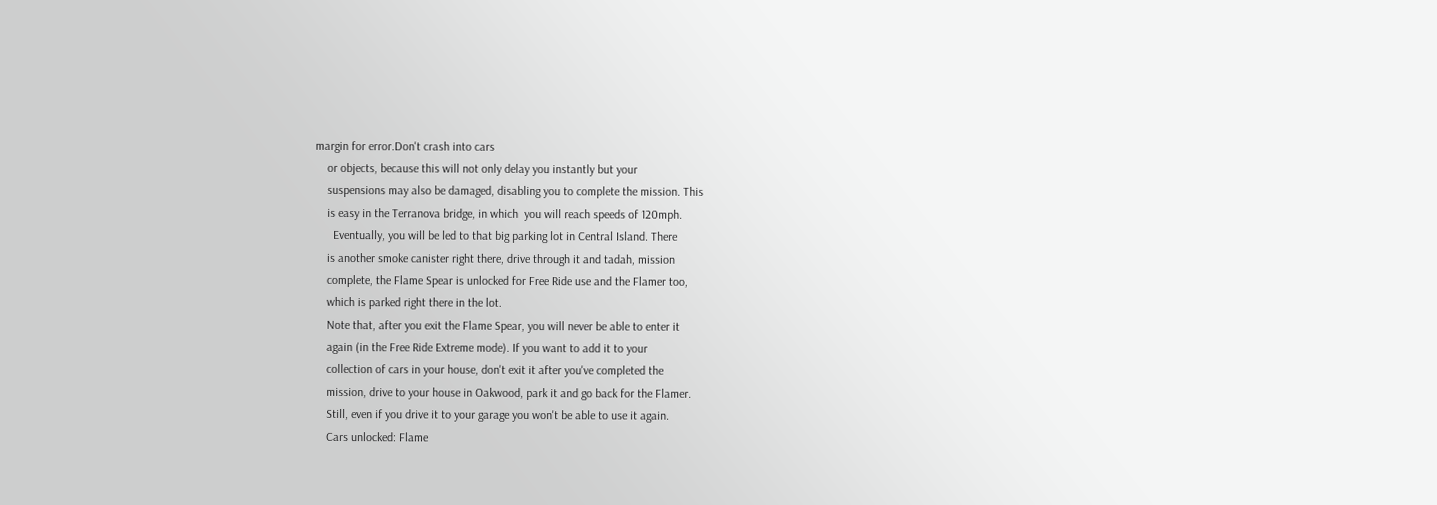margin for error.Don't crash into cars
    or objects, because this will not only delay you instantly but your
    suspensions may also be damaged, disabling you to complete the mission. This
    is easy in the Terranova bridge, in which  you will reach speeds of 120mph.
      Eventually, you will be led to that big parking lot in Central Island. There
    is another smoke canister right there, drive through it and tadah, mission
    complete, the Flame Spear is unlocked for Free Ride use and the Flamer too,
    which is parked right there in the lot.
    Note that, after you exit the Flame Spear, you will never be able to enter it
    again (in the Free Ride Extreme mode). If you want to add it to your
    collection of cars in your house, don't exit it after you've completed the
    mission, drive to your house in Oakwood, park it and go back for the Flamer.
    Still, even if you drive it to your garage you won't be able to use it again.
    Cars unlocked: Flame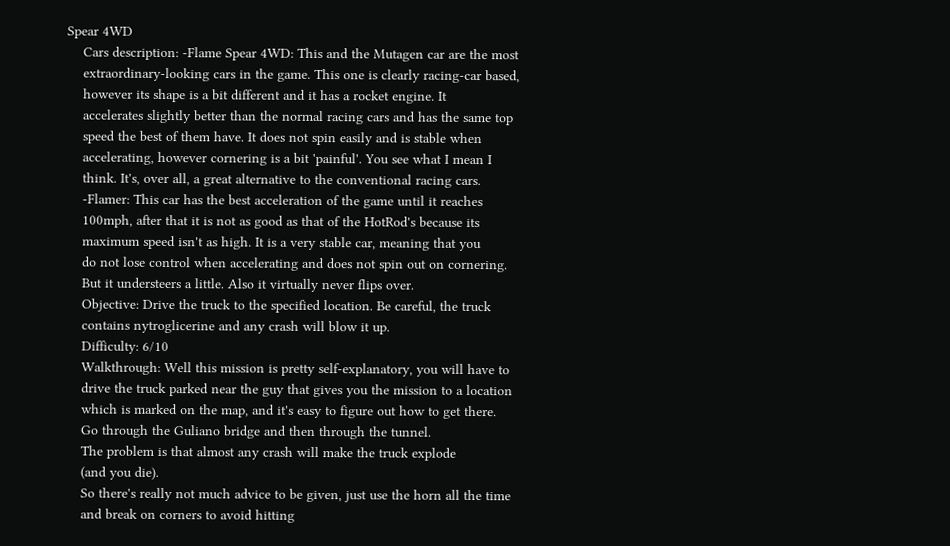Spear 4WD
    Cars description: -Flame Spear 4WD: This and the Mutagen car are the most
    extraordinary-looking cars in the game. This one is clearly racing-car based,
    however its shape is a bit different and it has a rocket engine. It
    accelerates slightly better than the normal racing cars and has the same top
    speed the best of them have. It does not spin easily and is stable when
    accelerating, however cornering is a bit 'painful'. You see what I mean I
    think. It's, over all, a great alternative to the conventional racing cars.
    -Flamer: This car has the best acceleration of the game until it reaches
    100mph, after that it is not as good as that of the HotRod's because its
    maximum speed isn't as high. It is a very stable car, meaning that you
    do not lose control when accelerating and does not spin out on cornering.
    But it understeers a little. Also it virtually never flips over.
    Objective: Drive the truck to the specified location. Be careful, the truck
    contains nytroglicerine and any crash will blow it up.
    Difficulty: 6/10
    Walkthrough: Well this mission is pretty self-explanatory, you will have to
    drive the truck parked near the guy that gives you the mission to a location
    which is marked on the map, and it's easy to figure out how to get there.
    Go through the Guliano bridge and then through the tunnel.
    The problem is that almost any crash will make the truck explode
    (and you die).
    So there's really not much advice to be given, just use the horn all the time
    and break on corners to avoid hitting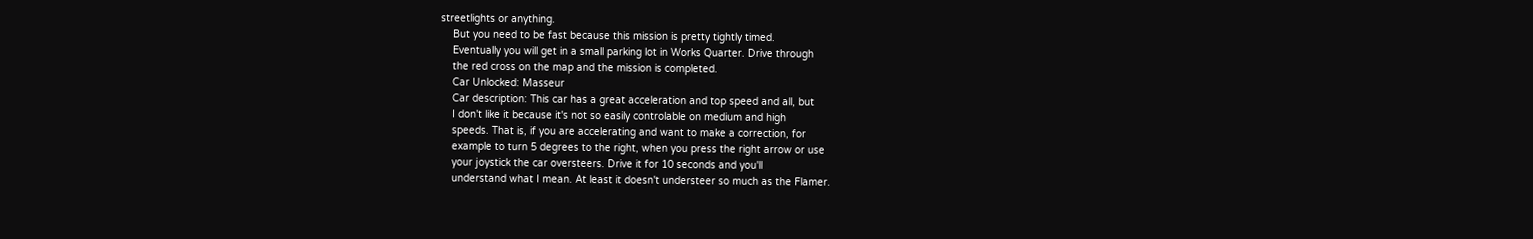streetlights or anything.
    But you need to be fast because this mission is pretty tightly timed.
    Eventually you will get in a small parking lot in Works Quarter. Drive through
    the red cross on the map and the mission is completed.
    Car Unlocked: Masseur
    Car description: This car has a great acceleration and top speed and all, but
    I don't like it because it's not so easily controlable on medium and high
    speeds. That is, if you are accelerating and want to make a correction, for
    example to turn 5 degrees to the right, when you press the right arrow or use
    your joystick the car oversteers. Drive it for 10 seconds and you'll
    understand what I mean. At least it doesn't understeer so much as the Flamer.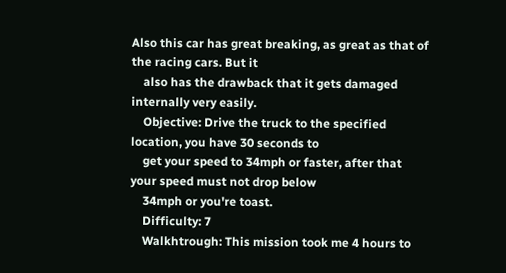Also this car has great breaking, as great as that of the racing cars. But it
    also has the drawback that it gets damaged internally very easily.
    Objective: Drive the truck to the specified location, you have 30 seconds to
    get your speed to 34mph or faster, after that your speed must not drop below
    34mph or you're toast.
    Difficulty: 7
    Walkhtrough: This mission took me 4 hours to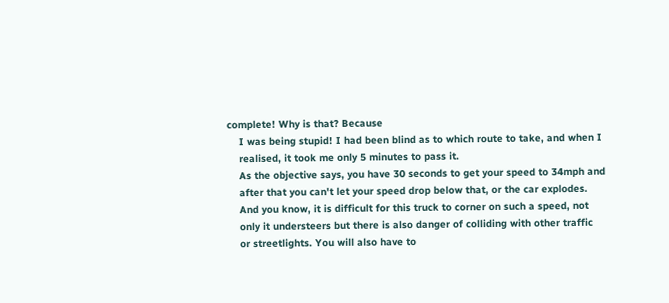complete! Why is that? Because
    I was being stupid! I had been blind as to which route to take, and when I
    realised, it took me only 5 minutes to pass it.
    As the objective says, you have 30 seconds to get your speed to 34mph and
    after that you can't let your speed drop below that, or the car explodes.
    And you know, it is difficult for this truck to corner on such a speed, not
    only it understeers but there is also danger of colliding with other traffic
    or streetlights. You will also have to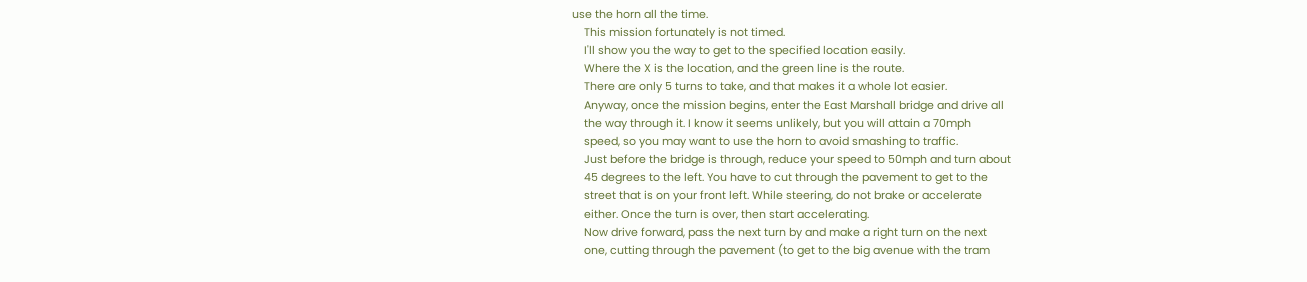use the horn all the time.
    This mission fortunately is not timed.
    I'll show you the way to get to the specified location easily.
    Where the X is the location, and the green line is the route.
    There are only 5 turns to take, and that makes it a whole lot easier.
    Anyway, once the mission begins, enter the East Marshall bridge and drive all
    the way through it. I know it seems unlikely, but you will attain a 70mph
    speed, so you may want to use the horn to avoid smashing to traffic.
    Just before the bridge is through, reduce your speed to 50mph and turn about
    45 degrees to the left. You have to cut through the pavement to get to the
    street that is on your front left. While steering, do not brake or accelerate
    either. Once the turn is over, then start accelerating.
    Now drive forward, pass the next turn by and make a right turn on the next
    one, cutting through the pavement (to get to the big avenue with the tram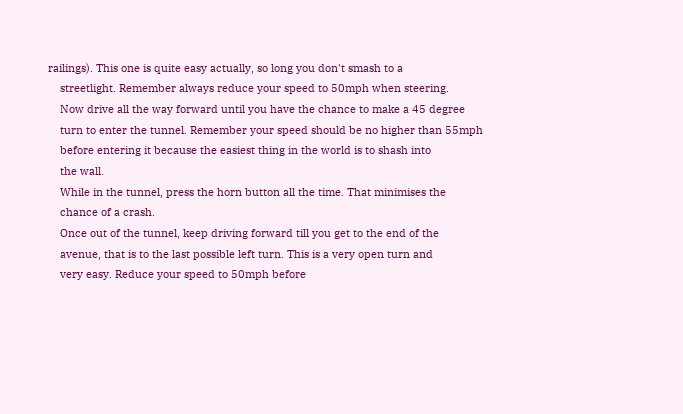railings). This one is quite easy actually, so long you don't smash to a
    streetlight. Remember always reduce your speed to 50mph when steering.
    Now drive all the way forward until you have the chance to make a 45 degree
    turn to enter the tunnel. Remember your speed should be no higher than 55mph
    before entering it because the easiest thing in the world is to shash into
    the wall.
    While in the tunnel, press the horn button all the time. That minimises the
    chance of a crash.
    Once out of the tunnel, keep driving forward till you get to the end of the
    avenue, that is to the last possible left turn. This is a very open turn and
    very easy. Reduce your speed to 50mph before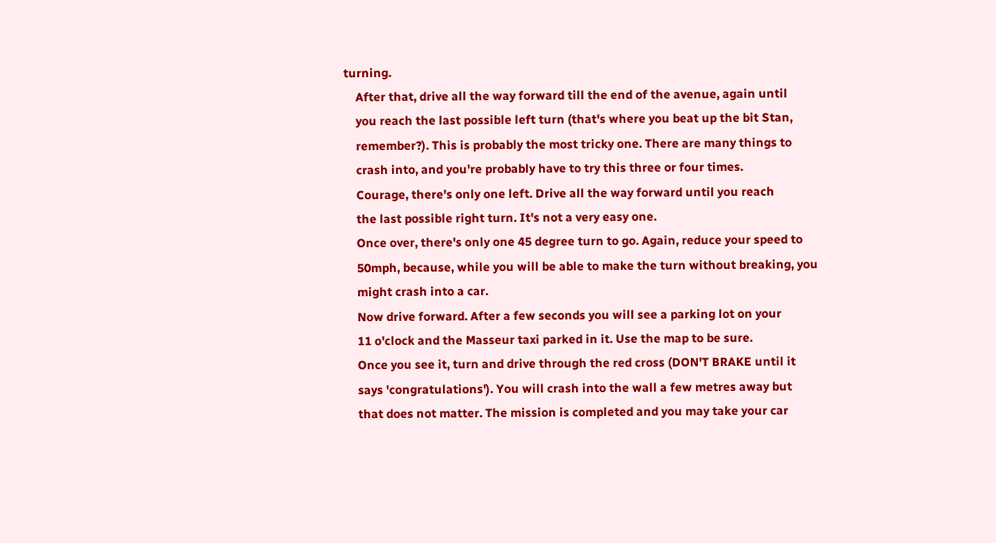turning.
    After that, drive all the way forward till the end of the avenue, again until
    you reach the last possible left turn (that's where you beat up the bit Stan,
    remember?). This is probably the most tricky one. There are many things to
    crash into, and you're probably have to try this three or four times.
    Courage, there's only one left. Drive all the way forward until you reach
    the last possible right turn. It's not a very easy one.
    Once over, there's only one 45 degree turn to go. Again, reduce your speed to
    50mph, because, while you will be able to make the turn without breaking, you
    might crash into a car.
    Now drive forward. After a few seconds you will see a parking lot on your
    11 o'clock and the Masseur taxi parked in it. Use the map to be sure.
    Once you see it, turn and drive through the red cross (DON'T BRAKE until it
    says 'congratulations'). You will crash into the wall a few metres away but
    that does not matter. The mission is completed and you may take your car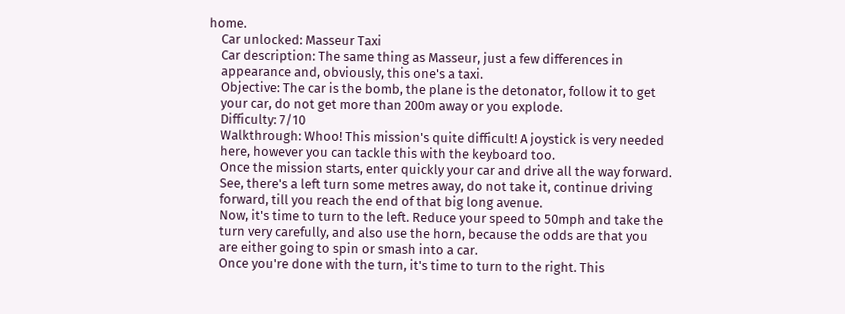home.
    Car unlocked: Masseur Taxi
    Car description: The same thing as Masseur, just a few differences in
    appearance and, obviously, this one's a taxi.
    Objective: The car is the bomb, the plane is the detonator, follow it to get
    your car, do not get more than 200m away or you explode.
    Difficulty: 7/10
    Walkthrough: Whoo! This mission's quite difficult! A joystick is very needed
    here, however you can tackle this with the keyboard too.
    Once the mission starts, enter quickly your car and drive all the way forward.
    See, there's a left turn some metres away, do not take it, continue driving
    forward, till you reach the end of that big long avenue.
    Now, it's time to turn to the left. Reduce your speed to 50mph and take the
    turn very carefully, and also use the horn, because the odds are that you
    are either going to spin or smash into a car.
    Once you're done with the turn, it's time to turn to the right. This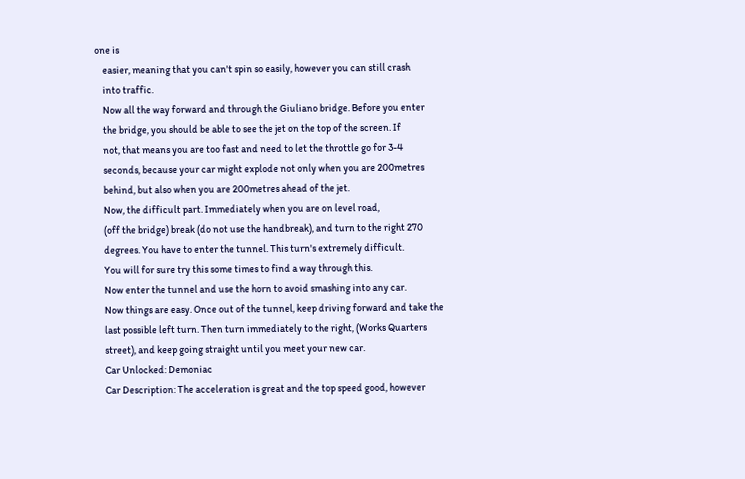one is
    easier, meaning that you can't spin so easily, however you can still crash
    into traffic.
    Now all the way forward and through the Giuliano bridge. Before you enter
    the bridge, you should be able to see the jet on the top of the screen. If
    not, that means you are too fast and need to let the throttle go for 3-4
    seconds, because your car might explode not only when you are 200metres
    behind, but also when you are 200metres ahead of the jet.
    Now, the difficult part. Immediately when you are on level road,
    (off the bridge) break (do not use the handbreak), and turn to the right 270
    degrees. You have to enter the tunnel. This turn's extremely difficult.
    You will for sure try this some times to find a way through this.
    Now enter the tunnel and use the horn to avoid smashing into any car.
    Now things are easy. Once out of the tunnel, keep driving forward and take the
    last possible left turn. Then turn immediately to the right, (Works Quarters
    street), and keep going straight until you meet your new car.
    Car Unlocked: Demoniac
    Car Description: The acceleration is great and the top speed good, however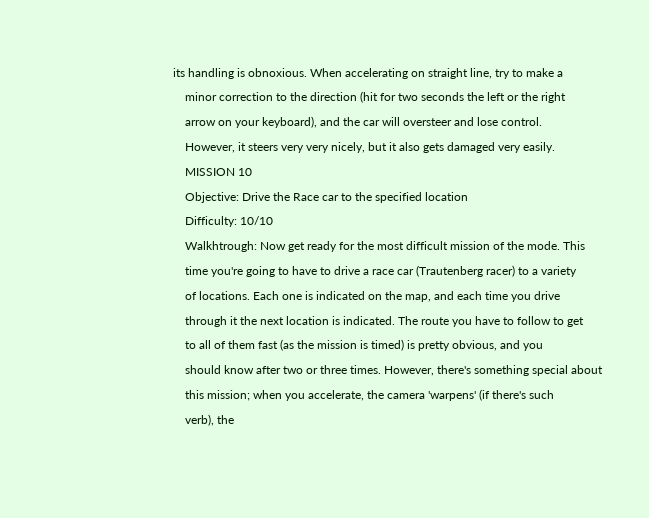its handling is obnoxious. When accelerating on straight line, try to make a
    minor correction to the direction (hit for two seconds the left or the right
    arrow on your keyboard), and the car will oversteer and lose control.
    However, it steers very very nicely, but it also gets damaged very easily.
    MISSION 10
    Objective: Drive the Race car to the specified location
    Difficulty: 10/10
    Walkhtrough: Now get ready for the most difficult mission of the mode. This
    time you're going to have to drive a race car (Trautenberg racer) to a variety
    of locations. Each one is indicated on the map, and each time you drive
    through it the next location is indicated. The route you have to follow to get
    to all of them fast (as the mission is timed) is pretty obvious, and you
    should know after two or three times. However, there's something special about
    this mission; when you accelerate, the camera 'warpens' (if there's such
    verb), the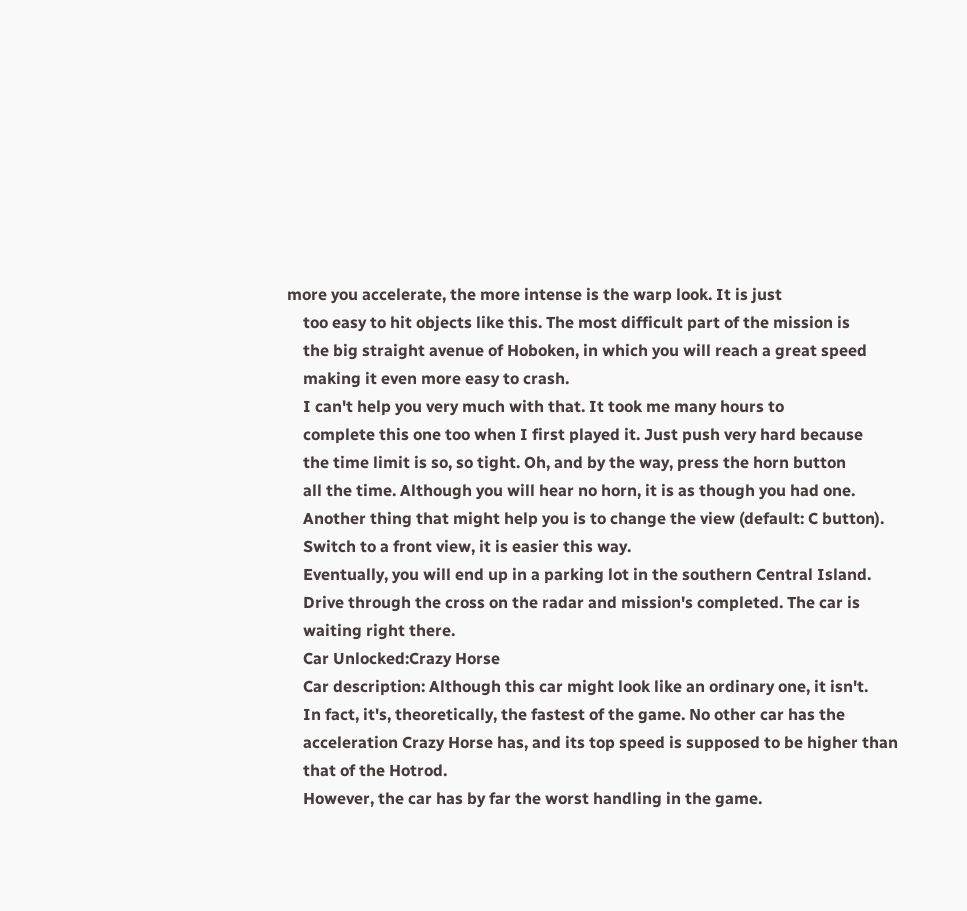more you accelerate, the more intense is the warp look. It is just
    too easy to hit objects like this. The most difficult part of the mission is
    the big straight avenue of Hoboken, in which you will reach a great speed
    making it even more easy to crash.
    I can't help you very much with that. It took me many hours to
    complete this one too when I first played it. Just push very hard because
    the time limit is so, so tight. Oh, and by the way, press the horn button
    all the time. Although you will hear no horn, it is as though you had one.
    Another thing that might help you is to change the view (default: C button).
    Switch to a front view, it is easier this way.
    Eventually, you will end up in a parking lot in the southern Central Island.
    Drive through the cross on the radar and mission's completed. The car is
    waiting right there.
    Car Unlocked:Crazy Horse
    Car description: Although this car might look like an ordinary one, it isn't.
    In fact, it's, theoretically, the fastest of the game. No other car has the
    acceleration Crazy Horse has, and its top speed is supposed to be higher than
    that of the Hotrod.
    However, the car has by far the worst handling in the game.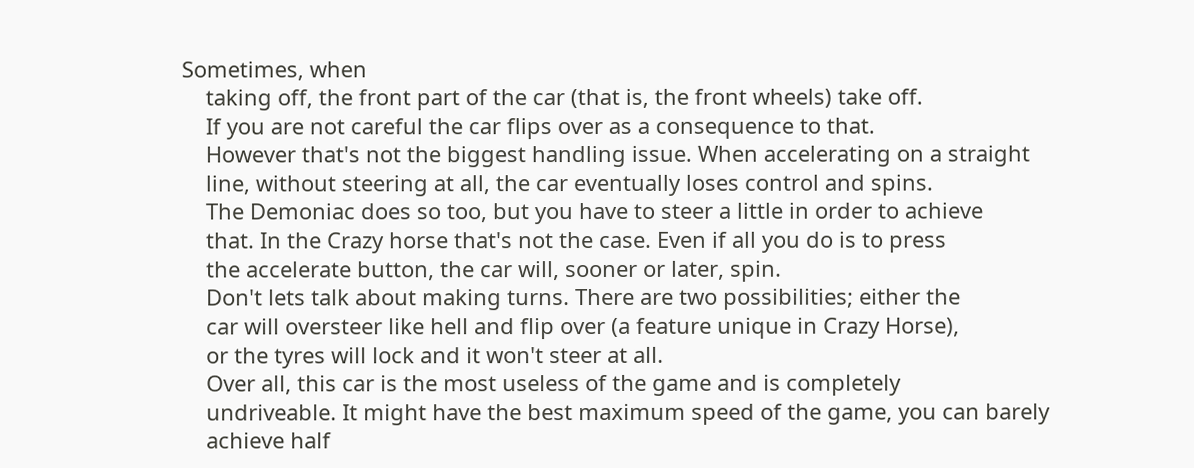Sometimes, when
    taking off, the front part of the car (that is, the front wheels) take off.
    If you are not careful the car flips over as a consequence to that.
    However that's not the biggest handling issue. When accelerating on a straight
    line, without steering at all, the car eventually loses control and spins.
    The Demoniac does so too, but you have to steer a little in order to achieve
    that. In the Crazy horse that's not the case. Even if all you do is to press
    the accelerate button, the car will, sooner or later, spin.
    Don't lets talk about making turns. There are two possibilities; either the
    car will oversteer like hell and flip over (a feature unique in Crazy Horse),
    or the tyres will lock and it won't steer at all.
    Over all, this car is the most useless of the game and is completely
    undriveable. It might have the best maximum speed of the game, you can barely
    achieve half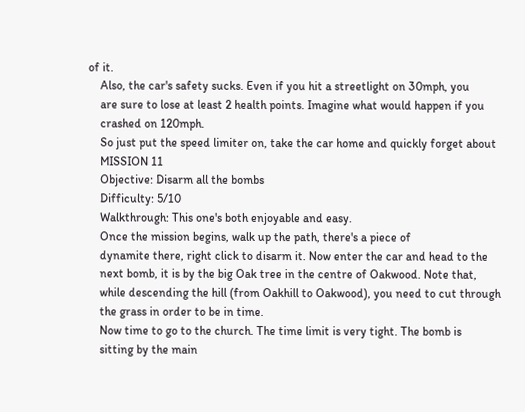of it.
    Also, the car's safety sucks. Even if you hit a streetlight on 30mph, you
    are sure to lose at least 2 health points. Imagine what would happen if you
    crashed on 120mph.
    So just put the speed limiter on, take the car home and quickly forget about
    MISSION 11
    Objective: Disarm all the bombs
    Difficulty: 5/10
    Walkthrough: This one's both enjoyable and easy.
    Once the mission begins, walk up the path, there's a piece of
    dynamite there, right click to disarm it. Now enter the car and head to the
    next bomb, it is by the big Oak tree in the centre of Oakwood. Note that,
    while descending the hill (from Oakhill to Oakwood), you need to cut through
    the grass in order to be in time.
    Now time to go to the church. The time limit is very tight. The bomb is
    sitting by the main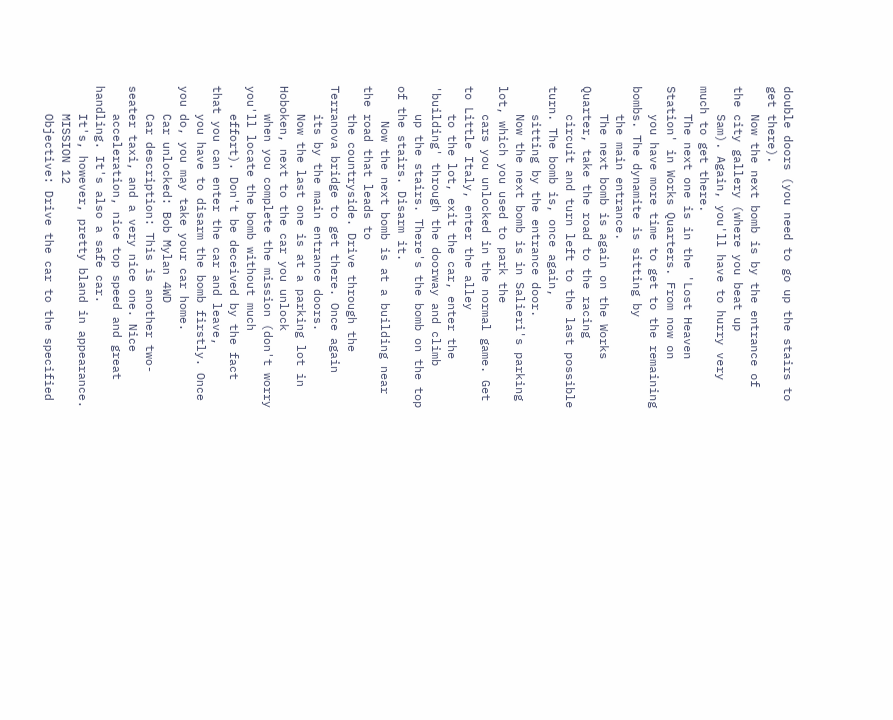double doors (you need to go up the stairs to get there).
    Now the next bomb is by the entrance of the city gallery (where you beat up
    Sam). Again, you'll have to hurry very much to get there.
    The next one is in the 'Lost Heaven Station' in Works Quarters. From now on
    you have more time to get to the remaining bombs. The dynamite is sitting by
    the main entrance.
    The next bomb is again on the Works Quarter, take the road to the racing
    circuit and turn left to the last possible turn. The bomb is, once again,
    sitting by the entrance door.
    Now the next bomb is in Salieri's parking lot, which you used to park the
    cars you unlocked in the normal game. Get to Little Italy, enter the alley
    to the lot, exit the car, enter the 'building' through the doorway and climb
    up the stairs. There's the bomb on the top of the stairs. Disarm it.
     Now the next bomb is at a building near the road that leads to
    the countryside. Drive through the Terranova bridge to get there. Once again
    its by the main entrance doors.
    Now the last one is at a parking lot in Hoboken, next to the car you unlock
    when you complete the mission (don't worry you'll locate the bomb without much
    effort). Don't be deceived by the fact that you can enter the car and leave,
    you have to disarm the bomb firstly. Once you do, you may take your car home.
    Car unlocked: Bob Mylan 4WD
    Car description: This is another two-seater taxi, and a very nice one. Nice
    acceleration, nice top speed and great handling. It's also a safe car.
    It's, however, pretty bland in appearance.
    MISSION 12
    Objective: Drive the car to the specified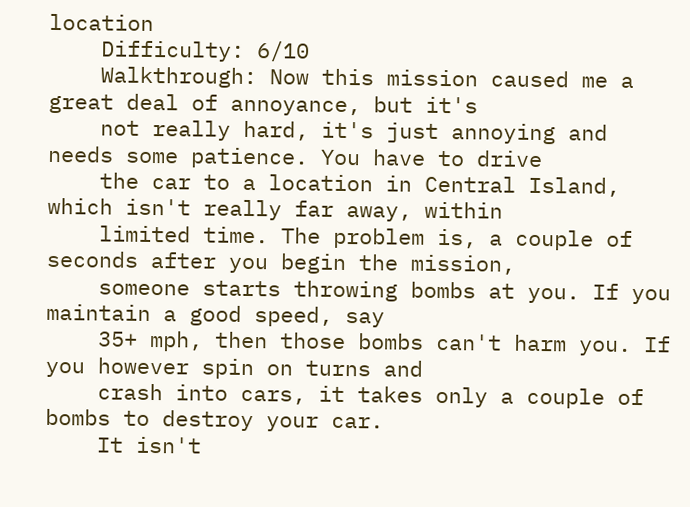location
    Difficulty: 6/10
    Walkthrough: Now this mission caused me a great deal of annoyance, but it's
    not really hard, it's just annoying and needs some patience. You have to drive
    the car to a location in Central Island, which isn't really far away, within
    limited time. The problem is, a couple of seconds after you begin the mission,
    someone starts throwing bombs at you. If you maintain a good speed, say
    35+ mph, then those bombs can't harm you. If you however spin on turns and
    crash into cars, it takes only a couple of bombs to destroy your car.
    It isn't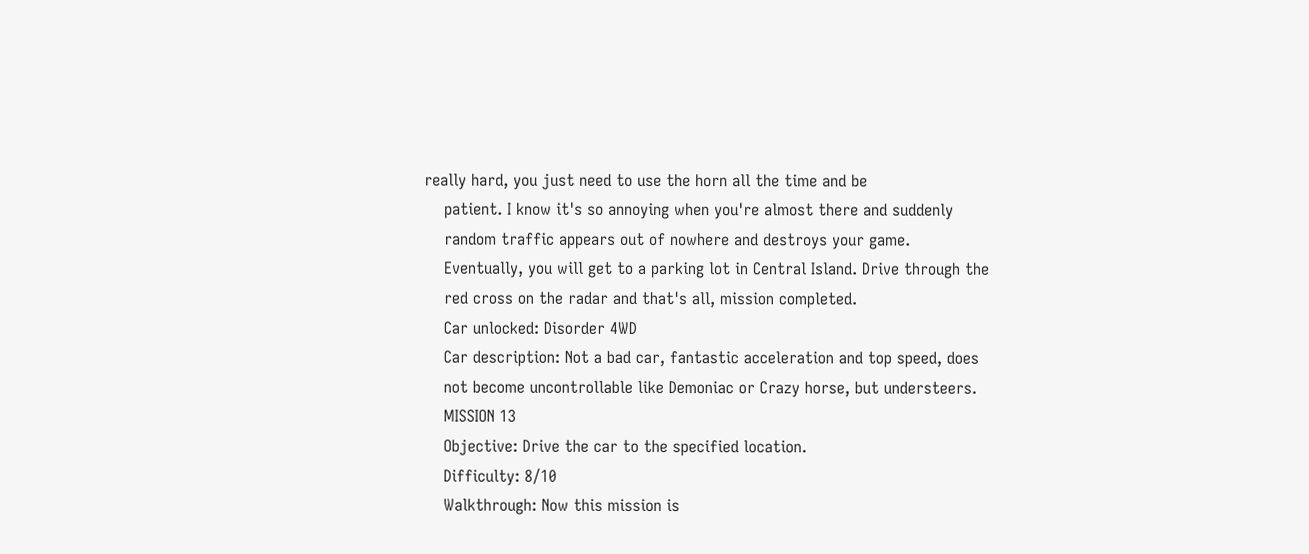really hard, you just need to use the horn all the time and be
    patient. I know it's so annoying when you're almost there and suddenly
    random traffic appears out of nowhere and destroys your game.
    Eventually, you will get to a parking lot in Central Island. Drive through the
    red cross on the radar and that's all, mission completed.
    Car unlocked: Disorder 4WD
    Car description: Not a bad car, fantastic acceleration and top speed, does
    not become uncontrollable like Demoniac or Crazy horse, but understeers.
    MISSION 13
    Objective: Drive the car to the specified location.
    Difficulty: 8/10
    Walkthrough: Now this mission is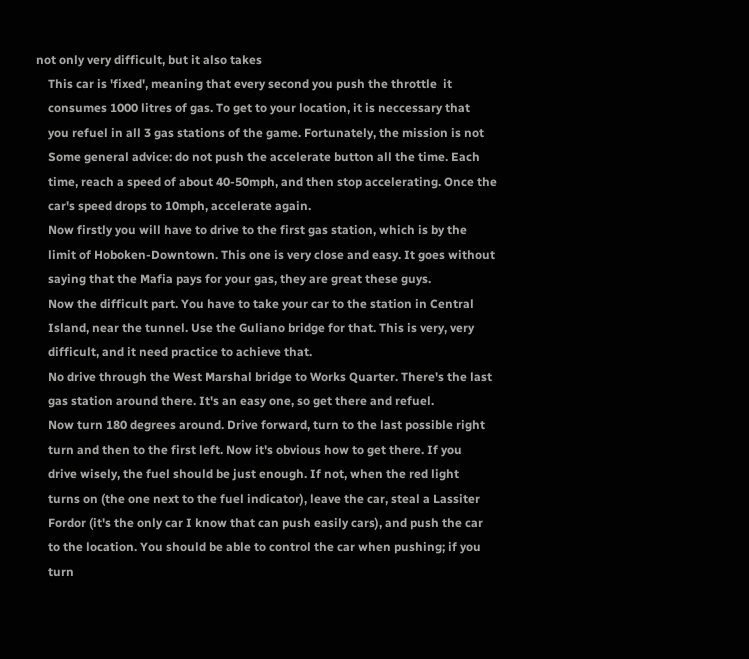not only very difficult, but it also takes
    This car is 'fixed', meaning that every second you push the throttle  it
    consumes 1000 litres of gas. To get to your location, it is neccessary that
    you refuel in all 3 gas stations of the game. Fortunately, the mission is not
    Some general advice: do not push the accelerate button all the time. Each
    time, reach a speed of about 40-50mph, and then stop accelerating. Once the
    car's speed drops to 10mph, accelerate again.
    Now firstly you will have to drive to the first gas station, which is by the
    limit of Hoboken-Downtown. This one is very close and easy. It goes without
    saying that the Mafia pays for your gas, they are great these guys.
    Now the difficult part. You have to take your car to the station in Central
    Island, near the tunnel. Use the Guliano bridge for that. This is very, very
    difficult, and it need practice to achieve that.
    No drive through the West Marshal bridge to Works Quarter. There's the last
    gas station around there. It's an easy one, so get there and refuel.
    Now turn 180 degrees around. Drive forward, turn to the last possible right
    turn and then to the first left. Now it's obvious how to get there. If you
    drive wisely, the fuel should be just enough. If not, when the red light
    turns on (the one next to the fuel indicator), leave the car, steal a Lassiter
    Fordor (it's the only car I know that can push easily cars), and push the car
    to the location. You should be able to control the car when pushing; if you
    turn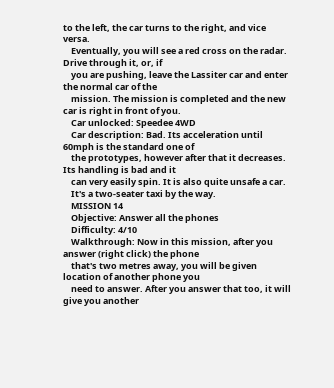to the left, the car turns to the right, and vice versa.
    Eventually, you will see a red cross on the radar. Drive through it, or, if
    you are pushing, leave the Lassiter car and enter the normal car of the
    mission. The mission is completed and the new car is right in front of you.
    Car unlocked: Speedee 4WD
    Car description: Bad. Its acceleration until 60mph is the standard one of
    the prototypes, however after that it decreases. Its handling is bad and it
    can very easily spin. It is also quite unsafe a car.
    It's a two-seater taxi by the way.
    MISSION 14
    Objective: Answer all the phones
    Difficulty: 4/10
    Walkthrough: Now in this mission, after you answer (right click) the phone
    that's two metres away, you will be given location of another phone you
    need to answer. After you answer that too, it will give you another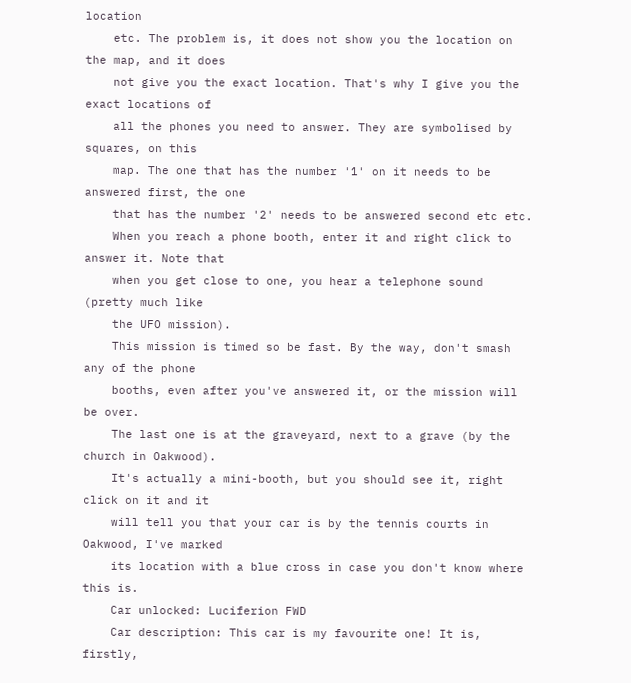location
    etc. The problem is, it does not show you the location on the map, and it does
    not give you the exact location. That's why I give you the exact locations of
    all the phones you need to answer. They are symbolised by squares, on this
    map. The one that has the number '1' on it needs to be answered first, the one
    that has the number '2' needs to be answered second etc etc.
    When you reach a phone booth, enter it and right click to answer it. Note that
    when you get close to one, you hear a telephone sound (pretty much like
    the UFO mission).
    This mission is timed so be fast. By the way, don't smash any of the phone
    booths, even after you've answered it, or the mission will be over.
    The last one is at the graveyard, next to a grave (by the church in Oakwood).
    It's actually a mini-booth, but you should see it, right click on it and it
    will tell you that your car is by the tennis courts in Oakwood, I've marked
    its location with a blue cross in case you don't know where this is.
    Car unlocked: Luciferion FWD
    Car description: This car is my favourite one! It is, firstly,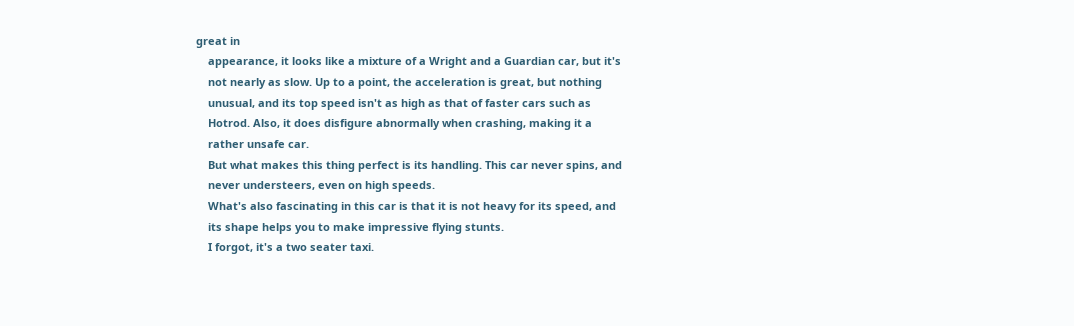great in
    appearance, it looks like a mixture of a Wright and a Guardian car, but it's
    not nearly as slow. Up to a point, the acceleration is great, but nothing
    unusual, and its top speed isn't as high as that of faster cars such as
    Hotrod. Also, it does disfigure abnormally when crashing, making it a
    rather unsafe car.
    But what makes this thing perfect is its handling. This car never spins, and
    never understeers, even on high speeds.
    What's also fascinating in this car is that it is not heavy for its speed, and
    its shape helps you to make impressive flying stunts.
    I forgot, it's a two seater taxi.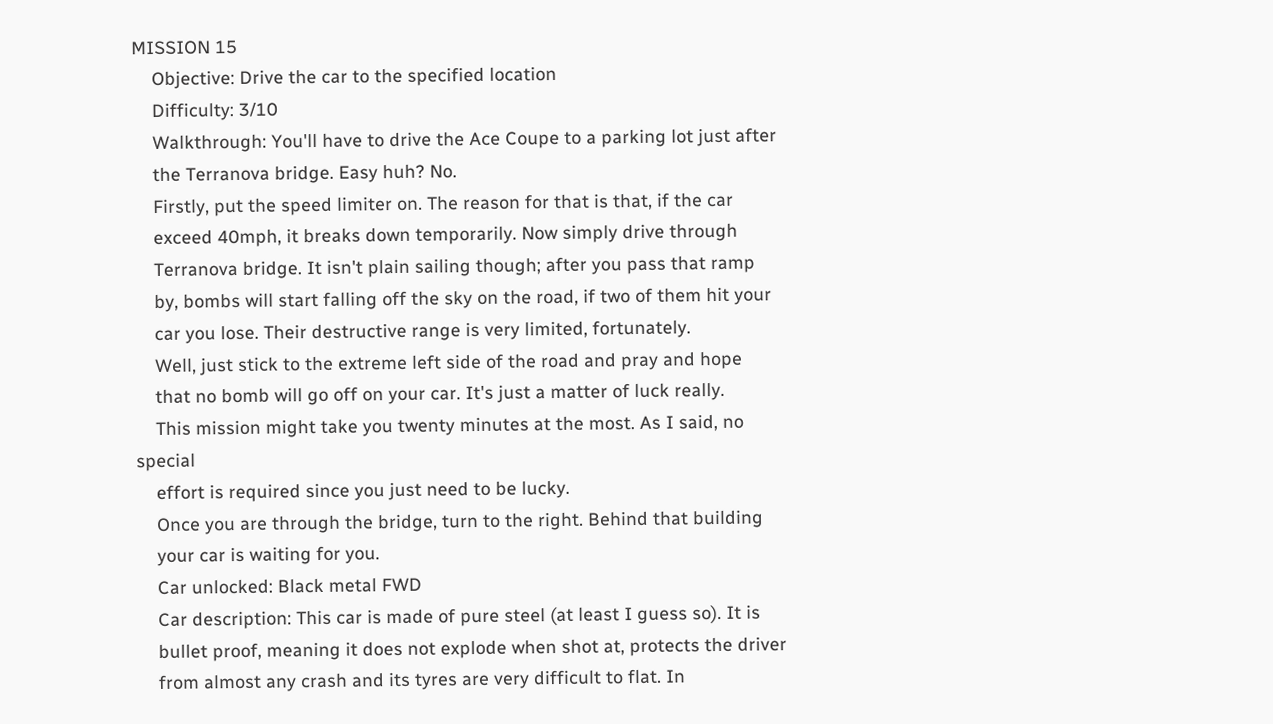MISSION 15
    Objective: Drive the car to the specified location
    Difficulty: 3/10
    Walkthrough: You'll have to drive the Ace Coupe to a parking lot just after
    the Terranova bridge. Easy huh? No.
    Firstly, put the speed limiter on. The reason for that is that, if the car
    exceed 40mph, it breaks down temporarily. Now simply drive through
    Terranova bridge. It isn't plain sailing though; after you pass that ramp
    by, bombs will start falling off the sky on the road, if two of them hit your
    car you lose. Their destructive range is very limited, fortunately.
    Well, just stick to the extreme left side of the road and pray and hope
    that no bomb will go off on your car. It's just a matter of luck really.
    This mission might take you twenty minutes at the most. As I said, no special
    effort is required since you just need to be lucky.
    Once you are through the bridge, turn to the right. Behind that building
    your car is waiting for you.
    Car unlocked: Black metal FWD
    Car description: This car is made of pure steel (at least I guess so). It is
    bullet proof, meaning it does not explode when shot at, protects the driver
    from almost any crash and its tyres are very difficult to flat. In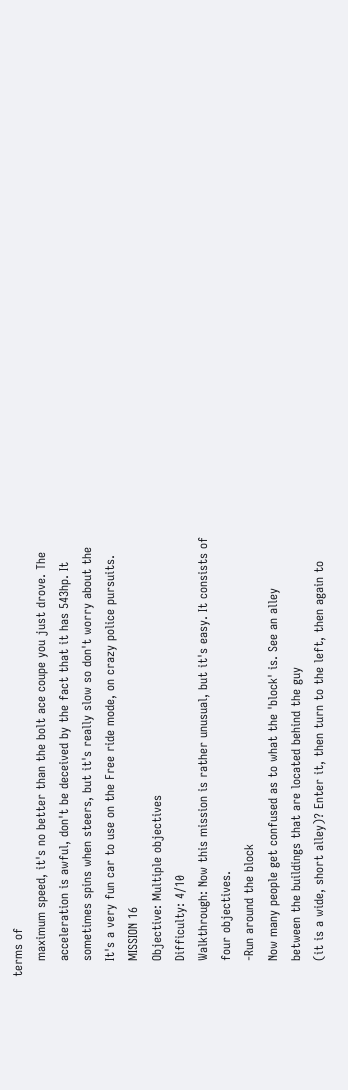terms of
    maximum speed, it's no better than the bolt ace coupe you just drove. The
    acceleration is awful, don't be deceived by the fact that it has 543hp. It
    sometimes spins when steers, but it's really slow so don't worry about the
    It's a very fun car to use on the Free ride mode, on crazy police pursuits.
    MISSION 16
    Objective: Multiple objectives
    Difficulty: 4/10
    Walkthrough: Now this mission is rather unusual, but it's easy. It consists of
    four objectives.
    -Run around the block
    Now many people get confused as to what the 'block' is. See an alley
    between the buildings that are located behind the guy
    (it is a wide, short alley)? Enter it, then turn to the left, then again to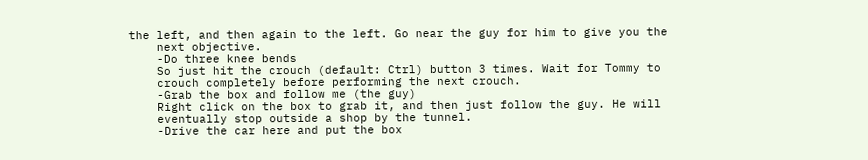the left, and then again to the left. Go near the guy for him to give you the
    next objective.
    -Do three knee bends
    So just hit the crouch (default: Ctrl) button 3 times. Wait for Tommy to
    crouch completely before performing the next crouch.
    -Grab the box and follow me (the guy)
    Right click on the box to grab it, and then just follow the guy. He will
    eventually stop outside a shop by the tunnel.
    -Drive the car here and put the box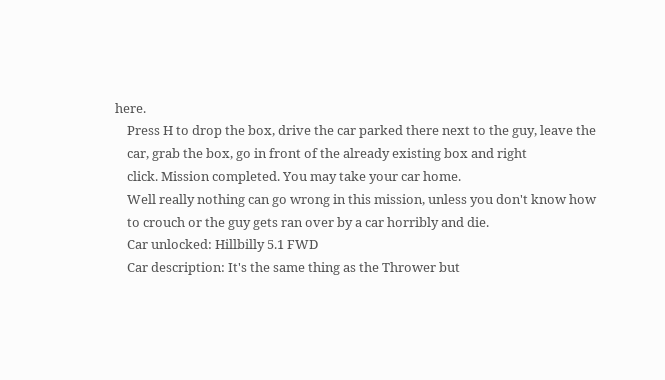here.
    Press H to drop the box, drive the car parked there next to the guy, leave the
    car, grab the box, go in front of the already existing box and right
    click. Mission completed. You may take your car home.
    Well really nothing can go wrong in this mission, unless you don't know how
    to crouch or the guy gets ran over by a car horribly and die.
    Car unlocked: Hillbilly 5.1 FWD
    Car description: It's the same thing as the Thrower but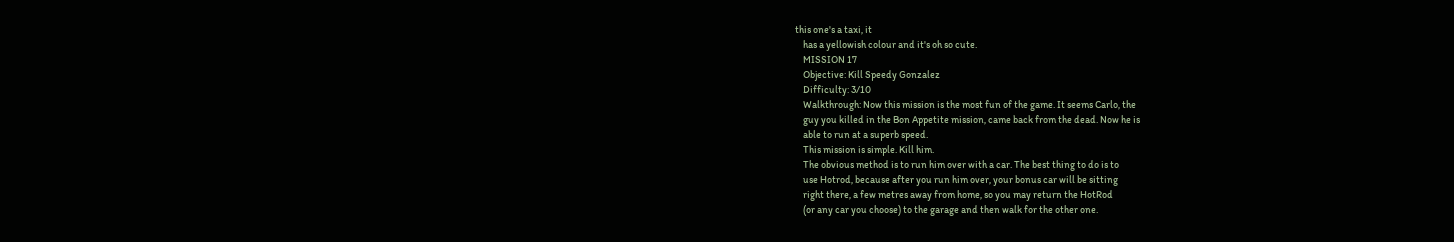this one's a taxi, it
    has a yellowish colour and it's oh so cute.
    MISSION 17
    Objective: Kill Speedy Gonzalez
    Difficulty: 3/10
    Walkthrough: Now this mission is the most fun of the game. It seems Carlo, the
    guy you killed in the Bon Appetite mission, came back from the dead. Now he is
    able to run at a superb speed.
    This mission is simple. Kill him.
    The obvious method is to run him over with a car. The best thing to do is to
    use Hotrod, because after you run him over, your bonus car will be sitting
    right there, a few metres away from home, so you may return the HotRod
    (or any car you choose) to the garage and then walk for the other one.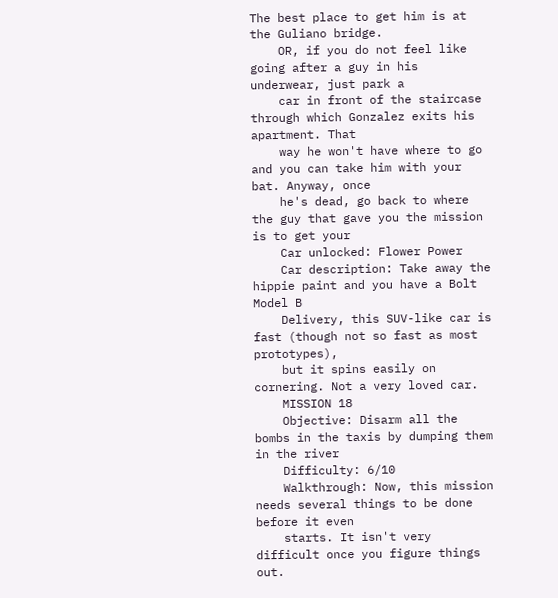The best place to get him is at the Guliano bridge.
    OR, if you do not feel like going after a guy in his underwear, just park a
    car in front of the staircase through which Gonzalez exits his apartment. That
    way he won't have where to go and you can take him with your bat. Anyway, once
    he's dead, go back to where the guy that gave you the mission is to get your
    Car unlocked: Flower Power
    Car description: Take away the hippie paint and you have a Bolt Model B
    Delivery, this SUV-like car is fast (though not so fast as most prototypes),
    but it spins easily on cornering. Not a very loved car.
    MISSION 18
    Objective: Disarm all the bombs in the taxis by dumping them in the river
    Difficulty: 6/10
    Walkthrough: Now, this mission needs several things to be done before it even
    starts. It isn't very difficult once you figure things out.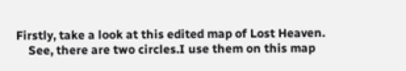Firstly, take a look at this edited map of Lost Heaven.
    See, there are two circles.I use them on this map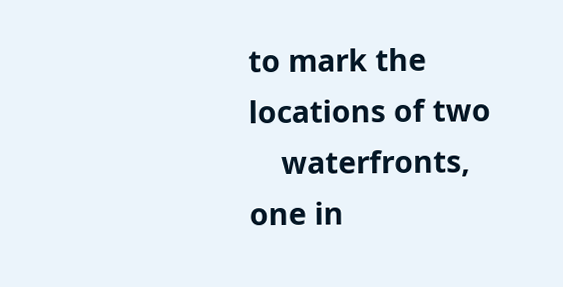to mark the locations of two
    waterfronts, one in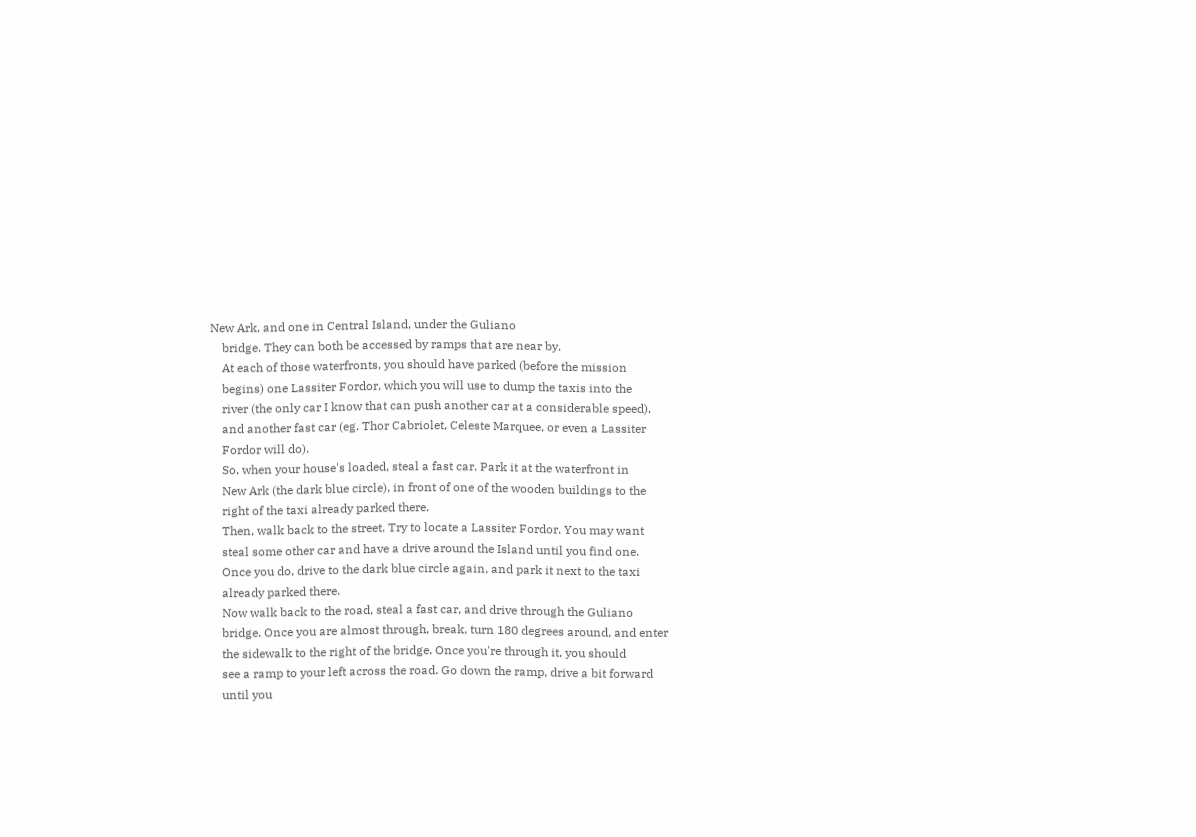New Ark, and one in Central Island, under the Guliano
    bridge. They can both be accessed by ramps that are near by.
    At each of those waterfronts, you should have parked (before the mission
    begins) one Lassiter Fordor, which you will use to dump the taxis into the
    river (the only car I know that can push another car at a considerable speed),
    and another fast car (eg. Thor Cabriolet, Celeste Marquee, or even a Lassiter
    Fordor will do).
    So, when your house's loaded, steal a fast car. Park it at the waterfront in
    New Ark (the dark blue circle), in front of one of the wooden buildings to the
    right of the taxi already parked there.
    Then, walk back to the street. Try to locate a Lassiter Fordor. You may want
    steal some other car and have a drive around the Island until you find one.
    Once you do, drive to the dark blue circle again, and park it next to the taxi
    already parked there.
    Now walk back to the road, steal a fast car, and drive through the Guliano
    bridge. Once you are almost through, break, turn 180 degrees around, and enter
    the sidewalk to the right of the bridge. Once you're through it, you should
    see a ramp to your left across the road. Go down the ramp, drive a bit forward
    until you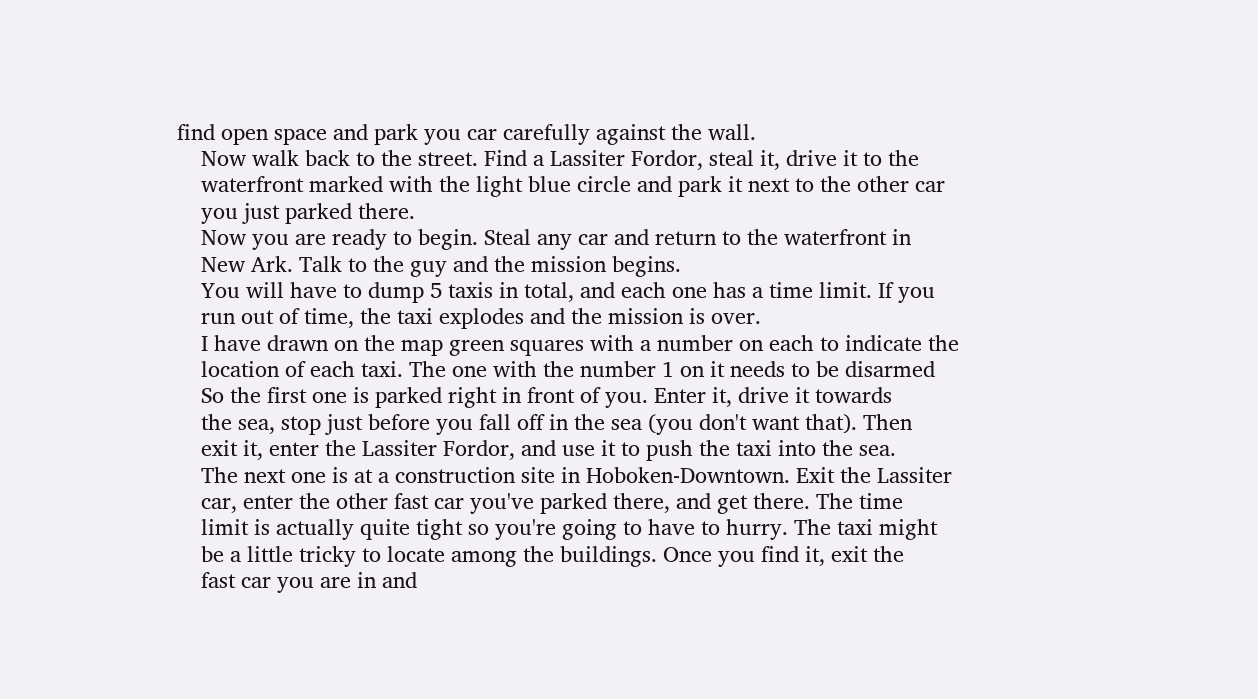find open space and park you car carefully against the wall.
    Now walk back to the street. Find a Lassiter Fordor, steal it, drive it to the
    waterfront marked with the light blue circle and park it next to the other car
    you just parked there.
    Now you are ready to begin. Steal any car and return to the waterfront in
    New Ark. Talk to the guy and the mission begins.
    You will have to dump 5 taxis in total, and each one has a time limit. If you
    run out of time, the taxi explodes and the mission is over.
    I have drawn on the map green squares with a number on each to indicate the
    location of each taxi. The one with the number 1 on it needs to be disarmed
    So the first one is parked right in front of you. Enter it, drive it towards
    the sea, stop just before you fall off in the sea (you don't want that). Then
    exit it, enter the Lassiter Fordor, and use it to push the taxi into the sea.
    The next one is at a construction site in Hoboken-Downtown. Exit the Lassiter
    car, enter the other fast car you've parked there, and get there. The time
    limit is actually quite tight so you're going to have to hurry. The taxi might
    be a little tricky to locate among the buildings. Once you find it, exit the
    fast car you are in and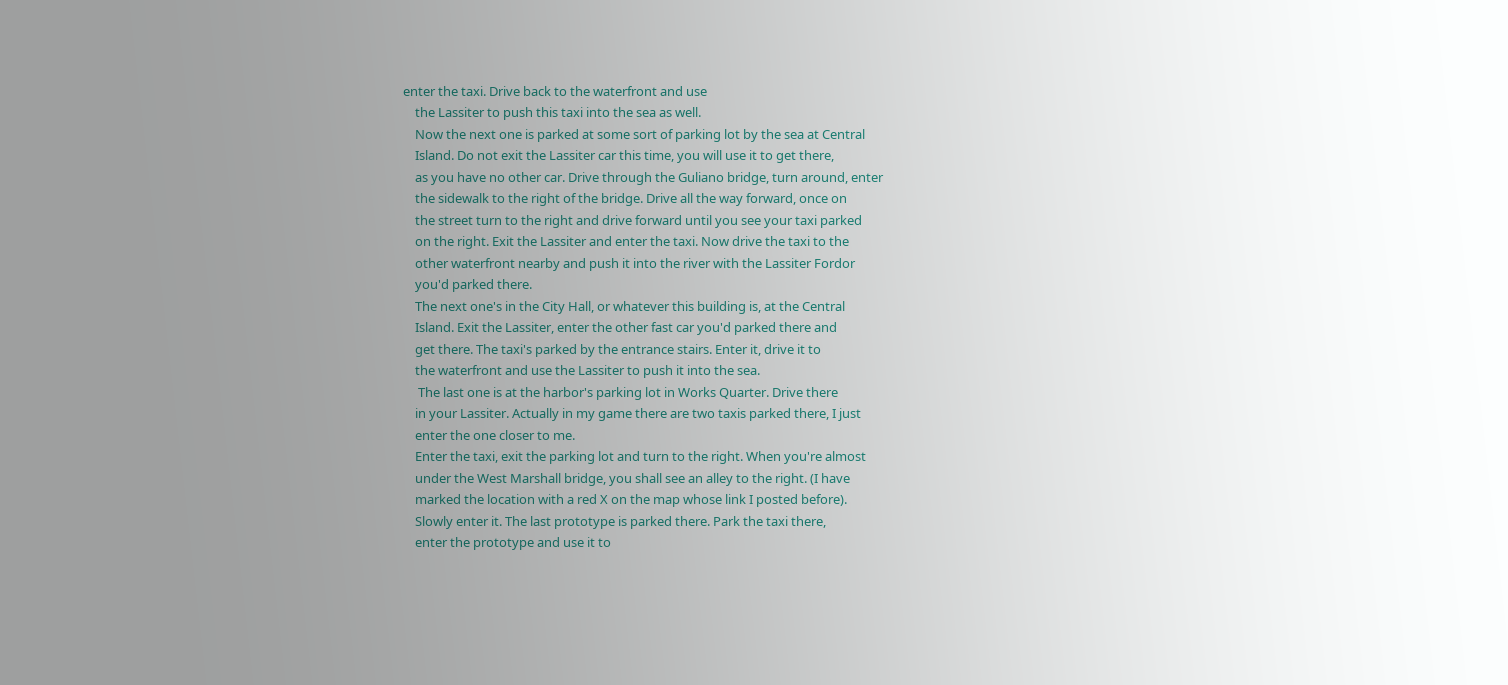enter the taxi. Drive back to the waterfront and use
    the Lassiter to push this taxi into the sea as well.
    Now the next one is parked at some sort of parking lot by the sea at Central
    Island. Do not exit the Lassiter car this time, you will use it to get there,
    as you have no other car. Drive through the Guliano bridge, turn around, enter
    the sidewalk to the right of the bridge. Drive all the way forward, once on
    the street turn to the right and drive forward until you see your taxi parked
    on the right. Exit the Lassiter and enter the taxi. Now drive the taxi to the
    other waterfront nearby and push it into the river with the Lassiter Fordor
    you'd parked there.
    The next one's in the City Hall, or whatever this building is, at the Central
    Island. Exit the Lassiter, enter the other fast car you'd parked there and
    get there. The taxi's parked by the entrance stairs. Enter it, drive it to
    the waterfront and use the Lassiter to push it into the sea.
     The last one is at the harbor's parking lot in Works Quarter. Drive there
    in your Lassiter. Actually in my game there are two taxis parked there, I just
    enter the one closer to me.
    Enter the taxi, exit the parking lot and turn to the right. When you're almost
    under the West Marshall bridge, you shall see an alley to the right. (I have
    marked the location with a red X on the map whose link I posted before).
    Slowly enter it. The last prototype is parked there. Park the taxi there,
    enter the prototype and use it to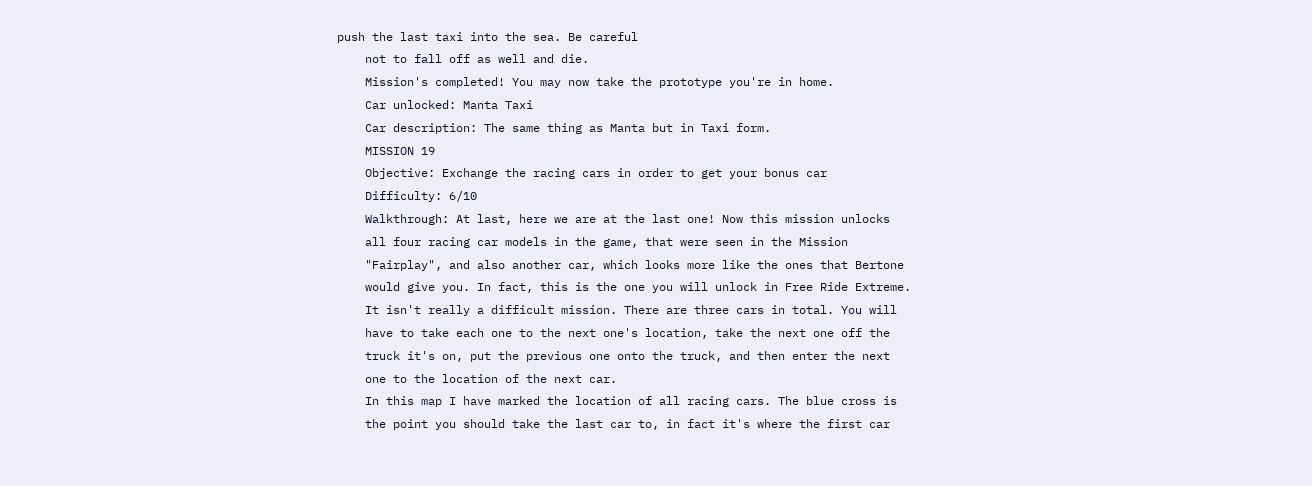push the last taxi into the sea. Be careful
    not to fall off as well and die.
    Mission's completed! You may now take the prototype you're in home.
    Car unlocked: Manta Taxi
    Car description: The same thing as Manta but in Taxi form.
    MISSION 19
    Objective: Exchange the racing cars in order to get your bonus car
    Difficulty: 6/10
    Walkthrough: At last, here we are at the last one! Now this mission unlocks
    all four racing car models in the game, that were seen in the Mission
    "Fairplay", and also another car, which looks more like the ones that Bertone
    would give you. In fact, this is the one you will unlock in Free Ride Extreme.
    It isn't really a difficult mission. There are three cars in total. You will
    have to take each one to the next one's location, take the next one off the
    truck it's on, put the previous one onto the truck, and then enter the next
    one to the location of the next car.
    In this map I have marked the location of all racing cars. The blue cross is
    the point you should take the last car to, in fact it's where the first car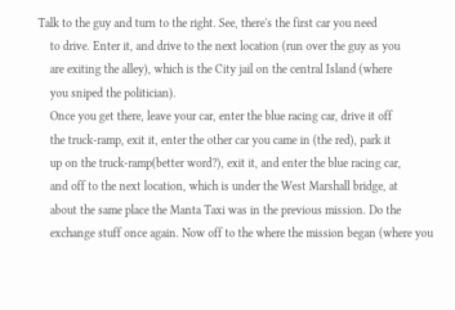Talk to the guy and turn to the right. See, there's the first car you need
    to drive. Enter it, and drive to the next location (run over the guy as you
    are exiting the alley), which is the City jail on the central Island (where
    you sniped the politician).
    Once you get there, leave your car, enter the blue racing car, drive it off
    the truck-ramp, exit it, enter the other car you came in (the red), park it
    up on the truck-ramp(better word?), exit it, and enter the blue racing car,
    and off to the next location, which is under the West Marshall bridge, at
    about the same place the Manta Taxi was in the previous mission. Do the
    exchange stuff once again. Now off to the where the mission began (where you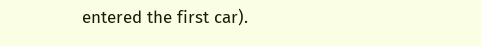entered the first car).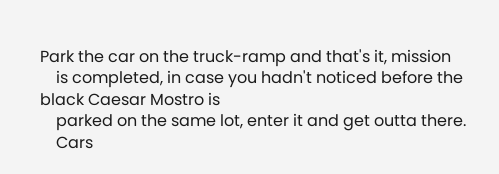Park the car on the truck-ramp and that's it, mission
    is completed, in case you hadn't noticed before the black Caesar Mostro is
    parked on the same lot, enter it and get outta there.
    Cars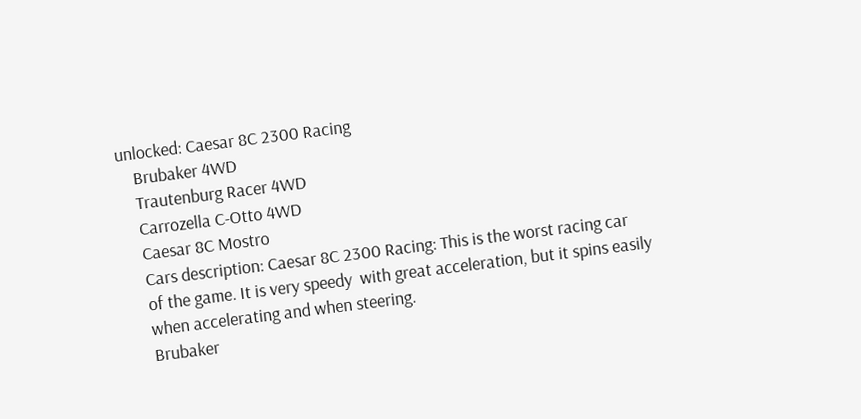unlocked: Caesar 8C 2300 Racing
    Brubaker 4WD
    Trautenburg Racer 4WD
    Carrozella C-Otto 4WD
    Caesar 8C Mostro
    Cars description: Caesar 8C 2300 Racing: This is the worst racing car
    of the game. It is very speedy  with great acceleration, but it spins easily
    when accelerating and when steering.
    Brubaker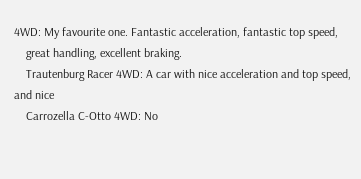4WD: My favourite one. Fantastic acceleration, fantastic top speed,
    great handling, excellent braking.
    Trautenburg Racer 4WD: A car with nice acceleration and top speed, and nice
    Carrozella C-Otto 4WD: No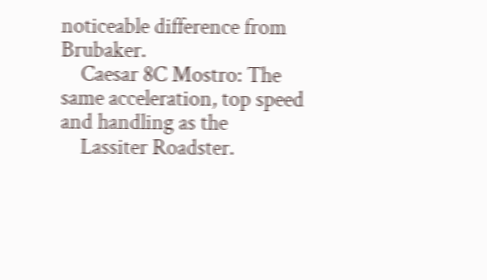noticeable difference from Brubaker.
    Caesar 8C Mostro: The same acceleration, top speed and handling as the
    Lassiter Roadster.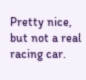Pretty nice, but not a real racing car.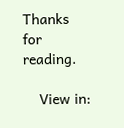Thanks for reading.

    View in: